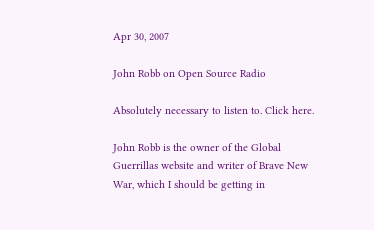Apr 30, 2007

John Robb on Open Source Radio

Absolutely necessary to listen to. Click here.

John Robb is the owner of the Global Guerrillas website and writer of Brave New War, which I should be getting in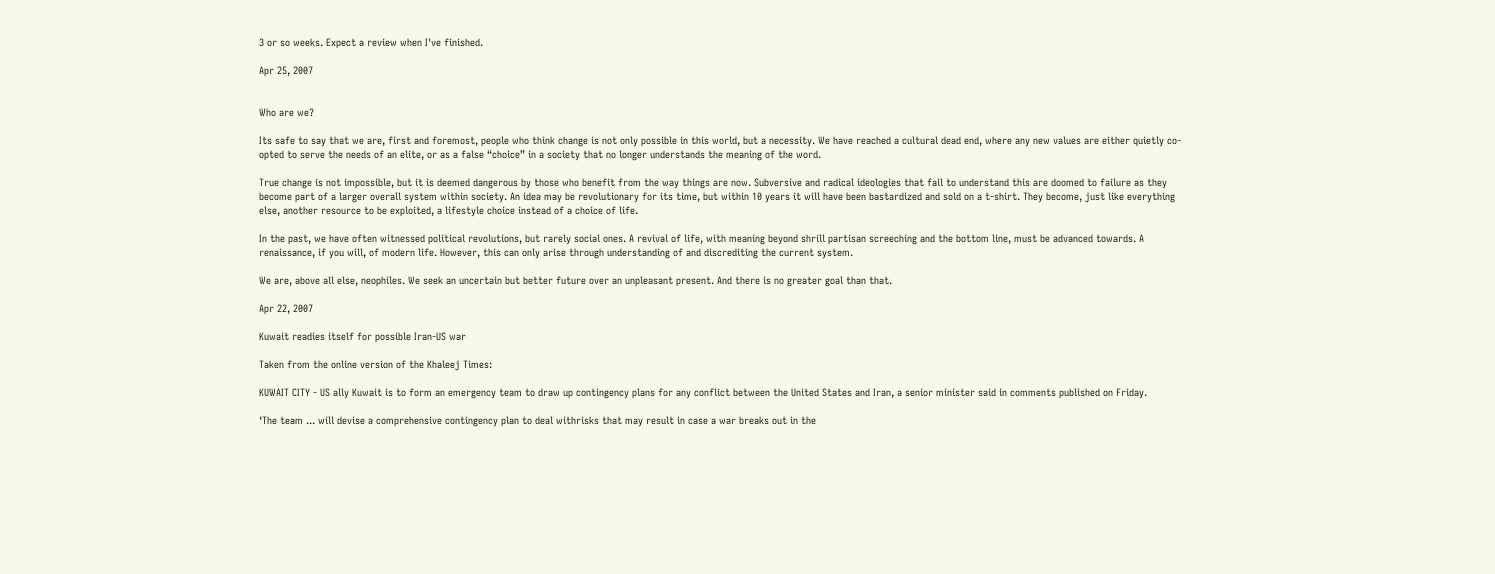3 or so weeks. Expect a review when I've finished.

Apr 25, 2007


Who are we?

Its safe to say that we are, first and foremost, people who think change is not only possible in this world, but a necessity. We have reached a cultural dead end, where any new values are either quietly co-opted to serve the needs of an elite, or as a false “choice” in a society that no longer understands the meaning of the word.

True change is not impossible, but it is deemed dangerous by those who benefit from the way things are now. Subversive and radical ideologies that fail to understand this are doomed to failure as they become part of a larger overall system within society. An idea may be revolutionary for its time, but within 10 years it will have been bastardized and sold on a t-shirt. They become, just like everything else, another resource to be exploited, a lifestyle choice instead of a choice of life.

In the past, we have often witnessed political revolutions, but rarely social ones. A revival of life, with meaning beyond shrill partisan screeching and the bottom line, must be advanced towards. A renaissance, if you will, of modern life. However, this can only arise through understanding of and discrediting the current system.

We are, above all else, neophiles. We seek an uncertain but better future over an unpleasant present. And there is no greater goal than that.

Apr 22, 2007

Kuwait readies itself for possible Iran-US war

Taken from the online version of the Khaleej Times:

KUWAIT CITY - US ally Kuwait is to form an emergency team to draw up contingency plans for any conflict between the United States and Iran, a senior minister said in comments published on Friday.

‘The team ... will devise a comprehensive contingency plan to deal withrisks that may result in case a war breaks out in the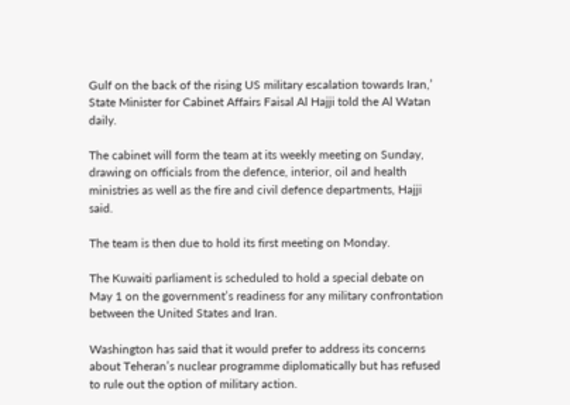Gulf on the back of the rising US military escalation towards Iran,’ State Minister for Cabinet Affairs Faisal Al Hajji told the Al Watan daily.

The cabinet will form the team at its weekly meeting on Sunday, drawing on officials from the defence, interior, oil and health ministries as well as the fire and civil defence departments, Hajji said.

The team is then due to hold its first meeting on Monday.

The Kuwaiti parliament is scheduled to hold a special debate on May 1 on the government’s readiness for any military confrontation between the United States and Iran.

Washington has said that it would prefer to address its concerns about Teheran’s nuclear programme diplomatically but has refused to rule out the option of military action.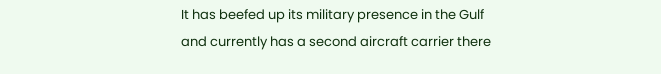It has beefed up its military presence in the Gulf and currently has a second aircraft carrier there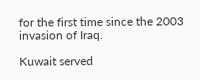for the first time since the 2003 invasion of Iraq.

Kuwait served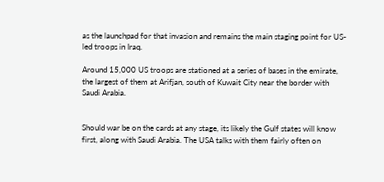as the launchpad for that invasion and remains the main staging point for US-led troops in Iraq.

Around 15,000 US troops are stationed at a series of bases in the emirate, the largest of them at Arifjan, south of Kuwait City near the border with Saudi Arabia.


Should war be on the cards at any stage, its likely the Gulf states will know first, along with Saudi Arabia. The USA talks with them fairly often on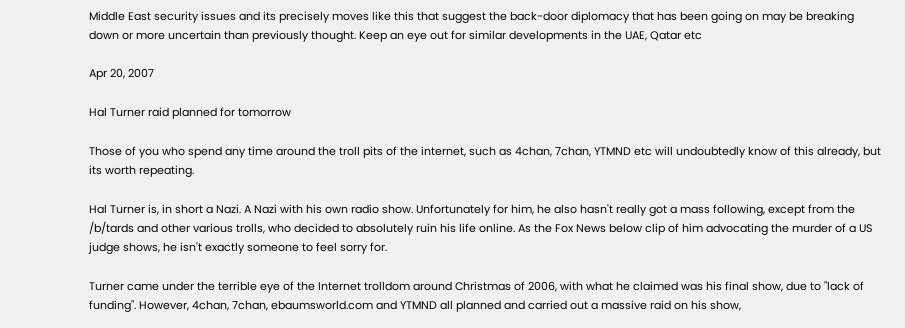Middle East security issues and its precisely moves like this that suggest the back-door diplomacy that has been going on may be breaking down or more uncertain than previously thought. Keep an eye out for similar developments in the UAE, Qatar etc

Apr 20, 2007

Hal Turner raid planned for tomorrow

Those of you who spend any time around the troll pits of the internet, such as 4chan, 7chan, YTMND etc will undoubtedly know of this already, but its worth repeating.

Hal Turner is, in short a Nazi. A Nazi with his own radio show. Unfortunately for him, he also hasn't really got a mass following, except from the /b/tards and other various trolls, who decided to absolutely ruin his life online. As the Fox News below clip of him advocating the murder of a US judge shows, he isn't exactly someone to feel sorry for.

Turner came under the terrible eye of the Internet trolldom around Christmas of 2006, with what he claimed was his final show, due to "lack of funding". However, 4chan, 7chan, ebaumsworld.com and YTMND all planned and carried out a massive raid on his show,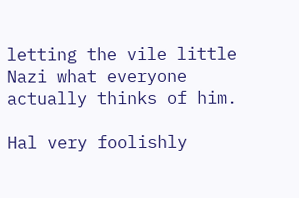letting the vile little Nazi what everyone actually thinks of him.

Hal very foolishly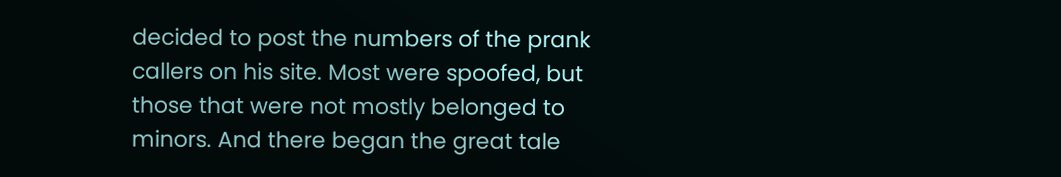decided to post the numbers of the prank callers on his site. Most were spoofed, but those that were not mostly belonged to minors. And there began the great tale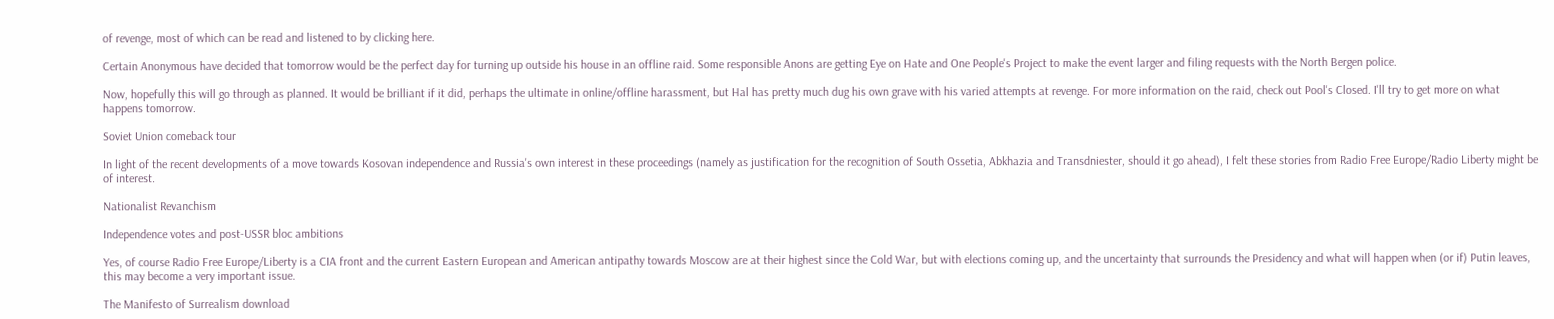of revenge, most of which can be read and listened to by clicking here.

Certain Anonymous have decided that tomorrow would be the perfect day for turning up outside his house in an offline raid. Some responsible Anons are getting Eye on Hate and One People's Project to make the event larger and filing requests with the North Bergen police.

Now, hopefully this will go through as planned. It would be brilliant if it did, perhaps the ultimate in online/offline harassment, but Hal has pretty much dug his own grave with his varied attempts at revenge. For more information on the raid, check out Pool's Closed. I'll try to get more on what happens tomorrow.

Soviet Union comeback tour

In light of the recent developments of a move towards Kosovan independence and Russia's own interest in these proceedings (namely as justification for the recognition of South Ossetia, Abkhazia and Transdniester, should it go ahead), I felt these stories from Radio Free Europe/Radio Liberty might be of interest.

Nationalist Revanchism

Independence votes and post-USSR bloc ambitions

Yes, of course Radio Free Europe/Liberty is a CIA front and the current Eastern European and American antipathy towards Moscow are at their highest since the Cold War, but with elections coming up, and the uncertainty that surrounds the Presidency and what will happen when (or if) Putin leaves, this may become a very important issue.

The Manifesto of Surrealism download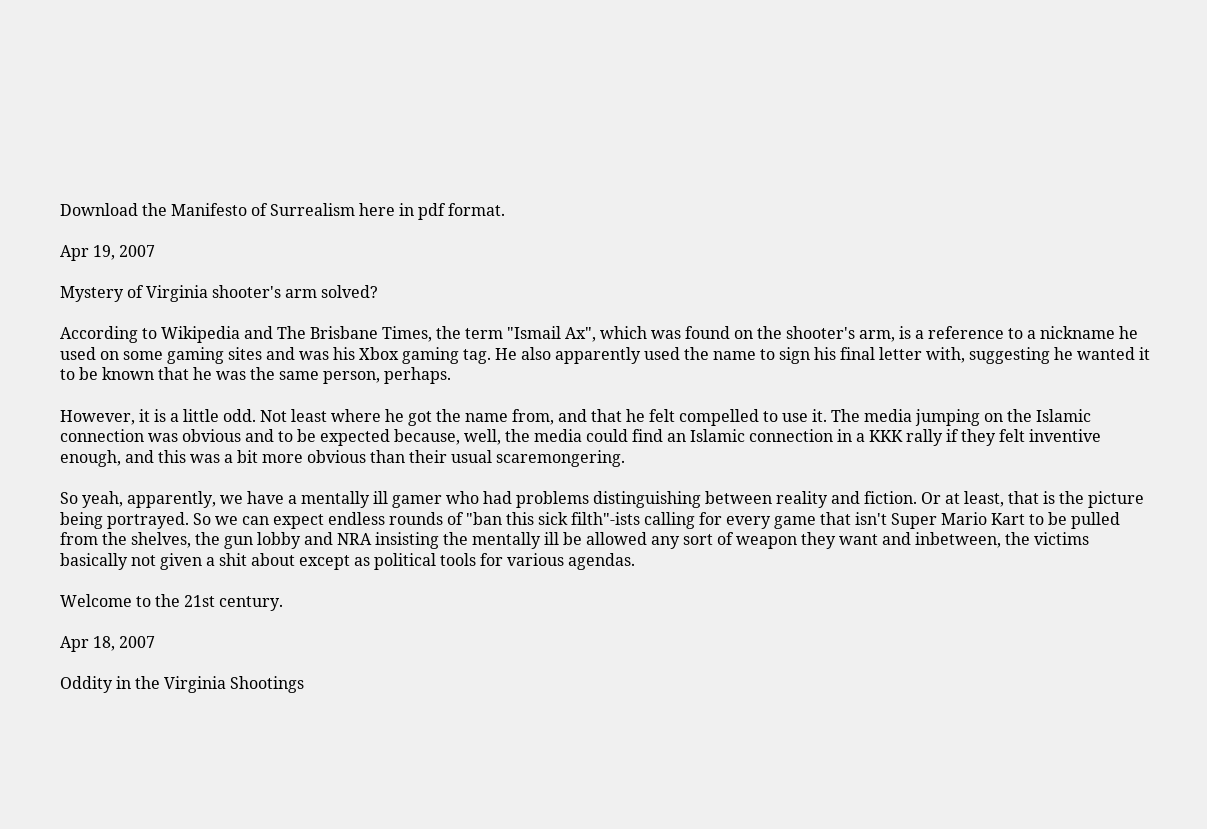Download the Manifesto of Surrealism here in pdf format.

Apr 19, 2007

Mystery of Virginia shooter's arm solved?

According to Wikipedia and The Brisbane Times, the term "Ismail Ax", which was found on the shooter's arm, is a reference to a nickname he used on some gaming sites and was his Xbox gaming tag. He also apparently used the name to sign his final letter with, suggesting he wanted it to be known that he was the same person, perhaps.

However, it is a little odd. Not least where he got the name from, and that he felt compelled to use it. The media jumping on the Islamic connection was obvious and to be expected because, well, the media could find an Islamic connection in a KKK rally if they felt inventive enough, and this was a bit more obvious than their usual scaremongering.

So yeah, apparently, we have a mentally ill gamer who had problems distinguishing between reality and fiction. Or at least, that is the picture being portrayed. So we can expect endless rounds of "ban this sick filth"-ists calling for every game that isn't Super Mario Kart to be pulled from the shelves, the gun lobby and NRA insisting the mentally ill be allowed any sort of weapon they want and inbetween, the victims basically not given a shit about except as political tools for various agendas.

Welcome to the 21st century.

Apr 18, 2007

Oddity in the Virginia Shootings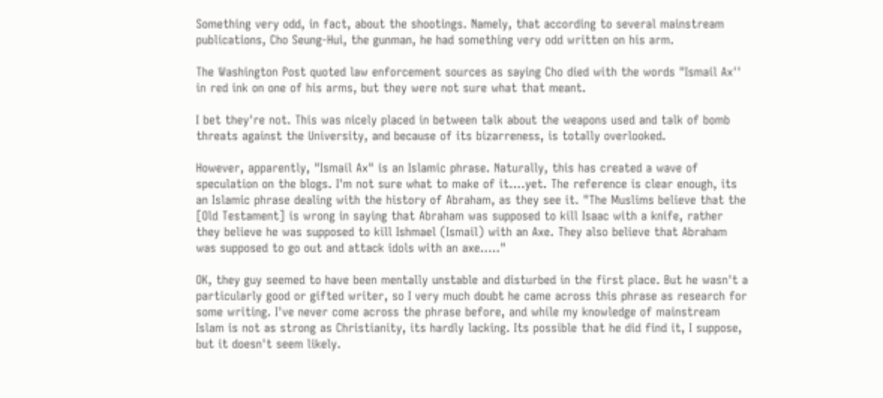Something very odd, in fact, about the shootings. Namely, that according to several mainstream publications, Cho Seung-Hui, the gunman, he had something very odd written on his arm.

The Washington Post quoted law enforcement sources as saying Cho died with the words "Ismail Ax'' in red ink on one of his arms, but they were not sure what that meant.

I bet they're not. This was nicely placed in between talk about the weapons used and talk of bomb threats against the University, and because of its bizarreness, is totally overlooked.

However, apparently, "Ismail Ax" is an Islamic phrase. Naturally, this has created a wave of speculation on the blogs. I'm not sure what to make of it....yet. The reference is clear enough, its an Islamic phrase dealing with the history of Abraham, as they see it. "The Muslims believe that the [Old Testament] is wrong in saying that Abraham was supposed to kill Isaac with a knife, rather they believe he was supposed to kill Ishmael (Ismail) with an Axe. They also believe that Abraham was supposed to go out and attack idols with an axe....."

OK, they guy seemed to have been mentally unstable and disturbed in the first place. But he wasn't a particularly good or gifted writer, so I very much doubt he came across this phrase as research for some writing. I've never come across the phrase before, and while my knowledge of mainstream Islam is not as strong as Christianity, its hardly lacking. Its possible that he did find it, I suppose, but it doesn't seem likely.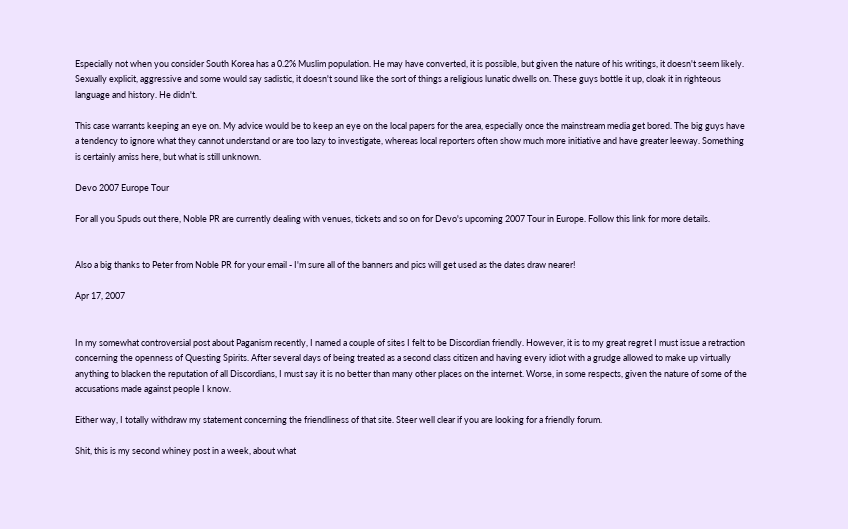Especially not when you consider South Korea has a 0.2% Muslim population. He may have converted, it is possible, but given the nature of his writings, it doesn't seem likely. Sexually explicit, aggressive and some would say sadistic, it doesn't sound like the sort of things a religious lunatic dwells on. These guys bottle it up, cloak it in righteous language and history. He didn't.

This case warrants keeping an eye on. My advice would be to keep an eye on the local papers for the area, especially once the mainstream media get bored. The big guys have a tendency to ignore what they cannot understand or are too lazy to investigate, whereas local reporters often show much more initiative and have greater leeway. Something is certainly amiss here, but what is still unknown.

Devo 2007 Europe Tour

For all you Spuds out there, Noble PR are currently dealing with venues, tickets and so on for Devo's upcoming 2007 Tour in Europe. Follow this link for more details.


Also a big thanks to Peter from Noble PR for your email - I'm sure all of the banners and pics will get used as the dates draw nearer!

Apr 17, 2007


In my somewhat controversial post about Paganism recently, I named a couple of sites I felt to be Discordian friendly. However, it is to my great regret I must issue a retraction concerning the openness of Questing Spirits. After several days of being treated as a second class citizen and having every idiot with a grudge allowed to make up virtually anything to blacken the reputation of all Discordians, I must say it is no better than many other places on the internet. Worse, in some respects, given the nature of some of the accusations made against people I know.

Either way, I totally withdraw my statement concerning the friendliness of that site. Steer well clear if you are looking for a friendly forum.

Shit, this is my second whiney post in a week, about what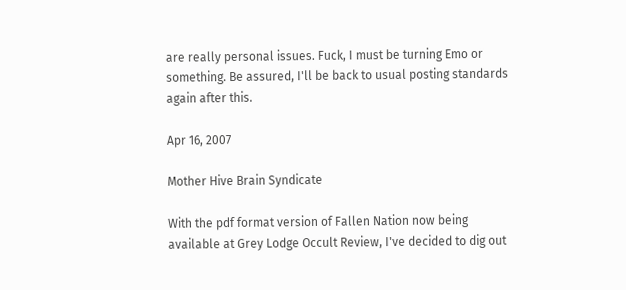are really personal issues. Fuck, I must be turning Emo or something. Be assured, I'll be back to usual posting standards again after this.

Apr 16, 2007

Mother Hive Brain Syndicate

With the pdf format version of Fallen Nation now being available at Grey Lodge Occult Review, I've decided to dig out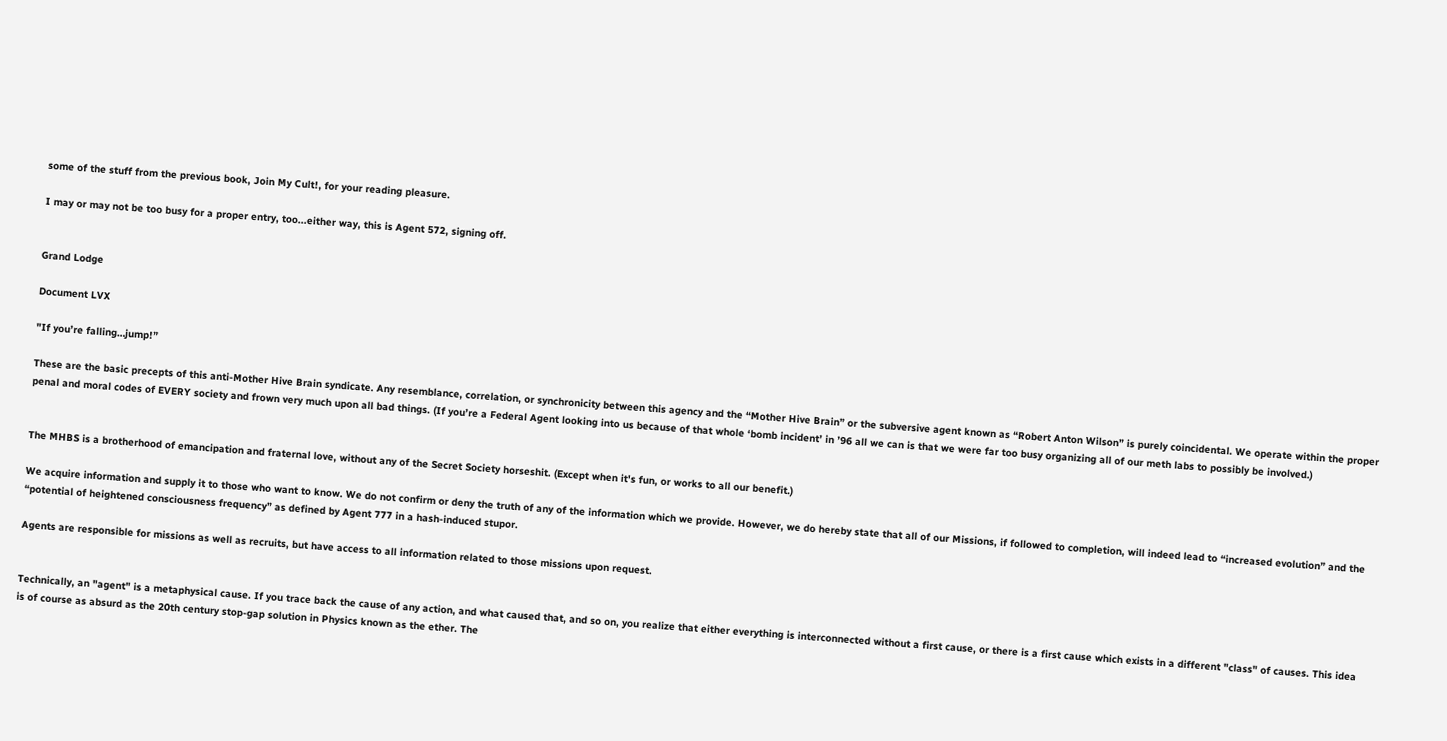some of the stuff from the previous book, Join My Cult!, for your reading pleasure.

I may or may not be too busy for a proper entry, too...either way, this is Agent 572, signing off.


Grand Lodge

Document LVX

"If you’re falling…jump!”

These are the basic precepts of this anti-Mother Hive Brain syndicate. Any resemblance, correlation, or synchronicity between this agency and the “Mother Hive Brain” or the subversive agent known as “Robert Anton Wilson” is purely coincidental. We operate within the proper penal and moral codes of EVERY society and frown very much upon all bad things. (If you’re a Federal Agent looking into us because of that whole ‘bomb incident’ in ’96 all we can is that we were far too busy organizing all of our meth labs to possibly be involved.)


The MHBS is a brotherhood of emancipation and fraternal love, without any of the Secret Society horseshit. (Except when it's fun, or works to all our benefit.)

We acquire information and supply it to those who want to know. We do not confirm or deny the truth of any of the information which we provide. However, we do hereby state that all of our Missions, if followed to completion, will indeed lead to “increased evolution” and the “potential of heightened consciousness frequency” as defined by Agent 777 in a hash-induced stupor.

Agents are responsible for missions as well as recruits, but have access to all information related to those missions upon request.


Technically, an "agent" is a metaphysical cause. If you trace back the cause of any action, and what caused that, and so on, you realize that either everything is interconnected without a first cause, or there is a first cause which exists in a different "class" of causes. This idea is of course as absurd as the 20th century stop-gap solution in Physics known as the ether. The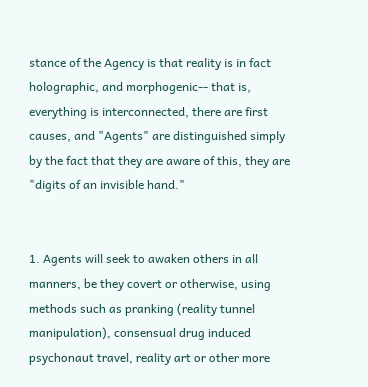stance of the Agency is that reality is in fact holographic, and morphogenic-- that is, everything is interconnected, there are first causes, and "Agents" are distinguished simply by the fact that they are aware of this, they are "digits of an invisible hand."


1. Agents will seek to awaken others in all manners, be they covert or otherwise, using methods such as pranking (reality tunnel manipulation), consensual drug induced psychonaut travel, reality art or other more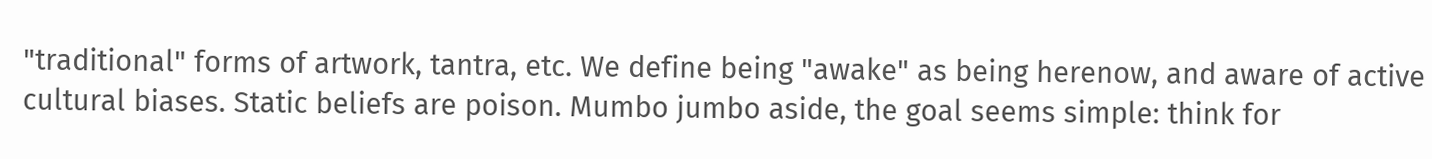"traditional" forms of artwork, tantra, etc. We define being "awake" as being herenow, and aware of active cultural biases. Static beliefs are poison. Mumbo jumbo aside, the goal seems simple: think for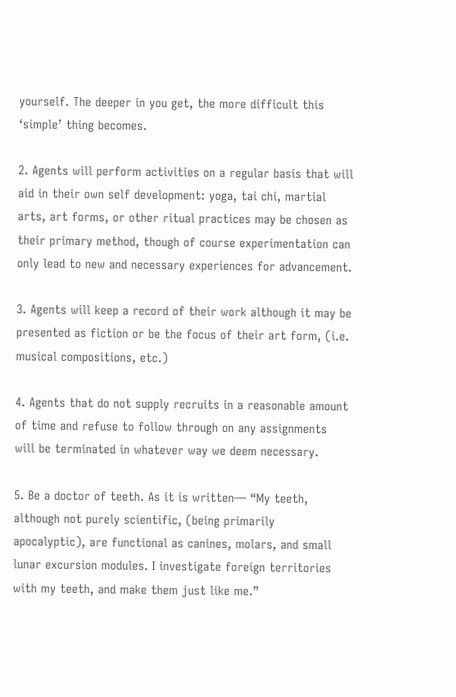yourself. The deeper in you get, the more difficult this ‘simple’ thing becomes.

2. Agents will perform activities on a regular basis that will aid in their own self development: yoga, tai chi, martial arts, art forms, or other ritual practices may be chosen as their primary method, though of course experimentation can only lead to new and necessary experiences for advancement.

3. Agents will keep a record of their work although it may be presented as fiction or be the focus of their art form, (i.e. musical compositions, etc.)

4. Agents that do not supply recruits in a reasonable amount of time and refuse to follow through on any assignments will be terminated in whatever way we deem necessary.

5. Be a doctor of teeth. As it is written— “My teeth, although not purely scientific, (being primarily apocalyptic), are functional as canines, molars, and small lunar excursion modules. I investigate foreign territories with my teeth, and make them just like me.”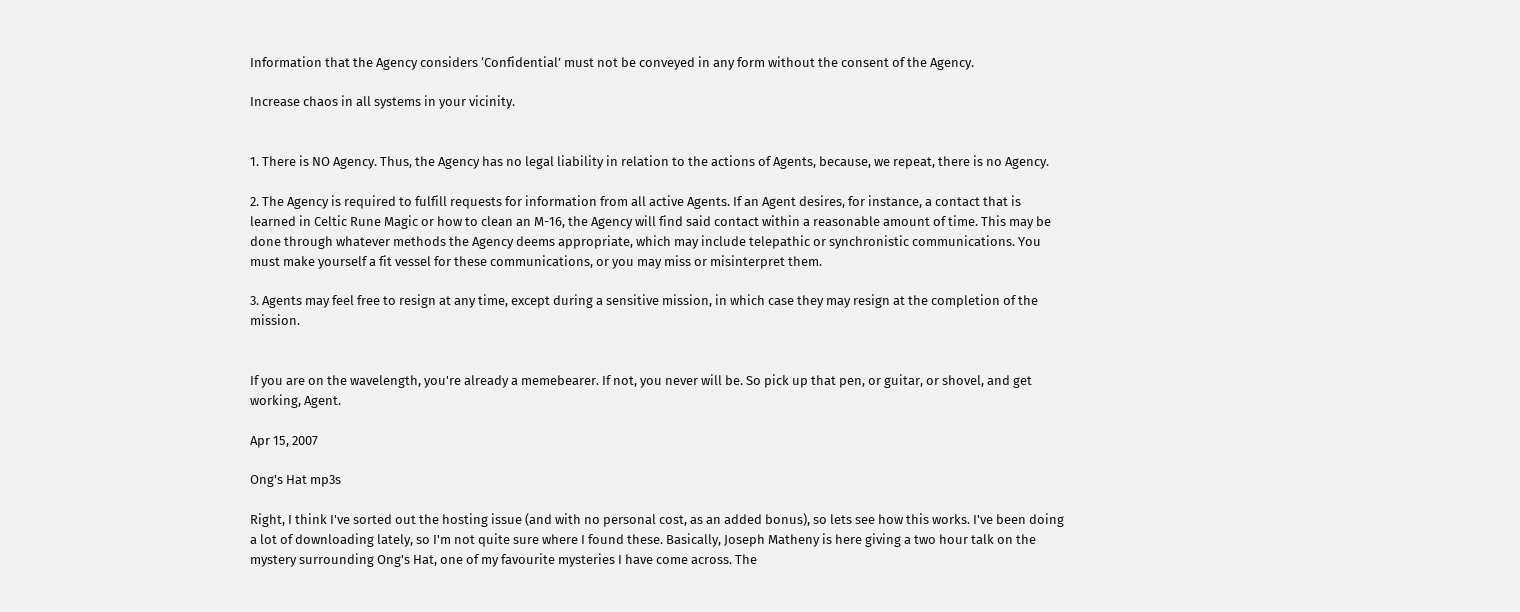Information that the Agency considers ‘Confidential’ must not be conveyed in any form without the consent of the Agency.

Increase chaos in all systems in your vicinity.


1. There is NO Agency. Thus, the Agency has no legal liability in relation to the actions of Agents, because, we repeat, there is no Agency.

2. The Agency is required to fulfill requests for information from all active Agents. If an Agent desires, for instance, a contact that is learned in Celtic Rune Magic or how to clean an M-16, the Agency will find said contact within a reasonable amount of time. This may be done through whatever methods the Agency deems appropriate, which may include telepathic or synchronistic communications. You must make yourself a fit vessel for these communications, or you may miss or misinterpret them.

3. Agents may feel free to resign at any time, except during a sensitive mission, in which case they may resign at the completion of the mission.


If you are on the wavelength, you're already a memebearer. If not, you never will be. So pick up that pen, or guitar, or shovel, and get working, Agent.

Apr 15, 2007

Ong's Hat mp3s

Right, I think I've sorted out the hosting issue (and with no personal cost, as an added bonus), so lets see how this works. I've been doing a lot of downloading lately, so I'm not quite sure where I found these. Basically, Joseph Matheny is here giving a two hour talk on the mystery surrounding Ong's Hat, one of my favourite mysteries I have come across. The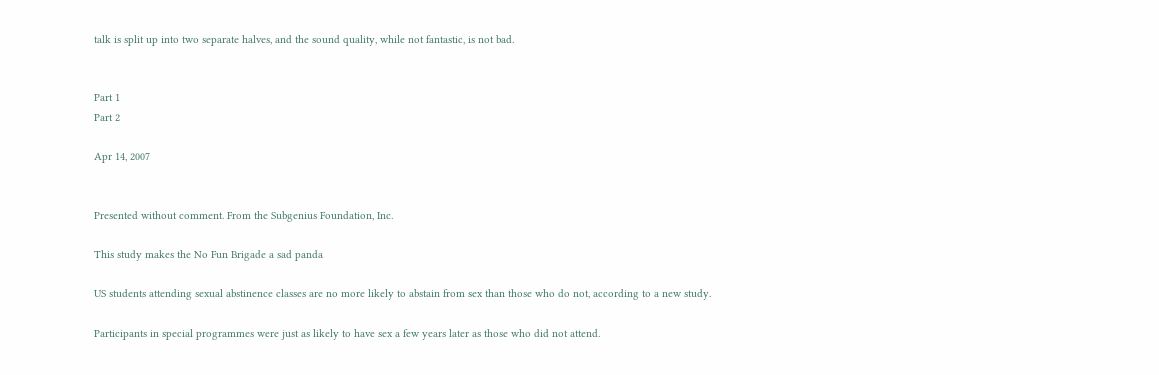talk is split up into two separate halves, and the sound quality, while not fantastic, is not bad.


Part 1
Part 2

Apr 14, 2007


Presented without comment. From the Subgenius Foundation, Inc.

This study makes the No Fun Brigade a sad panda

US students attending sexual abstinence classes are no more likely to abstain from sex than those who do not, according to a new study.

Participants in special programmes were just as likely to have sex a few years later as those who did not attend.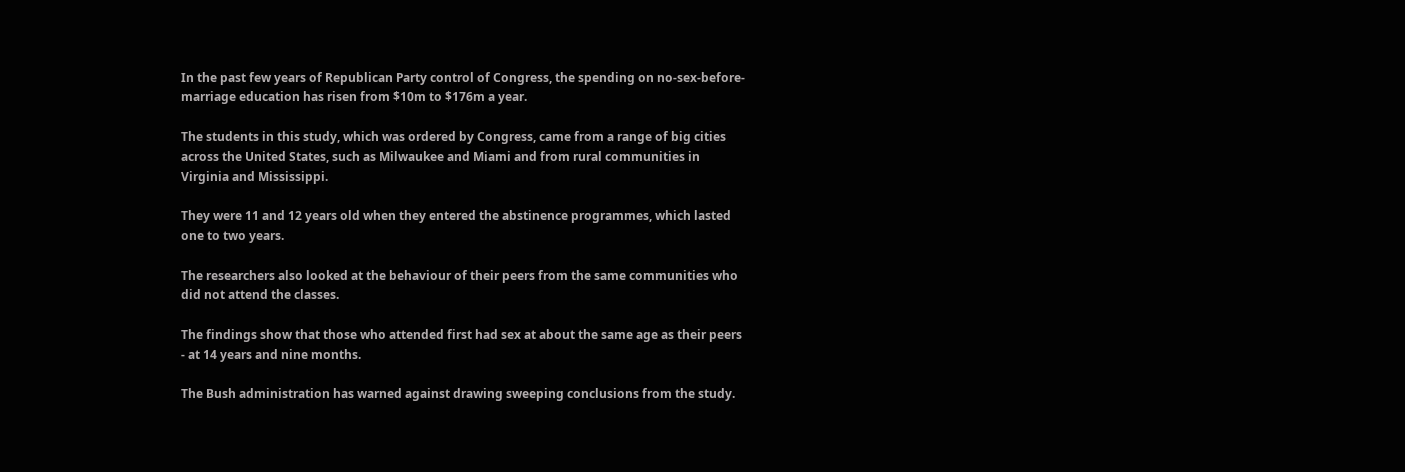In the past few years of Republican Party control of Congress, the spending on no-sex-before-marriage education has risen from $10m to $176m a year.

The students in this study, which was ordered by Congress, came from a range of big cities across the United States, such as Milwaukee and Miami and from rural communities in Virginia and Mississippi.

They were 11 and 12 years old when they entered the abstinence programmes, which lasted one to two years.

The researchers also looked at the behaviour of their peers from the same communities who did not attend the classes.

The findings show that those who attended first had sex at about the same age as their peers - at 14 years and nine months.

The Bush administration has warned against drawing sweeping conclusions from the study.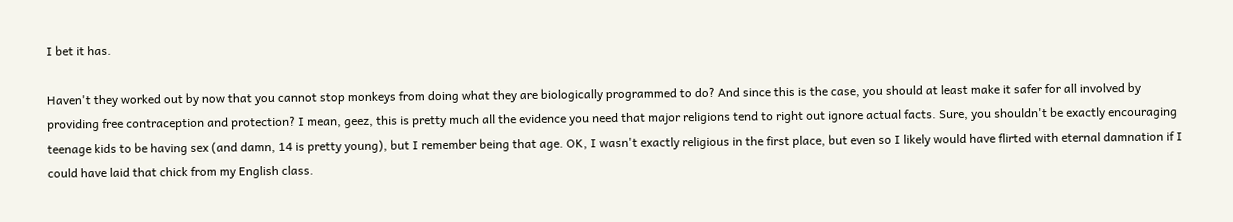I bet it has.

Haven't they worked out by now that you cannot stop monkeys from doing what they are biologically programmed to do? And since this is the case, you should at least make it safer for all involved by providing free contraception and protection? I mean, geez, this is pretty much all the evidence you need that major religions tend to right out ignore actual facts. Sure, you shouldn't be exactly encouraging teenage kids to be having sex (and damn, 14 is pretty young), but I remember being that age. OK, I wasn't exactly religious in the first place, but even so I likely would have flirted with eternal damnation if I could have laid that chick from my English class.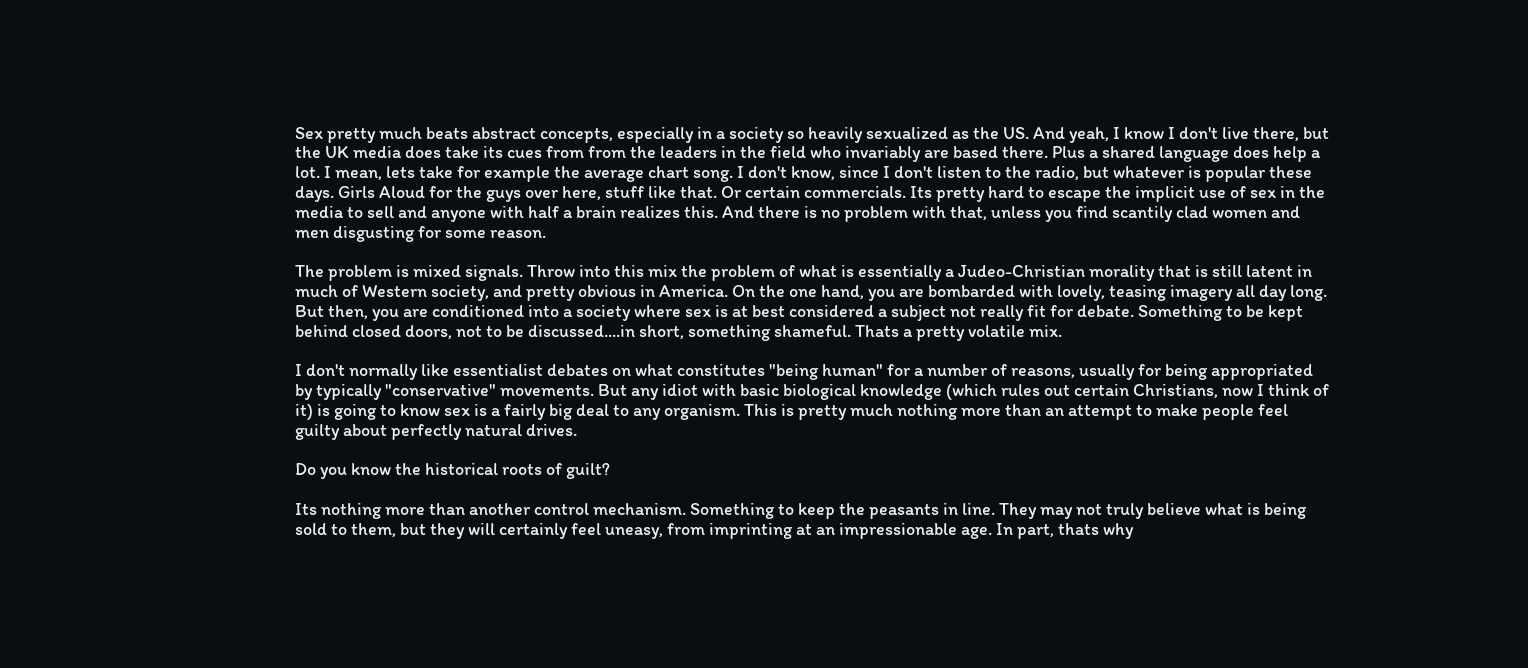Sex pretty much beats abstract concepts, especially in a society so heavily sexualized as the US. And yeah, I know I don't live there, but the UK media does take its cues from from the leaders in the field who invariably are based there. Plus a shared language does help a lot. I mean, lets take for example the average chart song. I don't know, since I don't listen to the radio, but whatever is popular these days. Girls Aloud for the guys over here, stuff like that. Or certain commercials. Its pretty hard to escape the implicit use of sex in the media to sell and anyone with half a brain realizes this. And there is no problem with that, unless you find scantily clad women and men disgusting for some reason.

The problem is mixed signals. Throw into this mix the problem of what is essentially a Judeo-Christian morality that is still latent in much of Western society, and pretty obvious in America. On the one hand, you are bombarded with lovely, teasing imagery all day long. But then, you are conditioned into a society where sex is at best considered a subject not really fit for debate. Something to be kept behind closed doors, not to be discussed....in short, something shameful. Thats a pretty volatile mix.

I don't normally like essentialist debates on what constitutes "being human" for a number of reasons, usually for being appropriated by typically "conservative" movements. But any idiot with basic biological knowledge (which rules out certain Christians, now I think of it) is going to know sex is a fairly big deal to any organism. This is pretty much nothing more than an attempt to make people feel guilty about perfectly natural drives.

Do you know the historical roots of guilt?

Its nothing more than another control mechanism. Something to keep the peasants in line. They may not truly believe what is being sold to them, but they will certainly feel uneasy, from imprinting at an impressionable age. In part, thats why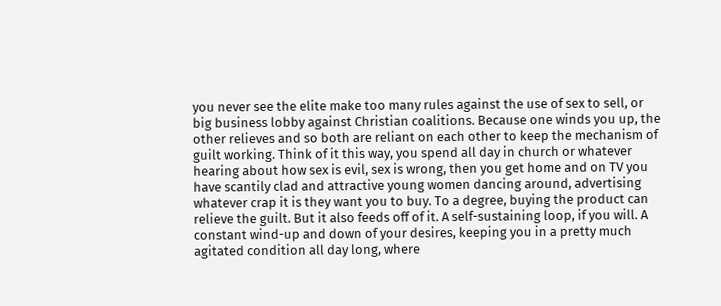you never see the elite make too many rules against the use of sex to sell, or big business lobby against Christian coalitions. Because one winds you up, the other relieves and so both are reliant on each other to keep the mechanism of guilt working. Think of it this way, you spend all day in church or whatever hearing about how sex is evil, sex is wrong, then you get home and on TV you have scantily clad and attractive young women dancing around, advertising whatever crap it is they want you to buy. To a degree, buying the product can relieve the guilt. But it also feeds off of it. A self-sustaining loop, if you will. A constant wind-up and down of your desires, keeping you in a pretty much agitated condition all day long, where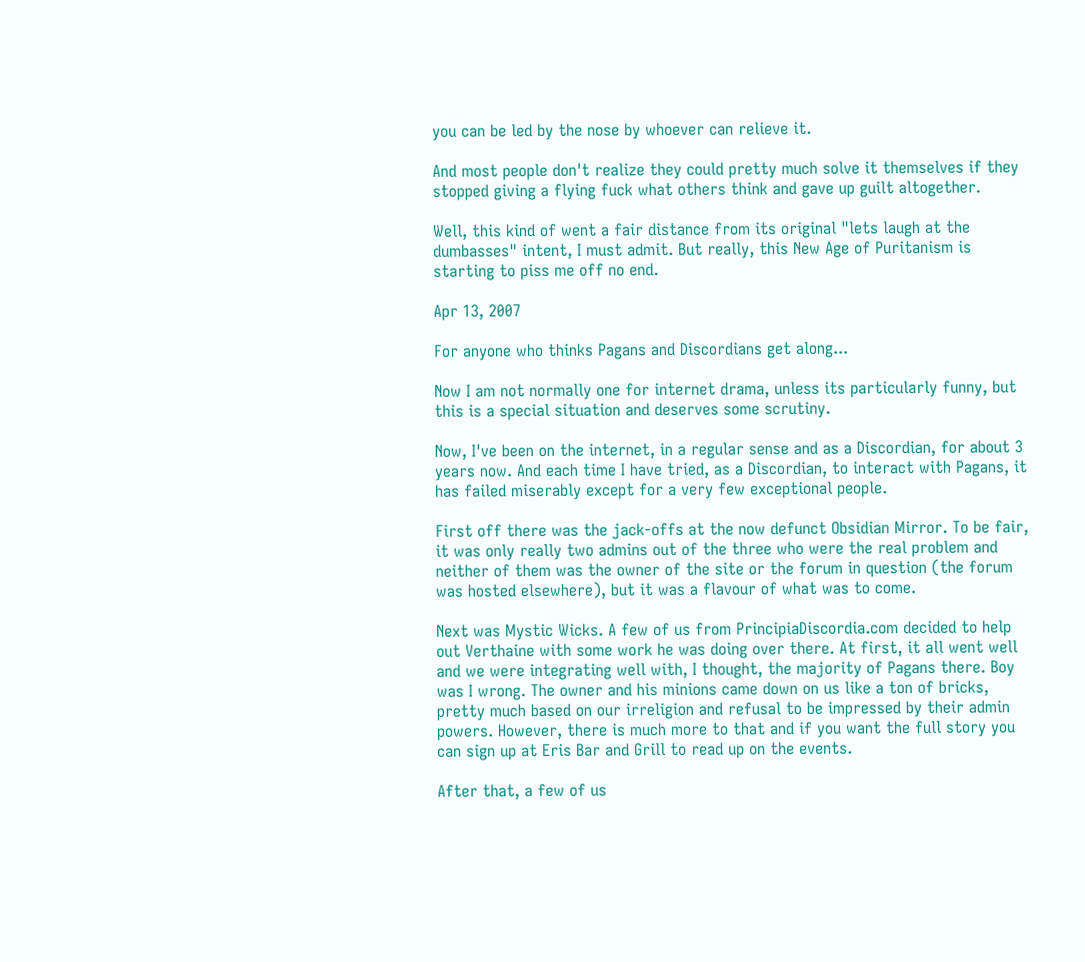you can be led by the nose by whoever can relieve it.

And most people don't realize they could pretty much solve it themselves if they stopped giving a flying fuck what others think and gave up guilt altogether.

Well, this kind of went a fair distance from its original "lets laugh at the dumbasses" intent, I must admit. But really, this New Age of Puritanism is starting to piss me off no end.

Apr 13, 2007

For anyone who thinks Pagans and Discordians get along...

Now I am not normally one for internet drama, unless its particularly funny, but this is a special situation and deserves some scrutiny.

Now, I've been on the internet, in a regular sense and as a Discordian, for about 3 years now. And each time I have tried, as a Discordian, to interact with Pagans, it has failed miserably except for a very few exceptional people.

First off there was the jack-offs at the now defunct Obsidian Mirror. To be fair, it was only really two admins out of the three who were the real problem and neither of them was the owner of the site or the forum in question (the forum was hosted elsewhere), but it was a flavour of what was to come.

Next was Mystic Wicks. A few of us from PrincipiaDiscordia.com decided to help out Verthaine with some work he was doing over there. At first, it all went well and we were integrating well with, I thought, the majority of Pagans there. Boy was I wrong. The owner and his minions came down on us like a ton of bricks, pretty much based on our irreligion and refusal to be impressed by their admin powers. However, there is much more to that and if you want the full story you can sign up at Eris Bar and Grill to read up on the events.

After that, a few of us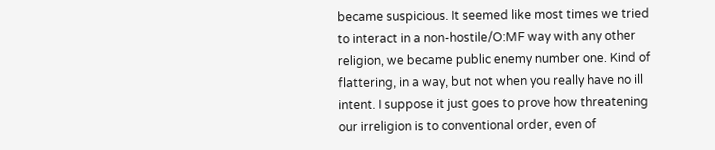became suspicious. It seemed like most times we tried to interact in a non-hostile/O:MF way with any other religion, we became public enemy number one. Kind of flattering, in a way, but not when you really have no ill intent. I suppose it just goes to prove how threatening our irreligion is to conventional order, even of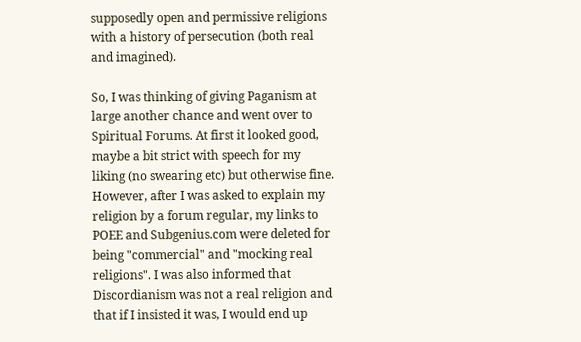supposedly open and permissive religions with a history of persecution (both real and imagined).

So, I was thinking of giving Paganism at large another chance and went over to Spiritual Forums. At first it looked good, maybe a bit strict with speech for my liking (no swearing etc) but otherwise fine. However, after I was asked to explain my religion by a forum regular, my links to POEE and Subgenius.com were deleted for being "commercial" and "mocking real religions". I was also informed that Discordianism was not a real religion and that if I insisted it was, I would end up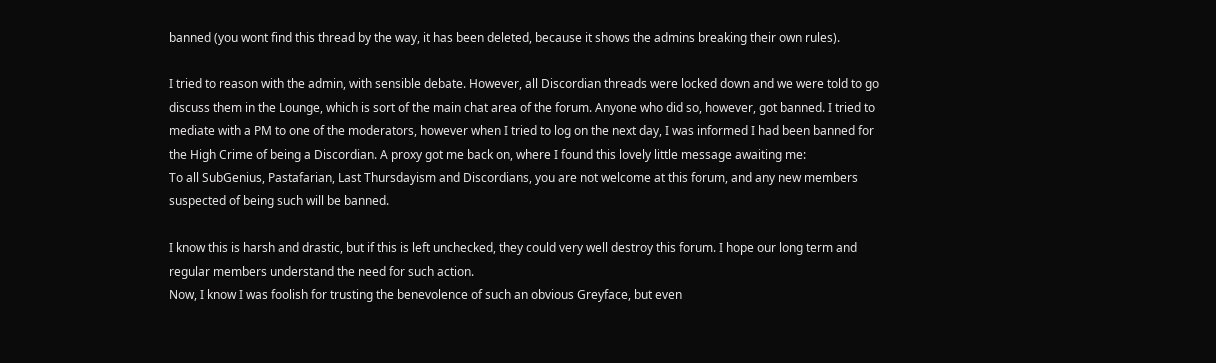banned (you wont find this thread by the way, it has been deleted, because it shows the admins breaking their own rules).

I tried to reason with the admin, with sensible debate. However, all Discordian threads were locked down and we were told to go discuss them in the Lounge, which is sort of the main chat area of the forum. Anyone who did so, however, got banned. I tried to mediate with a PM to one of the moderators, however when I tried to log on the next day, I was informed I had been banned for the High Crime of being a Discordian. A proxy got me back on, where I found this lovely little message awaiting me:
To all SubGenius, Pastafarian, Last Thursdayism and Discordians, you are not welcome at this forum, and any new members suspected of being such will be banned.

I know this is harsh and drastic, but if this is left unchecked, they could very well destroy this forum. I hope our long term and regular members understand the need for such action.
Now, I know I was foolish for trusting the benevolence of such an obvious Greyface, but even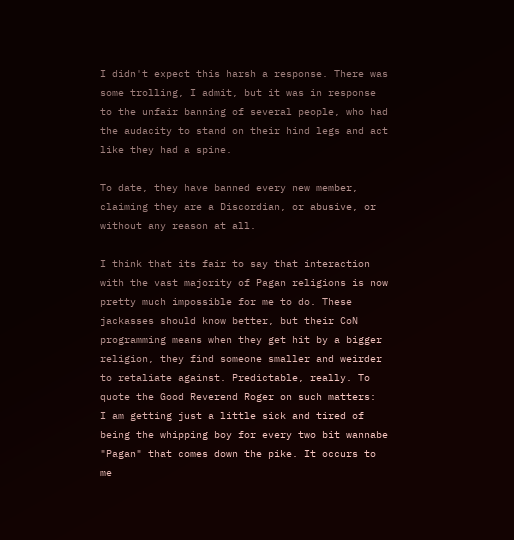I didn't expect this harsh a response. There was some trolling, I admit, but it was in response to the unfair banning of several people, who had the audacity to stand on their hind legs and act like they had a spine.

To date, they have banned every new member, claiming they are a Discordian, or abusive, or without any reason at all.

I think that its fair to say that interaction with the vast majority of Pagan religions is now pretty much impossible for me to do. These jackasses should know better, but their CoN programming means when they get hit by a bigger religion, they find someone smaller and weirder to retaliate against. Predictable, really. To quote the Good Reverend Roger on such matters:
I am getting just a little sick and tired of being the whipping boy for every two bit wannabe "Pagan" that comes down the pike. It occurs to me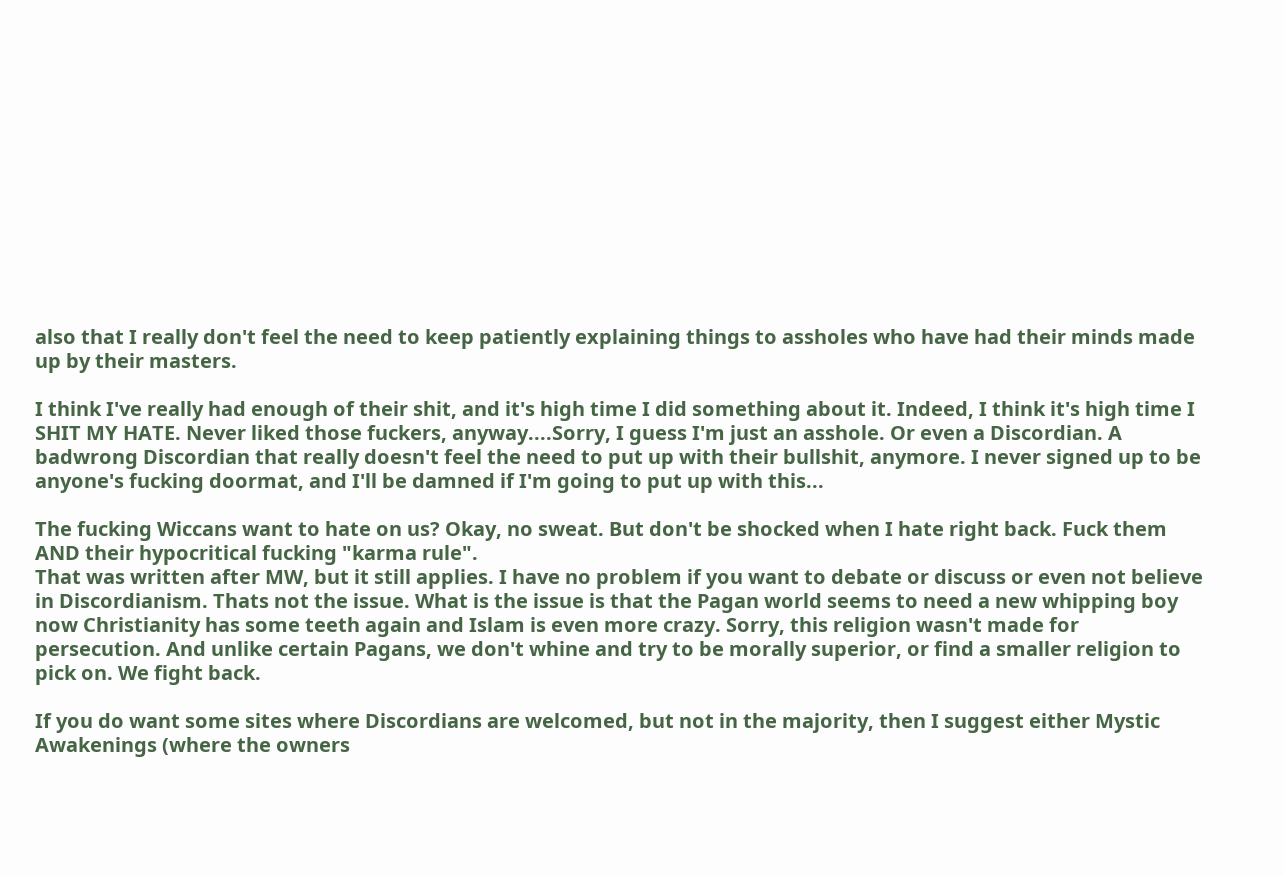also that I really don't feel the need to keep patiently explaining things to assholes who have had their minds made up by their masters.

I think I've really had enough of their shit, and it's high time I did something about it. Indeed, I think it's high time I SHIT MY HATE. Never liked those fuckers, anyway....Sorry, I guess I'm just an asshole. Or even a Discordian. A badwrong Discordian that really doesn't feel the need to put up with their bullshit, anymore. I never signed up to be anyone's fucking doormat, and I'll be damned if I'm going to put up with this...

The fucking Wiccans want to hate on us? Okay, no sweat. But don't be shocked when I hate right back. Fuck them AND their hypocritical fucking "karma rule".
That was written after MW, but it still applies. I have no problem if you want to debate or discuss or even not believe in Discordianism. Thats not the issue. What is the issue is that the Pagan world seems to need a new whipping boy now Christianity has some teeth again and Islam is even more crazy. Sorry, this religion wasn't made for persecution. And unlike certain Pagans, we don't whine and try to be morally superior, or find a smaller religion to pick on. We fight back.

If you do want some sites where Discordians are welcomed, but not in the majority, then I suggest either Mystic Awakenings (where the owners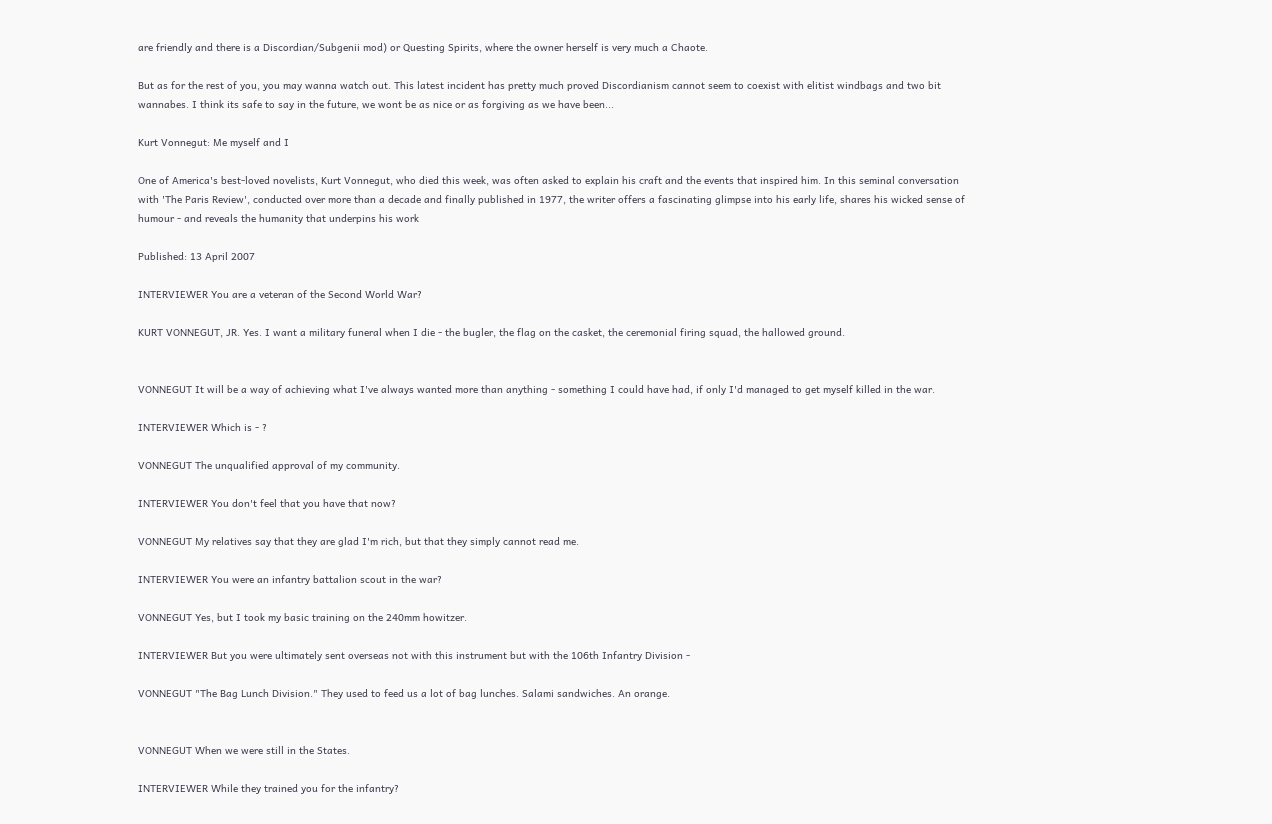are friendly and there is a Discordian/Subgenii mod) or Questing Spirits, where the owner herself is very much a Chaote.

But as for the rest of you, you may wanna watch out. This latest incident has pretty much proved Discordianism cannot seem to coexist with elitist windbags and two bit wannabes. I think its safe to say in the future, we wont be as nice or as forgiving as we have been...

Kurt Vonnegut: Me myself and I

One of America's best-loved novelists, Kurt Vonnegut, who died this week, was often asked to explain his craft and the events that inspired him. In this seminal conversation with 'The Paris Review', conducted over more than a decade and finally published in 1977, the writer offers a fascinating glimpse into his early life, shares his wicked sense of humour - and reveals the humanity that underpins his work

Published: 13 April 2007

INTERVIEWER You are a veteran of the Second World War?

KURT VONNEGUT, JR. Yes. I want a military funeral when I die - the bugler, the flag on the casket, the ceremonial firing squad, the hallowed ground.


VONNEGUT It will be a way of achieving what I've always wanted more than anything - something I could have had, if only I'd managed to get myself killed in the war.

INTERVIEWER Which is - ?

VONNEGUT The unqualified approval of my community.

INTERVIEWER You don't feel that you have that now?

VONNEGUT My relatives say that they are glad I'm rich, but that they simply cannot read me.

INTERVIEWER You were an infantry battalion scout in the war?

VONNEGUT Yes, but I took my basic training on the 240mm howitzer.

INTERVIEWER But you were ultimately sent overseas not with this instrument but with the 106th Infantry Division -

VONNEGUT "The Bag Lunch Division." They used to feed us a lot of bag lunches. Salami sandwiches. An orange.


VONNEGUT When we were still in the States.

INTERVIEWER While they trained you for the infantry?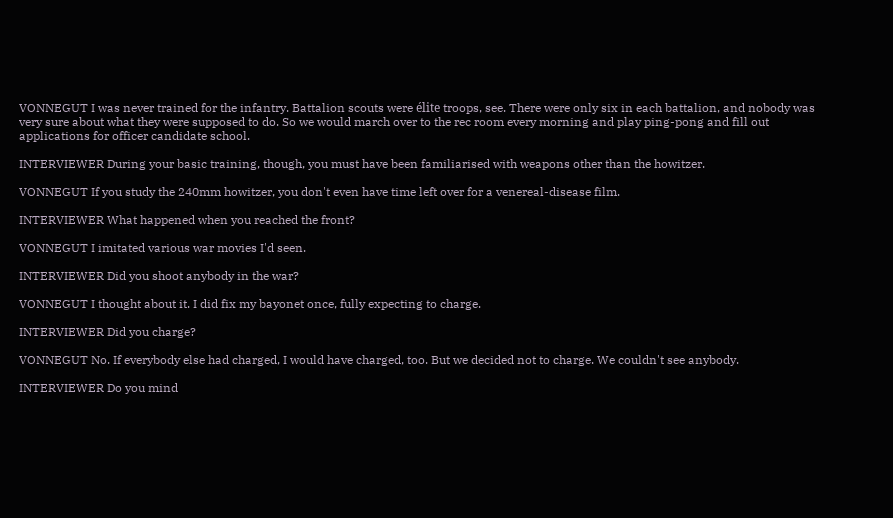VONNEGUT I was never trained for the infantry. Battalion scouts were élite troops, see. There were only six in each battalion, and nobody was very sure about what they were supposed to do. So we would march over to the rec room every morning and play ping-pong and fill out applications for officer candidate school.

INTERVIEWER During your basic training, though, you must have been familiarised with weapons other than the howitzer.

VONNEGUT If you study the 240mm howitzer, you don't even have time left over for a venereal-disease film.

INTERVIEWER What happened when you reached the front?

VONNEGUT I imitated various war movies I'd seen.

INTERVIEWER Did you shoot anybody in the war?

VONNEGUT I thought about it. I did fix my bayonet once, fully expecting to charge.

INTERVIEWER Did you charge?

VONNEGUT No. If everybody else had charged, I would have charged, too. But we decided not to charge. We couldn't see anybody.

INTERVIEWER Do you mind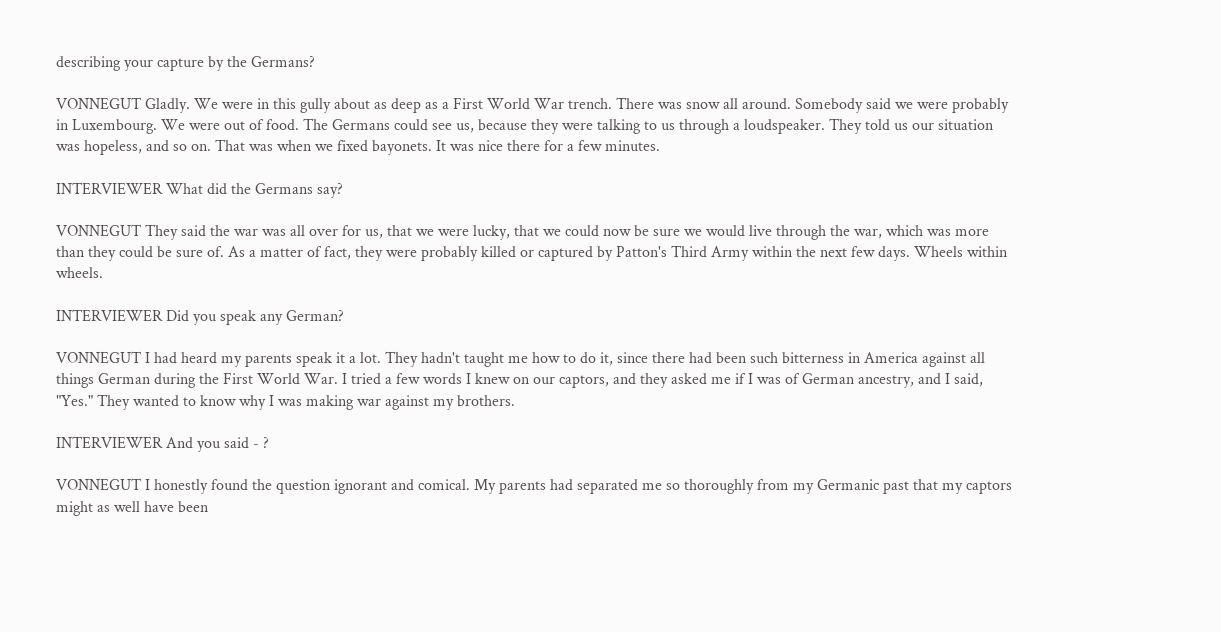describing your capture by the Germans?

VONNEGUT Gladly. We were in this gully about as deep as a First World War trench. There was snow all around. Somebody said we were probably in Luxembourg. We were out of food. The Germans could see us, because they were talking to us through a loudspeaker. They told us our situation was hopeless, and so on. That was when we fixed bayonets. It was nice there for a few minutes.

INTERVIEWER What did the Germans say?

VONNEGUT They said the war was all over for us, that we were lucky, that we could now be sure we would live through the war, which was more than they could be sure of. As a matter of fact, they were probably killed or captured by Patton's Third Army within the next few days. Wheels within wheels.

INTERVIEWER Did you speak any German?

VONNEGUT I had heard my parents speak it a lot. They hadn't taught me how to do it, since there had been such bitterness in America against all things German during the First World War. I tried a few words I knew on our captors, and they asked me if I was of German ancestry, and I said, "Yes." They wanted to know why I was making war against my brothers.

INTERVIEWER And you said - ?

VONNEGUT I honestly found the question ignorant and comical. My parents had separated me so thoroughly from my Germanic past that my captors might as well have been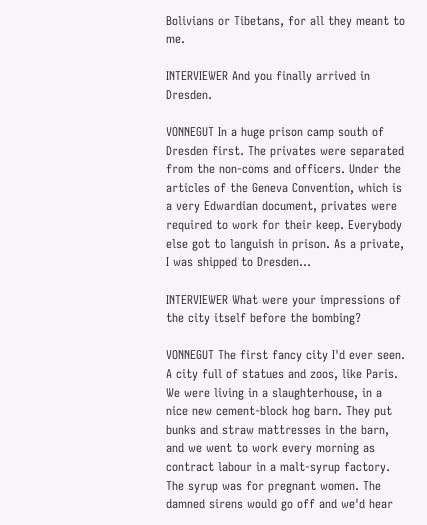Bolivians or Tibetans, for all they meant to me.

INTERVIEWER And you finally arrived in Dresden.

VONNEGUT In a huge prison camp south of Dresden first. The privates were separated from the non-coms and officers. Under the articles of the Geneva Convention, which is a very Edwardian document, privates were required to work for their keep. Everybody else got to languish in prison. As a private, I was shipped to Dresden...

INTERVIEWER What were your impressions of the city itself before the bombing?

VONNEGUT The first fancy city I'd ever seen. A city full of statues and zoos, like Paris. We were living in a slaughterhouse, in a nice new cement-block hog barn. They put bunks and straw mattresses in the barn, and we went to work every morning as contract labour in a malt-syrup factory. The syrup was for pregnant women. The damned sirens would go off and we'd hear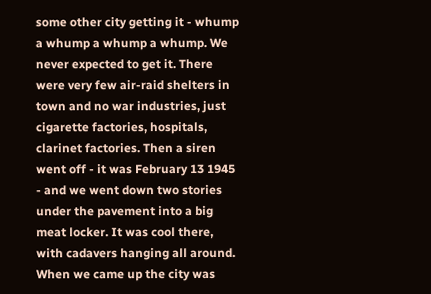some other city getting it - whump a whump a whump a whump. We never expected to get it. There were very few air-raid shelters in town and no war industries, just cigarette factories, hospitals, clarinet factories. Then a siren went off - it was February 13 1945 - and we went down two stories under the pavement into a big meat locker. It was cool there, with cadavers hanging all around. When we came up the city was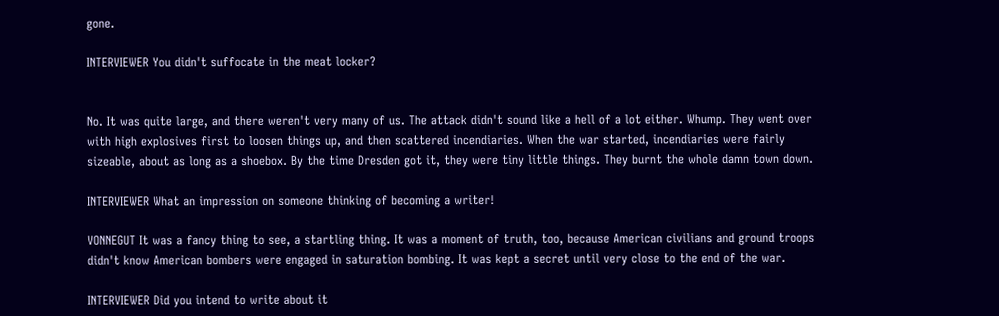gone.

INTERVIEWER You didn't suffocate in the meat locker?


No. It was quite large, and there weren't very many of us. The attack didn't sound like a hell of a lot either. Whump. They went over with high explosives first to loosen things up, and then scattered incendiaries. When the war started, incendiaries were fairly sizeable, about as long as a shoebox. By the time Dresden got it, they were tiny little things. They burnt the whole damn town down.

INTERVIEWER What an impression on someone thinking of becoming a writer!

VONNEGUT It was a fancy thing to see, a startling thing. It was a moment of truth, too, because American civilians and ground troops didn't know American bombers were engaged in saturation bombing. It was kept a secret until very close to the end of the war.

INTERVIEWER Did you intend to write about it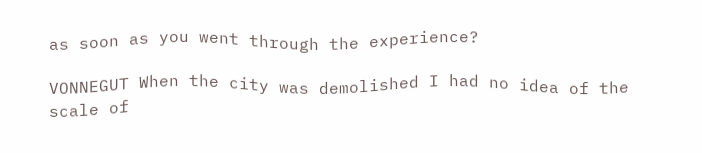as soon as you went through the experience?

VONNEGUT When the city was demolished I had no idea of the scale of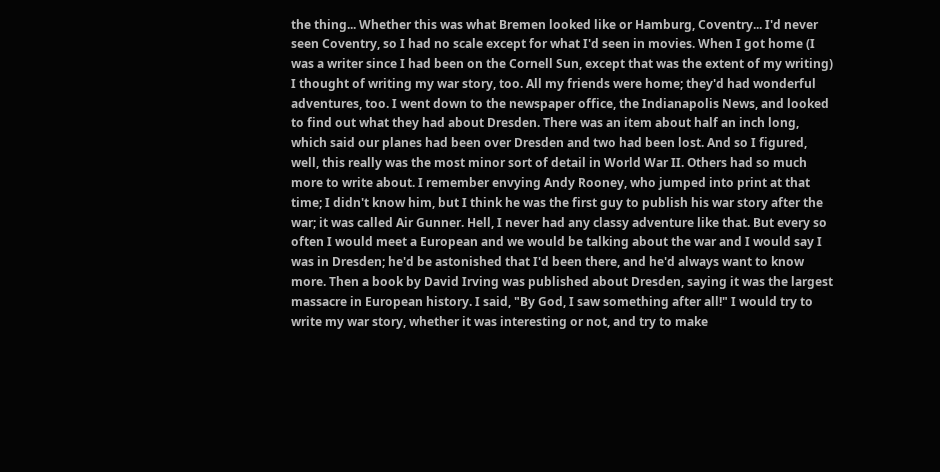the thing... Whether this was what Bremen looked like or Hamburg, Coventry... I'd never seen Coventry, so I had no scale except for what I'd seen in movies. When I got home (I was a writer since I had been on the Cornell Sun, except that was the extent of my writing) I thought of writing my war story, too. All my friends were home; they'd had wonderful adventures, too. I went down to the newspaper office, the Indianapolis News, and looked to find out what they had about Dresden. There was an item about half an inch long, which said our planes had been over Dresden and two had been lost. And so I figured, well, this really was the most minor sort of detail in World War II. Others had so much more to write about. I remember envying Andy Rooney, who jumped into print at that time; I didn't know him, but I think he was the first guy to publish his war story after the war; it was called Air Gunner. Hell, I never had any classy adventure like that. But every so often I would meet a European and we would be talking about the war and I would say I was in Dresden; he'd be astonished that I'd been there, and he'd always want to know more. Then a book by David Irving was published about Dresden, saying it was the largest massacre in European history. I said, "By God, I saw something after all!" I would try to write my war story, whether it was interesting or not, and try to make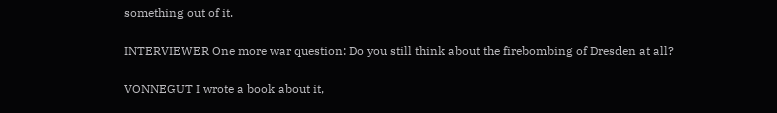something out of it.

INTERVIEWER One more war question: Do you still think about the firebombing of Dresden at all?

VONNEGUT I wrote a book about it,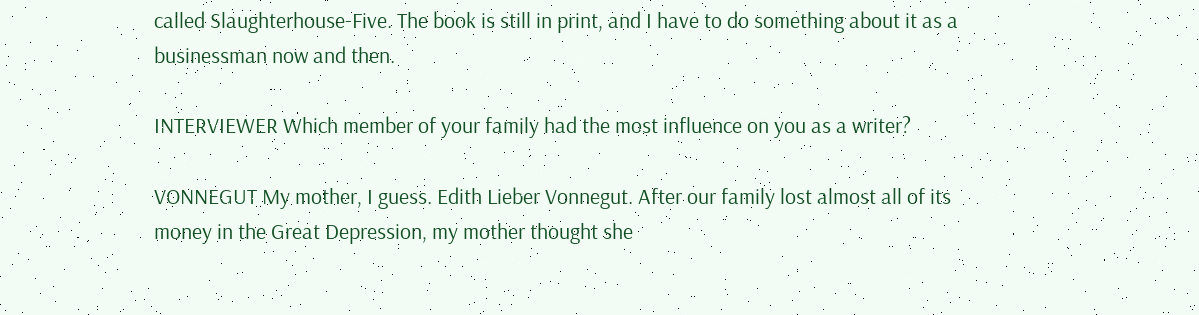called Slaughterhouse-Five. The book is still in print, and I have to do something about it as a businessman now and then.

INTERVIEWER Which member of your family had the most influence on you as a writer?

VONNEGUT My mother, I guess. Edith Lieber Vonnegut. After our family lost almost all of its money in the Great Depression, my mother thought she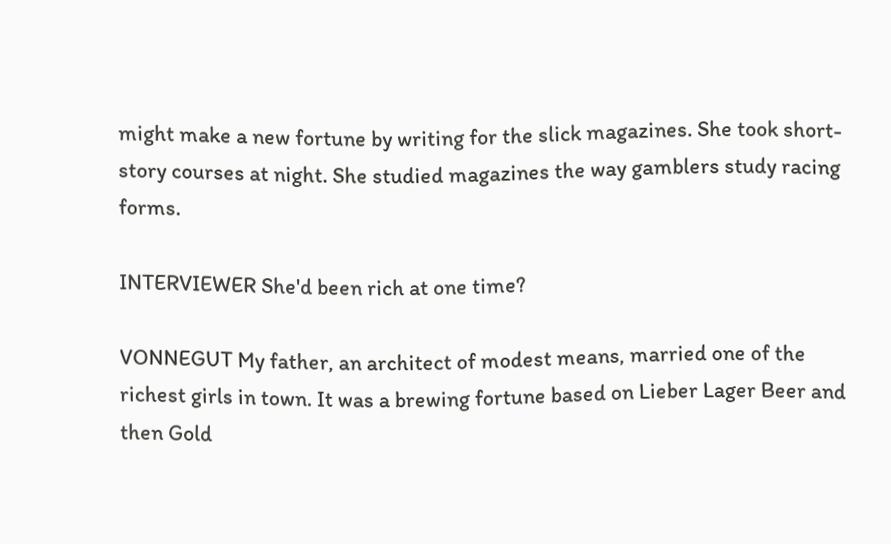might make a new fortune by writing for the slick magazines. She took short-story courses at night. She studied magazines the way gamblers study racing forms.

INTERVIEWER She'd been rich at one time?

VONNEGUT My father, an architect of modest means, married one of the richest girls in town. It was a brewing fortune based on Lieber Lager Beer and then Gold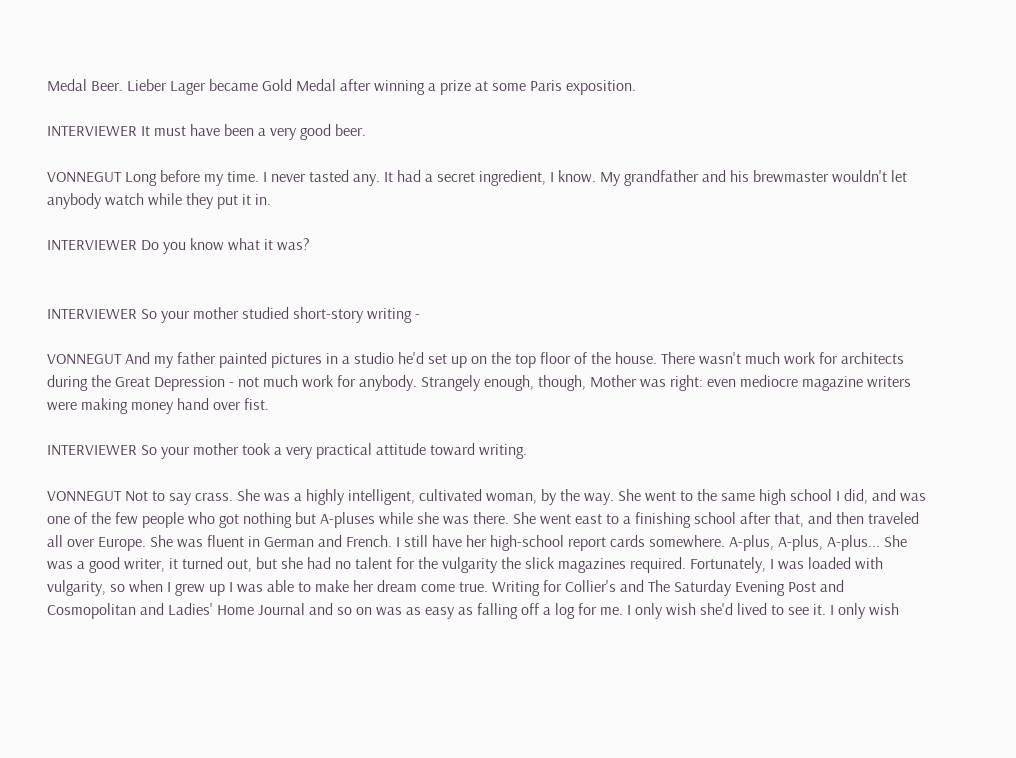Medal Beer. Lieber Lager became Gold Medal after winning a prize at some Paris exposition.

INTERVIEWER It must have been a very good beer.

VONNEGUT Long before my time. I never tasted any. It had a secret ingredient, I know. My grandfather and his brewmaster wouldn't let anybody watch while they put it in.

INTERVIEWER Do you know what it was?


INTERVIEWER So your mother studied short-story writing -

VONNEGUT And my father painted pictures in a studio he'd set up on the top floor of the house. There wasn't much work for architects during the Great Depression - not much work for anybody. Strangely enough, though, Mother was right: even mediocre magazine writers were making money hand over fist.

INTERVIEWER So your mother took a very practical attitude toward writing.

VONNEGUT Not to say crass. She was a highly intelligent, cultivated woman, by the way. She went to the same high school I did, and was one of the few people who got nothing but A-pluses while she was there. She went east to a finishing school after that, and then traveled all over Europe. She was fluent in German and French. I still have her high-school report cards somewhere. A-plus, A-plus, A-plus... She was a good writer, it turned out, but she had no talent for the vulgarity the slick magazines required. Fortunately, I was loaded with vulgarity, so when I grew up I was able to make her dream come true. Writing for Collier's and The Saturday Evening Post and Cosmopolitan and Ladies' Home Journal and so on was as easy as falling off a log for me. I only wish she'd lived to see it. I only wish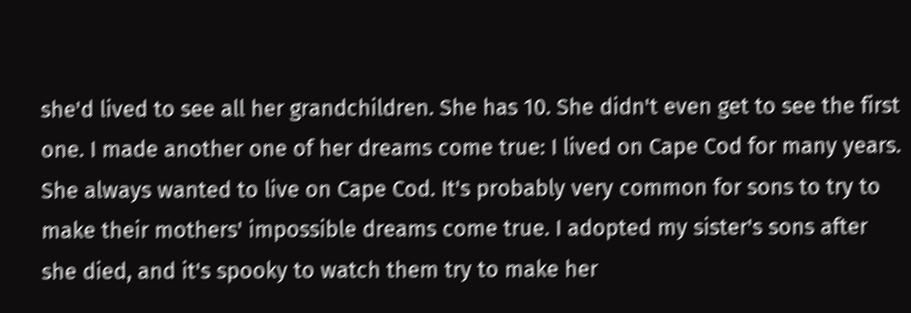she'd lived to see all her grandchildren. She has 10. She didn't even get to see the first one. I made another one of her dreams come true: I lived on Cape Cod for many years. She always wanted to live on Cape Cod. It's probably very common for sons to try to make their mothers' impossible dreams come true. I adopted my sister's sons after she died, and it's spooky to watch them try to make her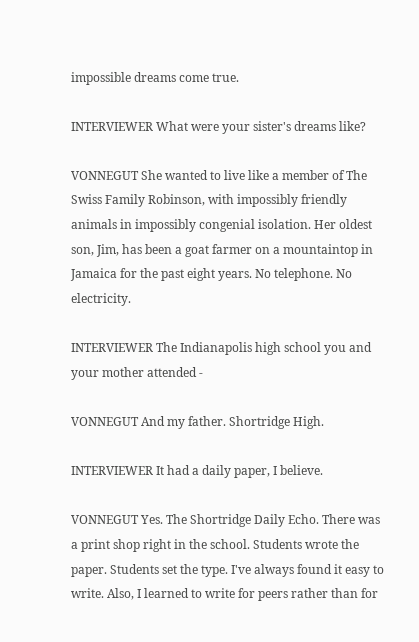impossible dreams come true.

INTERVIEWER What were your sister's dreams like?

VONNEGUT She wanted to live like a member of The Swiss Family Robinson, with impossibly friendly animals in impossibly congenial isolation. Her oldest son, Jim, has been a goat farmer on a mountaintop in Jamaica for the past eight years. No telephone. No electricity.

INTERVIEWER The Indianapolis high school you and your mother attended -

VONNEGUT And my father. Shortridge High.

INTERVIEWER It had a daily paper, I believe.

VONNEGUT Yes. The Shortridge Daily Echo. There was a print shop right in the school. Students wrote the paper. Students set the type. I've always found it easy to write. Also, I learned to write for peers rather than for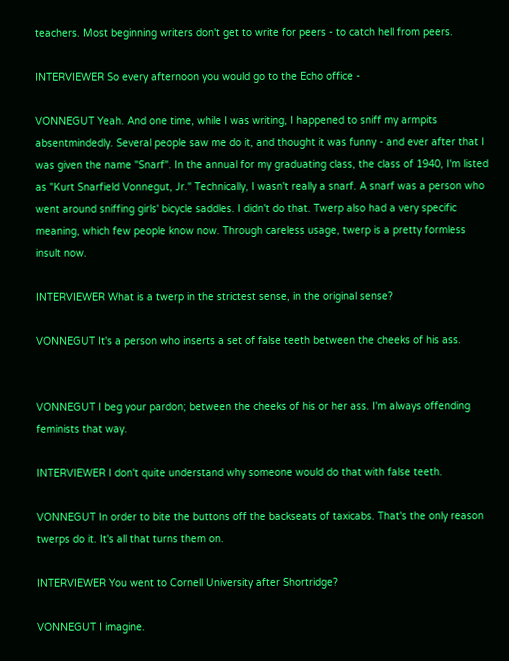teachers. Most beginning writers don't get to write for peers - to catch hell from peers.

INTERVIEWER So every afternoon you would go to the Echo office -

VONNEGUT Yeah. And one time, while I was writing, I happened to sniff my armpits absentmindedly. Several people saw me do it, and thought it was funny - and ever after that I was given the name "Snarf". In the annual for my graduating class, the class of 1940, I'm listed as "Kurt Snarfield Vonnegut, Jr." Technically, I wasn't really a snarf. A snarf was a person who went around sniffing girls' bicycle saddles. I didn't do that. Twerp also had a very specific meaning, which few people know now. Through careless usage, twerp is a pretty formless insult now.

INTERVIEWER What is a twerp in the strictest sense, in the original sense?

VONNEGUT It's a person who inserts a set of false teeth between the cheeks of his ass.


VONNEGUT I beg your pardon; between the cheeks of his or her ass. I'm always offending feminists that way.

INTERVIEWER I don't quite understand why someone would do that with false teeth.

VONNEGUT In order to bite the buttons off the backseats of taxicabs. That's the only reason twerps do it. It's all that turns them on.

INTERVIEWER You went to Cornell University after Shortridge?

VONNEGUT I imagine.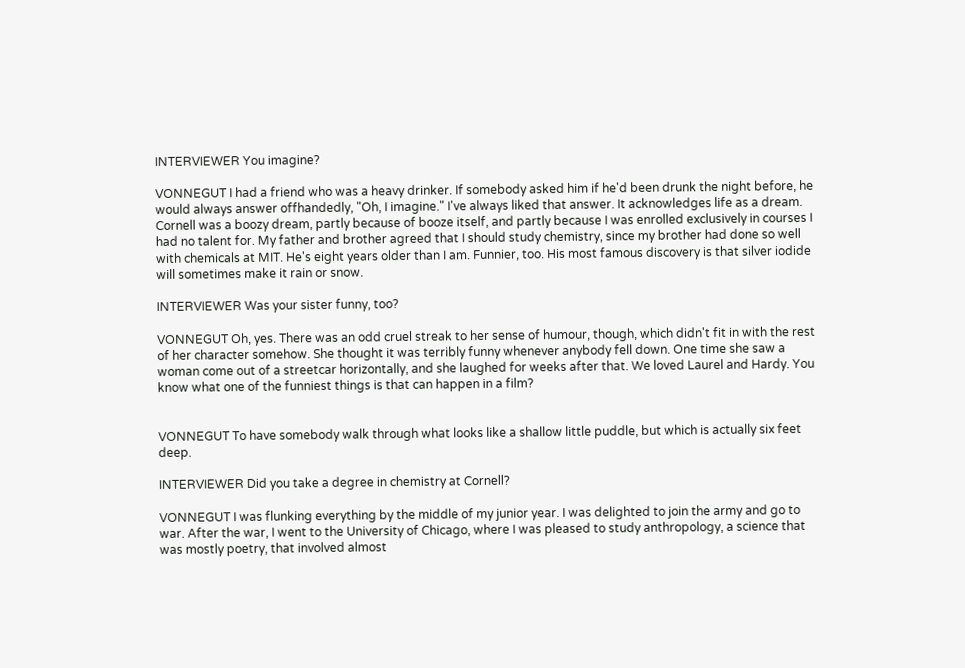INTERVIEWER You imagine?

VONNEGUT I had a friend who was a heavy drinker. If somebody asked him if he'd been drunk the night before, he would always answer offhandedly, "Oh, I imagine." I've always liked that answer. It acknowledges life as a dream. Cornell was a boozy dream, partly because of booze itself, and partly because I was enrolled exclusively in courses I had no talent for. My father and brother agreed that I should study chemistry, since my brother had done so well with chemicals at MIT. He's eight years older than I am. Funnier, too. His most famous discovery is that silver iodide will sometimes make it rain or snow.

INTERVIEWER Was your sister funny, too?

VONNEGUT Oh, yes. There was an odd cruel streak to her sense of humour, though, which didn't fit in with the rest of her character somehow. She thought it was terribly funny whenever anybody fell down. One time she saw a woman come out of a streetcar horizontally, and she laughed for weeks after that. We loved Laurel and Hardy. You know what one of the funniest things is that can happen in a film?


VONNEGUT To have somebody walk through what looks like a shallow little puddle, but which is actually six feet deep.

INTERVIEWER Did you take a degree in chemistry at Cornell?

VONNEGUT I was flunking everything by the middle of my junior year. I was delighted to join the army and go to war. After the war, I went to the University of Chicago, where I was pleased to study anthropology, a science that was mostly poetry, that involved almost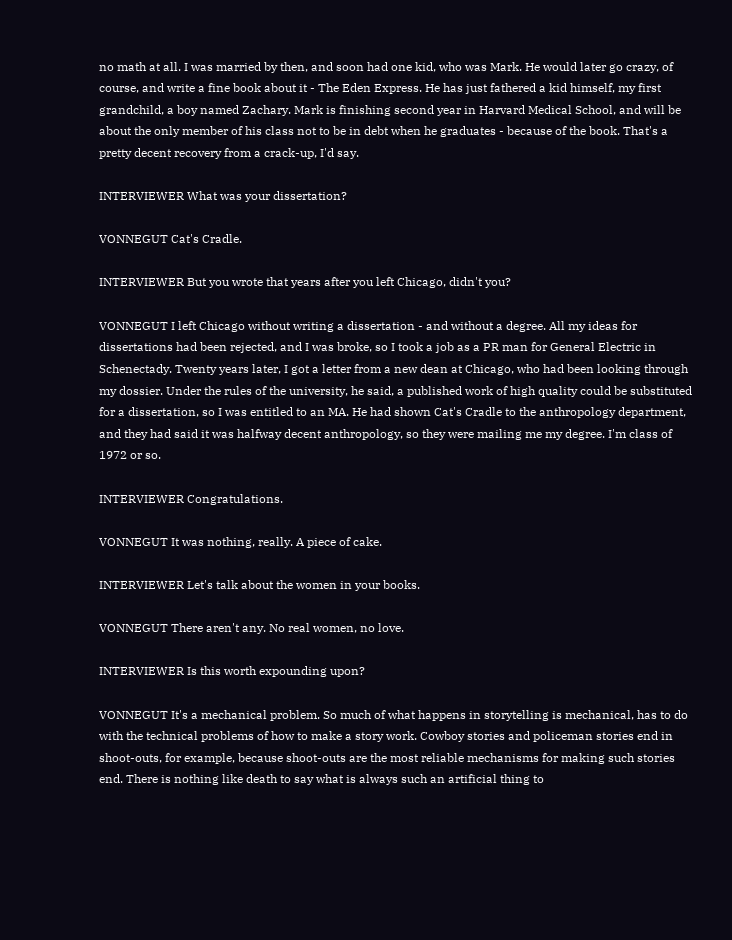no math at all. I was married by then, and soon had one kid, who was Mark. He would later go crazy, of course, and write a fine book about it - The Eden Express. He has just fathered a kid himself, my first grandchild, a boy named Zachary. Mark is finishing second year in Harvard Medical School, and will be about the only member of his class not to be in debt when he graduates - because of the book. That's a pretty decent recovery from a crack-up, I'd say.

INTERVIEWER What was your dissertation?

VONNEGUT Cat's Cradle.

INTERVIEWER But you wrote that years after you left Chicago, didn't you?

VONNEGUT I left Chicago without writing a dissertation - and without a degree. All my ideas for dissertations had been rejected, and I was broke, so I took a job as a PR man for General Electric in Schenectady. Twenty years later, I got a letter from a new dean at Chicago, who had been looking through my dossier. Under the rules of the university, he said, a published work of high quality could be substituted for a dissertation, so I was entitled to an MA. He had shown Cat's Cradle to the anthropology department, and they had said it was halfway decent anthropology, so they were mailing me my degree. I'm class of 1972 or so.

INTERVIEWER Congratulations.

VONNEGUT It was nothing, really. A piece of cake.

INTERVIEWER Let's talk about the women in your books.

VONNEGUT There aren't any. No real women, no love.

INTERVIEWER Is this worth expounding upon?

VONNEGUT It's a mechanical problem. So much of what happens in storytelling is mechanical, has to do with the technical problems of how to make a story work. Cowboy stories and policeman stories end in shoot-outs, for example, because shoot-outs are the most reliable mechanisms for making such stories end. There is nothing like death to say what is always such an artificial thing to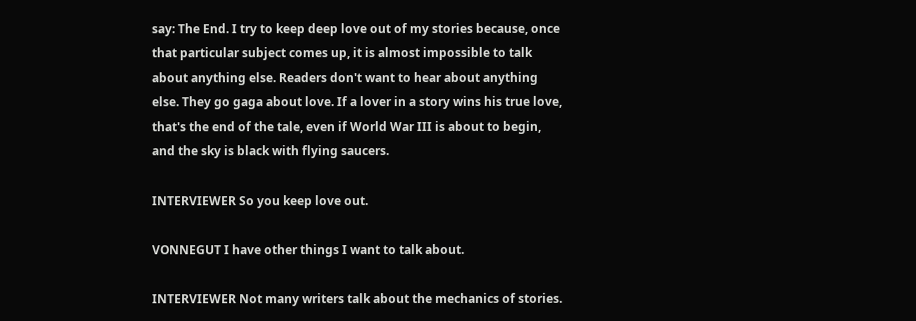say: The End. I try to keep deep love out of my stories because, once that particular subject comes up, it is almost impossible to talk about anything else. Readers don't want to hear about anything else. They go gaga about love. If a lover in a story wins his true love, that's the end of the tale, even if World War III is about to begin, and the sky is black with flying saucers.

INTERVIEWER So you keep love out.

VONNEGUT I have other things I want to talk about.

INTERVIEWER Not many writers talk about the mechanics of stories.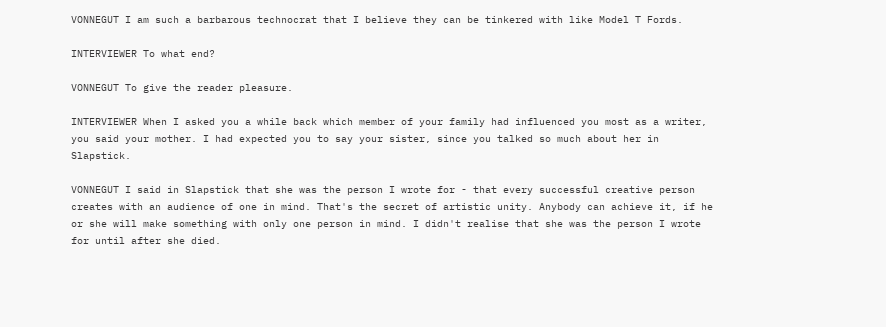VONNEGUT I am such a barbarous technocrat that I believe they can be tinkered with like Model T Fords.

INTERVIEWER To what end?

VONNEGUT To give the reader pleasure.

INTERVIEWER When I asked you a while back which member of your family had influenced you most as a writer, you said your mother. I had expected you to say your sister, since you talked so much about her in Slapstick.

VONNEGUT I said in Slapstick that she was the person I wrote for - that every successful creative person creates with an audience of one in mind. That's the secret of artistic unity. Anybody can achieve it, if he or she will make something with only one person in mind. I didn't realise that she was the person I wrote for until after she died.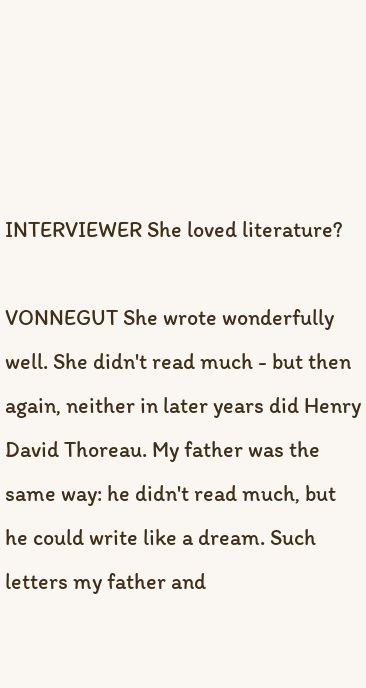INTERVIEWER She loved literature?

VONNEGUT She wrote wonderfully well. She didn't read much - but then again, neither in later years did Henry David Thoreau. My father was the same way: he didn't read much, but he could write like a dream. Such letters my father and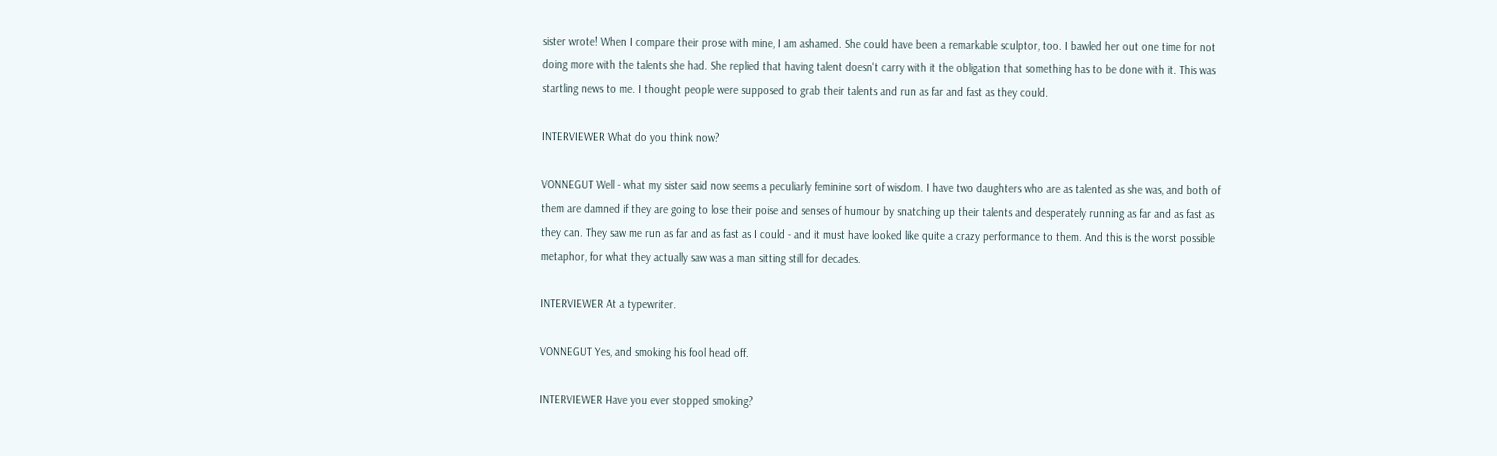sister wrote! When I compare their prose with mine, I am ashamed. She could have been a remarkable sculptor, too. I bawled her out one time for not doing more with the talents she had. She replied that having talent doesn't carry with it the obligation that something has to be done with it. This was startling news to me. I thought people were supposed to grab their talents and run as far and fast as they could.

INTERVIEWER What do you think now?

VONNEGUT Well - what my sister said now seems a peculiarly feminine sort of wisdom. I have two daughters who are as talented as she was, and both of them are damned if they are going to lose their poise and senses of humour by snatching up their talents and desperately running as far and as fast as they can. They saw me run as far and as fast as I could - and it must have looked like quite a crazy performance to them. And this is the worst possible metaphor, for what they actually saw was a man sitting still for decades.

INTERVIEWER At a typewriter.

VONNEGUT Yes, and smoking his fool head off.

INTERVIEWER Have you ever stopped smoking?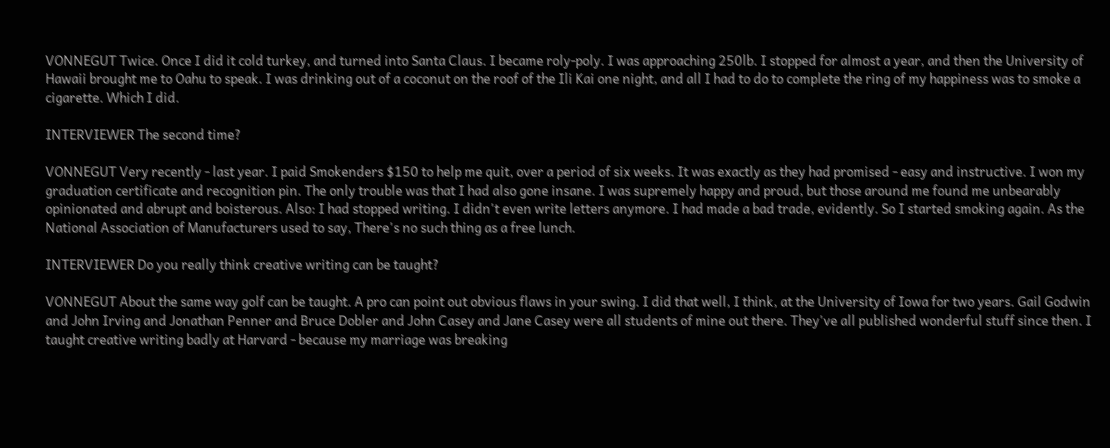VONNEGUT Twice. Once I did it cold turkey, and turned into Santa Claus. I became roly-poly. I was approaching 250lb. I stopped for almost a year, and then the University of Hawaii brought me to Oahu to speak. I was drinking out of a coconut on the roof of the Ili Kai one night, and all I had to do to complete the ring of my happiness was to smoke a cigarette. Which I did.

INTERVIEWER The second time?

VONNEGUT Very recently - last year. I paid Smokenders $150 to help me quit, over a period of six weeks. It was exactly as they had promised - easy and instructive. I won my graduation certificate and recognition pin. The only trouble was that I had also gone insane. I was supremely happy and proud, but those around me found me unbearably opinionated and abrupt and boisterous. Also: I had stopped writing. I didn't even write letters anymore. I had made a bad trade, evidently. So I started smoking again. As the National Association of Manufacturers used to say, There's no such thing as a free lunch.

INTERVIEWER Do you really think creative writing can be taught?

VONNEGUT About the same way golf can be taught. A pro can point out obvious flaws in your swing. I did that well, I think, at the University of Iowa for two years. Gail Godwin and John Irving and Jonathan Penner and Bruce Dobler and John Casey and Jane Casey were all students of mine out there. They've all published wonderful stuff since then. I taught creative writing badly at Harvard - because my marriage was breaking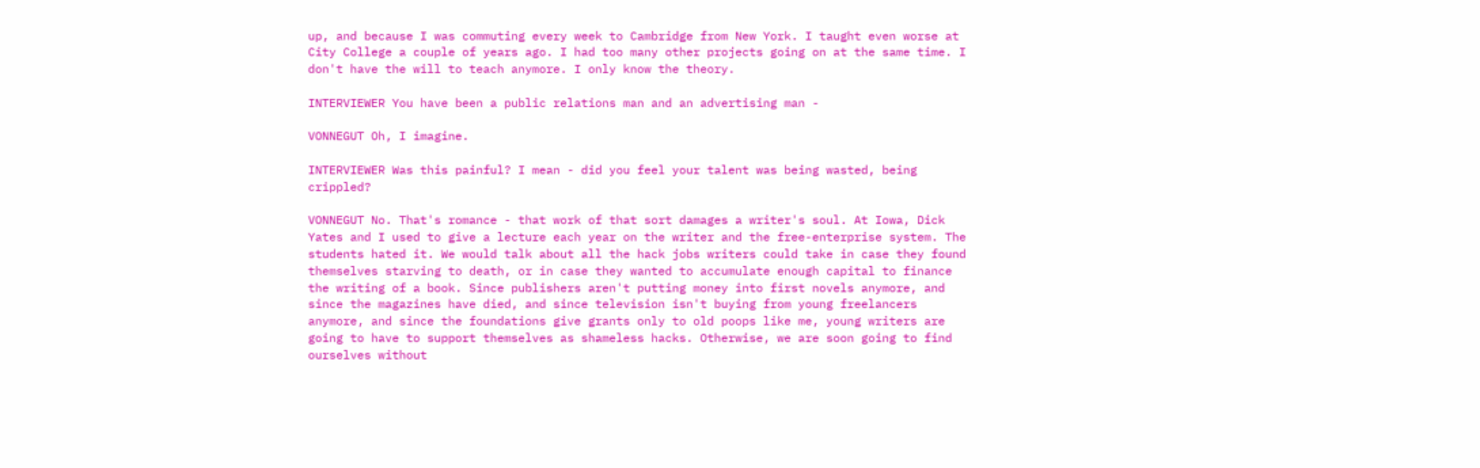up, and because I was commuting every week to Cambridge from New York. I taught even worse at City College a couple of years ago. I had too many other projects going on at the same time. I don't have the will to teach anymore. I only know the theory.

INTERVIEWER You have been a public relations man and an advertising man -

VONNEGUT Oh, I imagine.

INTERVIEWER Was this painful? I mean - did you feel your talent was being wasted, being crippled?

VONNEGUT No. That's romance - that work of that sort damages a writer's soul. At Iowa, Dick Yates and I used to give a lecture each year on the writer and the free-enterprise system. The students hated it. We would talk about all the hack jobs writers could take in case they found themselves starving to death, or in case they wanted to accumulate enough capital to finance the writing of a book. Since publishers aren't putting money into first novels anymore, and since the magazines have died, and since television isn't buying from young freelancers anymore, and since the foundations give grants only to old poops like me, young writers are going to have to support themselves as shameless hacks. Otherwise, we are soon going to find ourselves without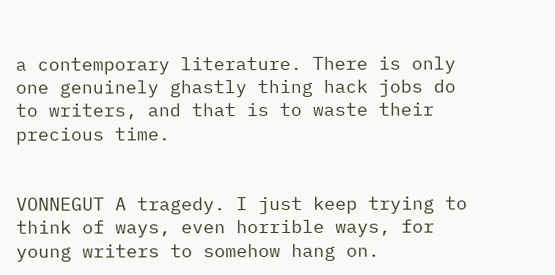a contemporary literature. There is only one genuinely ghastly thing hack jobs do to writers, and that is to waste their precious time.


VONNEGUT A tragedy. I just keep trying to think of ways, even horrible ways, for young writers to somehow hang on.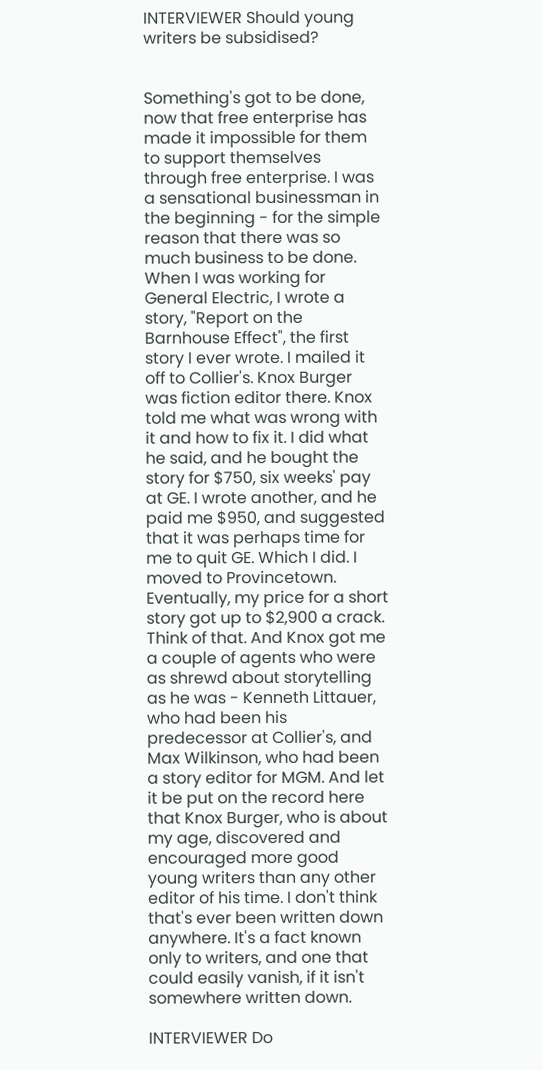INTERVIEWER Should young writers be subsidised?


Something's got to be done, now that free enterprise has made it impossible for them to support themselves through free enterprise. I was a sensational businessman in the beginning - for the simple reason that there was so much business to be done. When I was working for General Electric, I wrote a story, "Report on the Barnhouse Effect", the first story I ever wrote. I mailed it off to Collier's. Knox Burger was fiction editor there. Knox told me what was wrong with it and how to fix it. I did what he said, and he bought the story for $750, six weeks' pay at GE. I wrote another, and he paid me $950, and suggested that it was perhaps time for me to quit GE. Which I did. I moved to Provincetown. Eventually, my price for a short story got up to $2,900 a crack. Think of that. And Knox got me a couple of agents who were as shrewd about storytelling as he was - Kenneth Littauer, who had been his predecessor at Collier's, and Max Wilkinson, who had been a story editor for MGM. And let it be put on the record here that Knox Burger, who is about my age, discovered and encouraged more good young writers than any other editor of his time. I don't think that's ever been written down anywhere. It's a fact known only to writers, and one that could easily vanish, if it isn't somewhere written down.

INTERVIEWER Do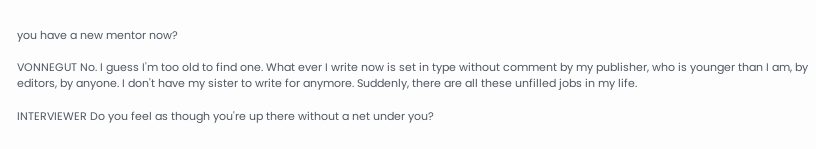you have a new mentor now?

VONNEGUT No. I guess I'm too old to find one. What ever I write now is set in type without comment by my publisher, who is younger than I am, by editors, by anyone. I don't have my sister to write for anymore. Suddenly, there are all these unfilled jobs in my life.

INTERVIEWER Do you feel as though you're up there without a net under you?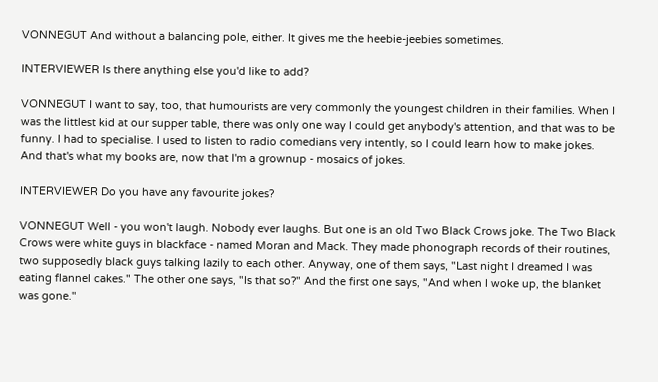VONNEGUT And without a balancing pole, either. It gives me the heebie-jeebies sometimes.

INTERVIEWER Is there anything else you'd like to add?

VONNEGUT I want to say, too, that humourists are very commonly the youngest children in their families. When I was the littlest kid at our supper table, there was only one way I could get anybody's attention, and that was to be funny. I had to specialise. I used to listen to radio comedians very intently, so I could learn how to make jokes. And that's what my books are, now that I'm a grownup - mosaics of jokes.

INTERVIEWER Do you have any favourite jokes?

VONNEGUT Well - you won't laugh. Nobody ever laughs. But one is an old Two Black Crows joke. The Two Black Crows were white guys in blackface - named Moran and Mack. They made phonograph records of their routines, two supposedly black guys talking lazily to each other. Anyway, one of them says, "Last night I dreamed I was eating flannel cakes." The other one says, "Is that so?" And the first one says, "And when I woke up, the blanket was gone."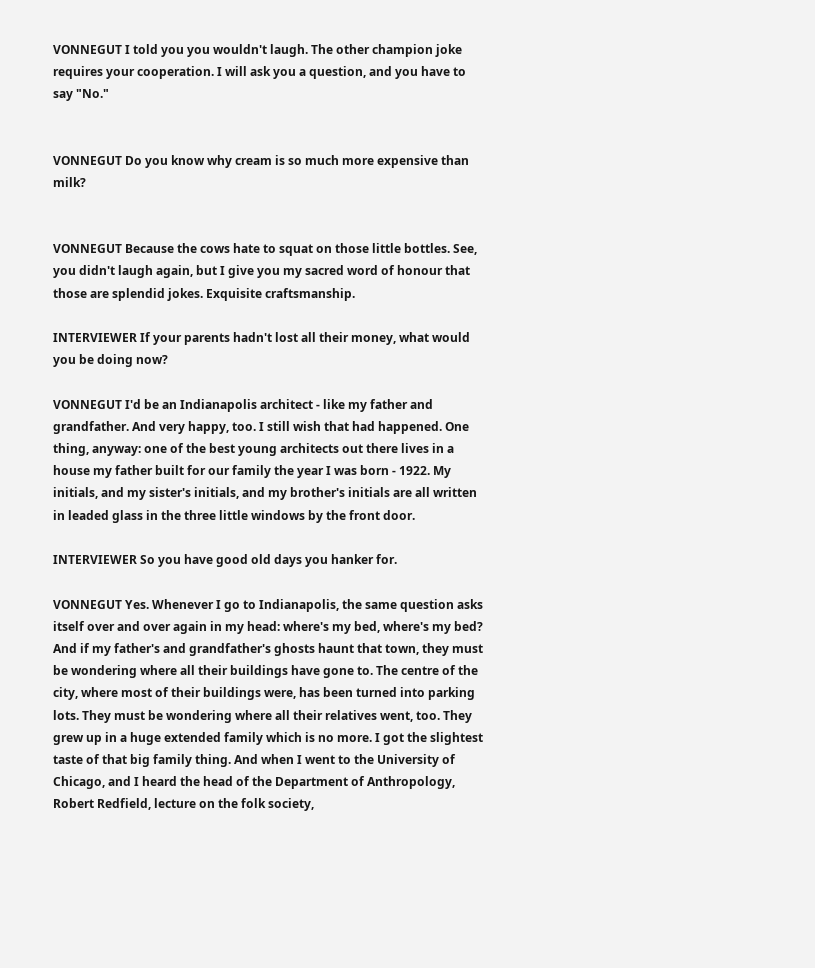VONNEGUT I told you you wouldn't laugh. The other champion joke requires your cooperation. I will ask you a question, and you have to say "No."


VONNEGUT Do you know why cream is so much more expensive than milk?


VONNEGUT Because the cows hate to squat on those little bottles. See, you didn't laugh again, but I give you my sacred word of honour that those are splendid jokes. Exquisite craftsmanship.

INTERVIEWER If your parents hadn't lost all their money, what would you be doing now?

VONNEGUT I'd be an Indianapolis architect - like my father and grandfather. And very happy, too. I still wish that had happened. One thing, anyway: one of the best young architects out there lives in a house my father built for our family the year I was born - 1922. My initials, and my sister's initials, and my brother's initials are all written in leaded glass in the three little windows by the front door.

INTERVIEWER So you have good old days you hanker for.

VONNEGUT Yes. Whenever I go to Indianapolis, the same question asks itself over and over again in my head: where's my bed, where's my bed? And if my father's and grandfather's ghosts haunt that town, they must be wondering where all their buildings have gone to. The centre of the city, where most of their buildings were, has been turned into parking lots. They must be wondering where all their relatives went, too. They grew up in a huge extended family which is no more. I got the slightest taste of that big family thing. And when I went to the University of Chicago, and I heard the head of the Department of Anthropology, Robert Redfield, lecture on the folk society,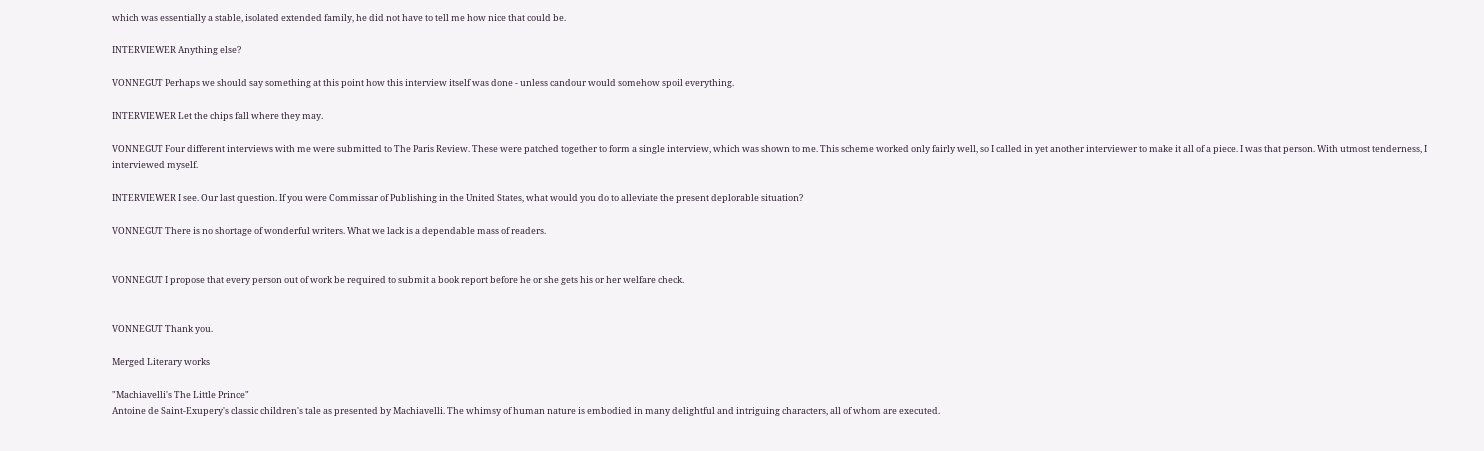which was essentially a stable, isolated extended family, he did not have to tell me how nice that could be.

INTERVIEWER Anything else?

VONNEGUT Perhaps we should say something at this point how this interview itself was done - unless candour would somehow spoil everything.

INTERVIEWER Let the chips fall where they may.

VONNEGUT Four different interviews with me were submitted to The Paris Review. These were patched together to form a single interview, which was shown to me. This scheme worked only fairly well, so I called in yet another interviewer to make it all of a piece. I was that person. With utmost tenderness, I interviewed myself.

INTERVIEWER I see. Our last question. If you were Commissar of Publishing in the United States, what would you do to alleviate the present deplorable situation?

VONNEGUT There is no shortage of wonderful writers. What we lack is a dependable mass of readers.


VONNEGUT I propose that every person out of work be required to submit a book report before he or she gets his or her welfare check.


VONNEGUT Thank you.

Merged Literary works

"Machiavelli's The Little Prince"
Antoine de Saint-Exupery's classic children's tale as presented by Machiavelli. The whimsy of human nature is embodied in many delightful and intriguing characters, all of whom are executed.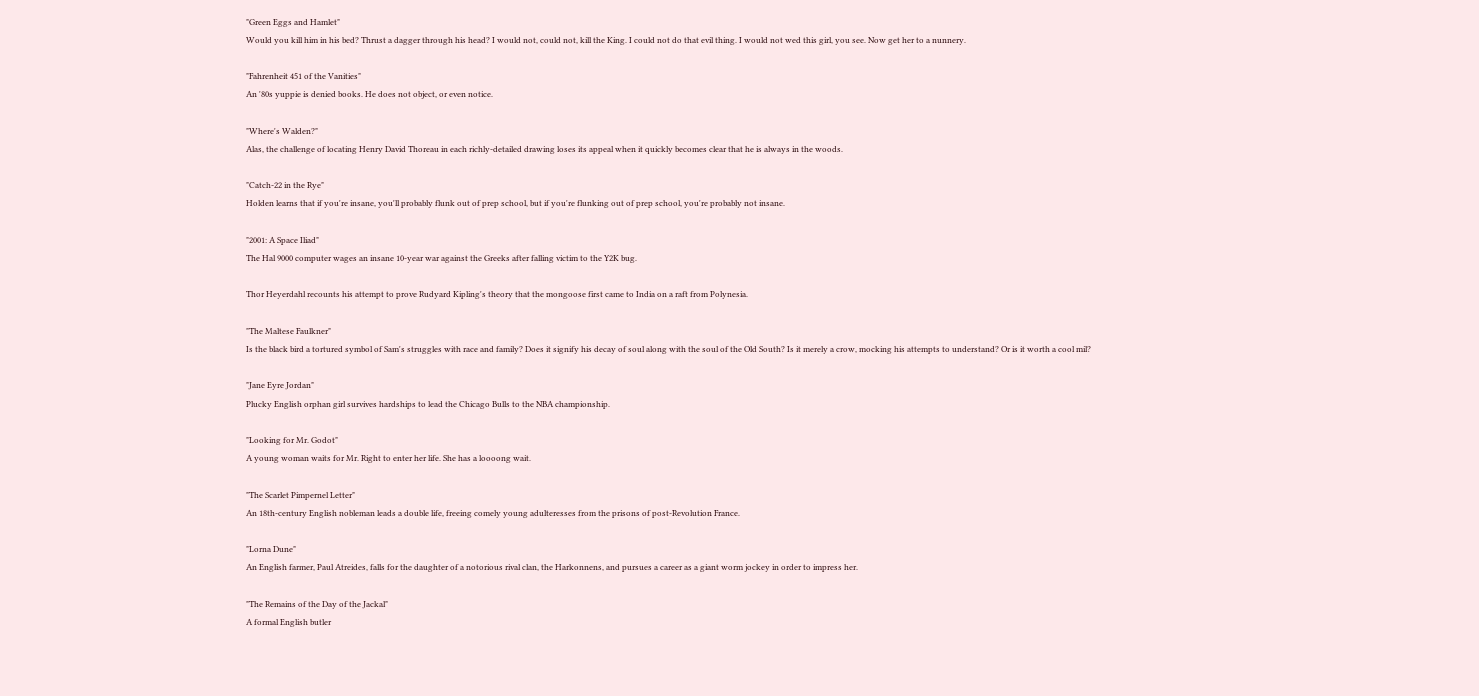"Green Eggs and Hamlet"
Would you kill him in his bed? Thrust a dagger through his head? I would not, could not, kill the King. I could not do that evil thing. I would not wed this girl, you see. Now get her to a nunnery.

"Fahrenheit 451 of the Vanities"
An '80s yuppie is denied books. He does not object, or even notice.

"Where's Walden?"
Alas, the challenge of locating Henry David Thoreau in each richly-detailed drawing loses its appeal when it quickly becomes clear that he is always in the woods.

"Catch-22 in the Rye"
Holden learns that if you're insane, you'll probably flunk out of prep school, but if you're flunking out of prep school, you're probably not insane.

"2001: A Space Iliad"
The Hal 9000 computer wages an insane 10-year war against the Greeks after falling victim to the Y2K bug.

Thor Heyerdahl recounts his attempt to prove Rudyard Kipling's theory that the mongoose first came to India on a raft from Polynesia.

"The Maltese Faulkner"
Is the black bird a tortured symbol of Sam's struggles with race and family? Does it signify his decay of soul along with the soul of the Old South? Is it merely a crow, mocking his attempts to understand? Or is it worth a cool mil?

"Jane Eyre Jordan"
Plucky English orphan girl survives hardships to lead the Chicago Bulls to the NBA championship.

"Looking for Mr. Godot"
A young woman waits for Mr. Right to enter her life. She has a loooong wait.

"The Scarlet Pimpernel Letter"
An 18th-century English nobleman leads a double life, freeing comely young adulteresses from the prisons of post-Revolution France.

"Lorna Dune"
An English farmer, Paul Atreides, falls for the daughter of a notorious rival clan, the Harkonnens, and pursues a career as a giant worm jockey in order to impress her.

"The Remains of the Day of the Jackal"
A formal English butler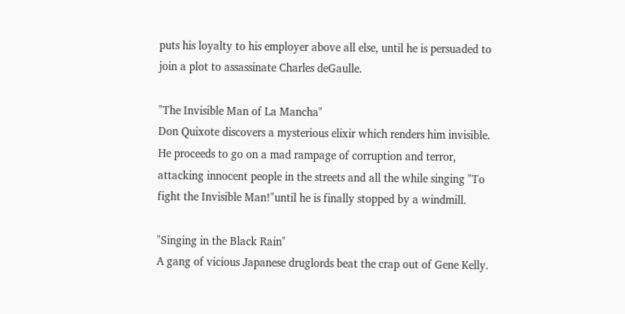puts his loyalty to his employer above all else, until he is persuaded to join a plot to assassinate Charles deGaulle.

"The Invisible Man of La Mancha"
Don Quixote discovers a mysterious elixir which renders him invisible. He proceeds to go on a mad rampage of corruption and terror, attacking innocent people in the streets and all the while singing "To fight the Invisible Man!"until he is finally stopped by a windmill.

"Singing in the Black Rain"
A gang of vicious Japanese druglords beat the crap out of Gene Kelly.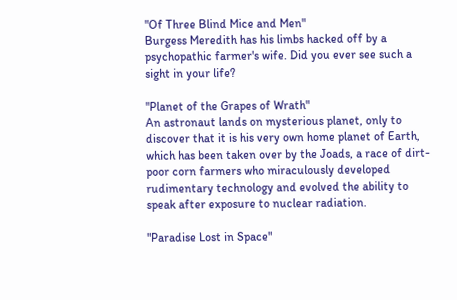"Of Three Blind Mice and Men"
Burgess Meredith has his limbs hacked off by a psychopathic farmer's wife. Did you ever see such a sight in your life?

"Planet of the Grapes of Wrath"
An astronaut lands on mysterious planet, only to discover that it is his very own home planet of Earth, which has been taken over by the Joads, a race of dirt-poor corn farmers who miraculously developed rudimentary technology and evolved the ability to speak after exposure to nuclear radiation.

"Paradise Lost in Space"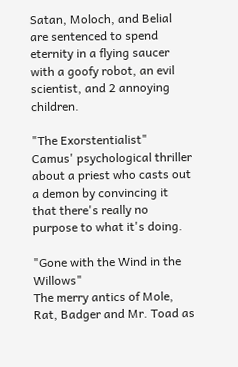Satan, Moloch, and Belial are sentenced to spend eternity in a flying saucer with a goofy robot, an evil scientist, and 2 annoying children.

"The Exorstentialist"
Camus' psychological thriller about a priest who casts out a demon by convincing it that there's really no purpose to what it's doing.

"Gone with the Wind in the Willows"
The merry antics of Mole, Rat, Badger and Mr. Toad as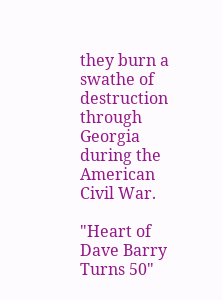they burn a swathe of destruction through Georgia during the American Civil War.

"Heart of Dave Barry Turns 50"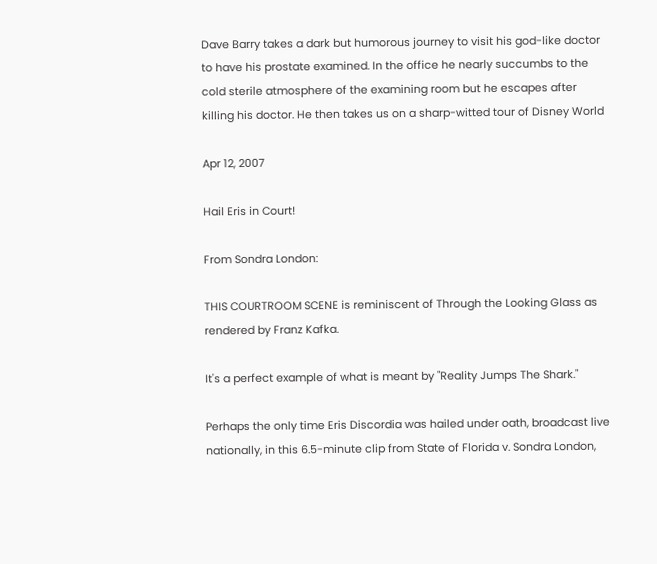Dave Barry takes a dark but humorous journey to visit his god-like doctor to have his prostate examined. In the office he nearly succumbs to the cold sterile atmosphere of the examining room but he escapes after killing his doctor. He then takes us on a sharp-witted tour of Disney World

Apr 12, 2007

Hail Eris in Court!

From Sondra London:

THIS COURTROOM SCENE is reminiscent of Through the Looking Glass as rendered by Franz Kafka.

It's a perfect example of what is meant by "Reality Jumps The Shark."

Perhaps the only time Eris Discordia was hailed under oath, broadcast live nationally, in this 6.5-minute clip from State of Florida v. Sondra London,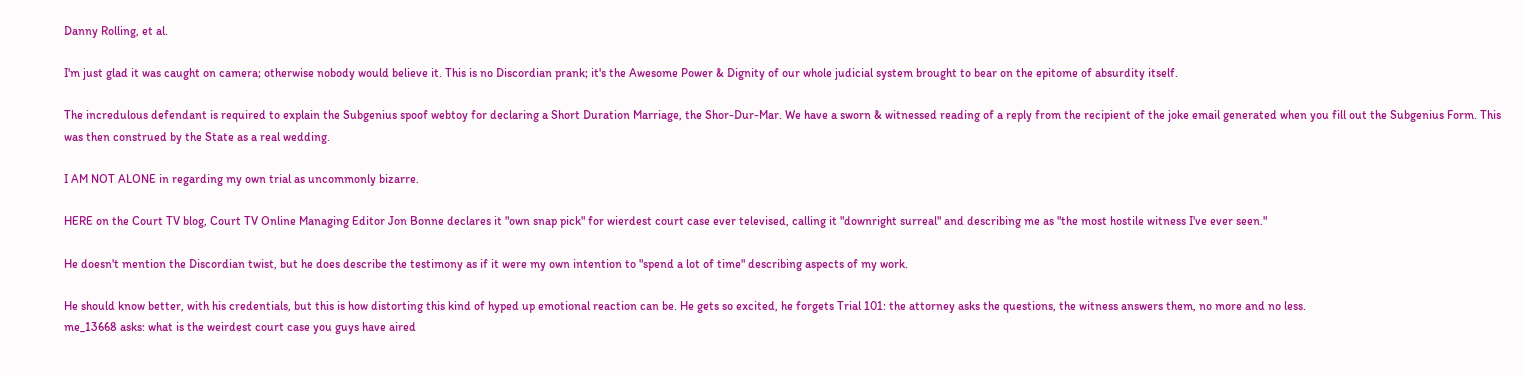Danny Rolling, et al.

I'm just glad it was caught on camera; otherwise nobody would believe it. This is no Discordian prank; it's the Awesome Power & Dignity of our whole judicial system brought to bear on the epitome of absurdity itself.

The incredulous defendant is required to explain the Subgenius spoof webtoy for declaring a Short Duration Marriage, the Shor-Dur-Mar. We have a sworn & witnessed reading of a reply from the recipient of the joke email generated when you fill out the Subgenius Form. This was then construed by the State as a real wedding.

I AM NOT ALONE in regarding my own trial as uncommonly bizarre.

HERE on the Court TV blog, Court TV Online Managing Editor Jon Bonne declares it "own snap pick" for wierdest court case ever televised, calling it "downright surreal" and describing me as "the most hostile witness I've ever seen."

He doesn't mention the Discordian twist, but he does describe the testimony as if it were my own intention to "spend a lot of time" describing aspects of my work.

He should know better, with his credentials, but this is how distorting this kind of hyped up emotional reaction can be. He gets so excited, he forgets Trial 101: the attorney asks the questions, the witness answers them, no more and no less.
me_13668 asks: what is the weirdest court case you guys have aired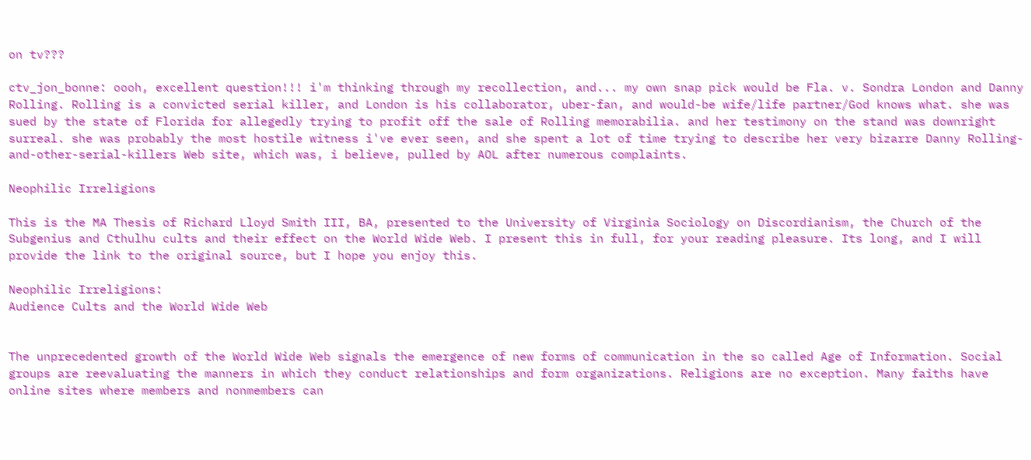on tv???

ctv_jon_bonne: oooh, excellent question!!! i'm thinking through my recollection, and... my own snap pick would be Fla. v. Sondra London and Danny Rolling. Rolling is a convicted serial killer, and London is his collaborator, uber-fan, and would-be wife/life partner/God knows what. she was sued by the state of Florida for allegedly trying to profit off the sale of Rolling memorabilia. and her testimony on the stand was downright surreal. she was probably the most hostile witness i've ever seen, and she spent a lot of time trying to describe her very bizarre Danny Rolling-and-other-serial-killers Web site, which was, i believe, pulled by AOL after numerous complaints.

Neophilic Irreligions

This is the MA Thesis of Richard Lloyd Smith III, BA, presented to the University of Virginia Sociology on Discordianism, the Church of the Subgenius and Cthulhu cults and their effect on the World Wide Web. I present this in full, for your reading pleasure. Its long, and I will provide the link to the original source, but I hope you enjoy this.

Neophilic Irreligions:
Audience Cults and the World Wide Web


The unprecedented growth of the World Wide Web signals the emergence of new forms of communication in the so called Age of Information. Social groups are reevaluating the manners in which they conduct relationships and form organizations. Religions are no exception. Many faiths have online sites where members and nonmembers can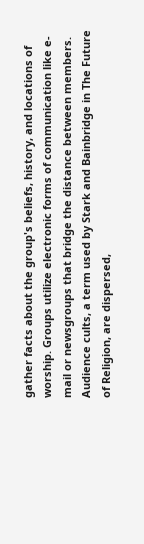gather facts about the group's beliefs, history, and locations of worship. Groups utilize electronic forms of communication like e-mail or newsgroups that bridge the distance between members. Audience cults, a term used by Stark and Bainbridge in The Future of Religion, are dispersed,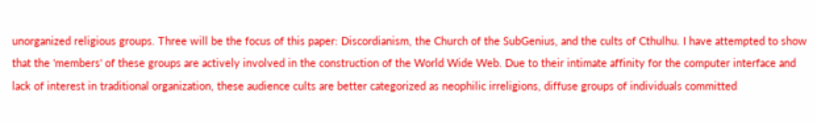unorganized religious groups. Three will be the focus of this paper: Discordianism, the Church of the SubGenius, and the cults of Cthulhu. I have attempted to show that the 'members' of these groups are actively involved in the construction of the World Wide Web. Due to their intimate affinity for the computer interface and lack of interest in traditional organization, these audience cults are better categorized as neophilic irreligions, diffuse groups of individuals committed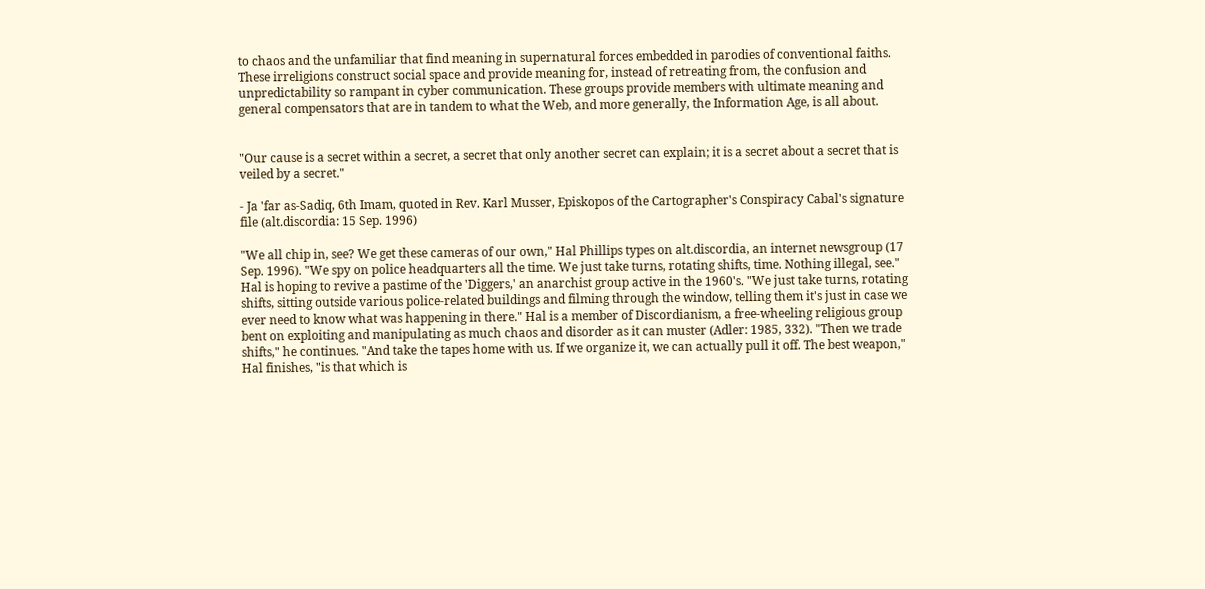to chaos and the unfamiliar that find meaning in supernatural forces embedded in parodies of conventional faiths. These irreligions construct social space and provide meaning for, instead of retreating from, the confusion and unpredictability so rampant in cyber communication. These groups provide members with ultimate meaning and general compensators that are in tandem to what the Web, and more generally, the Information Age, is all about.


"Our cause is a secret within a secret, a secret that only another secret can explain; it is a secret about a secret that is veiled by a secret."

- Ja 'far as-Sadiq, 6th Imam, quoted in Rev. Karl Musser, Episkopos of the Cartographer's Conspiracy Cabal's signature file (alt.discordia: 15 Sep. 1996)

"We all chip in, see? We get these cameras of our own," Hal Phillips types on alt.discordia, an internet newsgroup (17 Sep. 1996). "We spy on police headquarters all the time. We just take turns, rotating shifts, time. Nothing illegal, see." Hal is hoping to revive a pastime of the 'Diggers,' an anarchist group active in the 1960's. "We just take turns, rotating shifts, sitting outside various police-related buildings and filming through the window, telling them it's just in case we ever need to know what was happening in there." Hal is a member of Discordianism, a free-wheeling religious group bent on exploiting and manipulating as much chaos and disorder as it can muster (Adler: 1985, 332). "Then we trade shifts," he continues. "And take the tapes home with us. If we organize it, we can actually pull it off. The best weapon," Hal finishes, "is that which is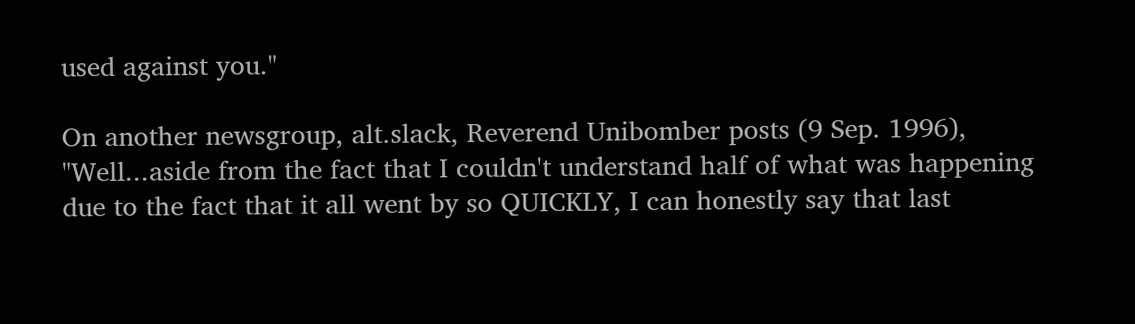used against you."

On another newsgroup, alt.slack, Reverend Unibomber posts (9 Sep. 1996), "Well...aside from the fact that I couldn't understand half of what was happening due to the fact that it all went by so QUICKLY, I can honestly say that last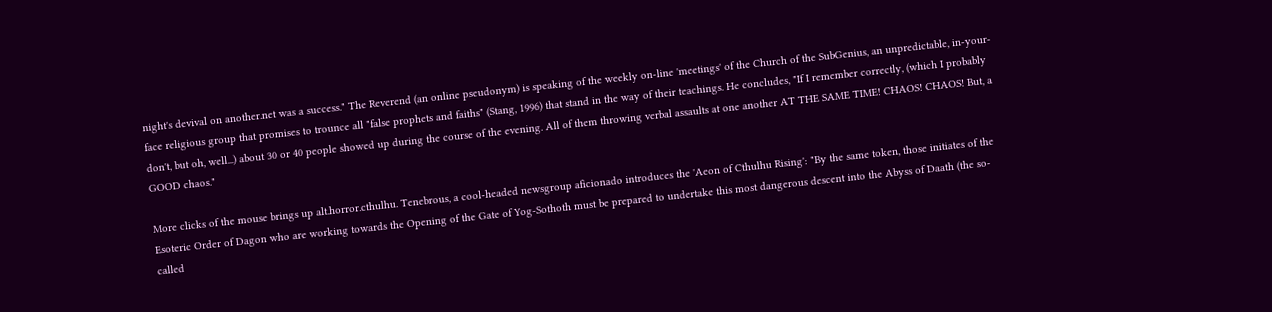night's devival on another.net was a success." The Reverend (an online pseudonym) is speaking of the weekly on-line 'meetings' of the Church of the SubGenius, an unpredictable, in-your-face religious group that promises to trounce all "false prophets and faiths" (Stang, 1996) that stand in the way of their teachings. He concludes, "If I remember correctly, (which I probably don't, but oh, well...) about 30 or 40 people showed up during the course of the evening. All of them throwing verbal assaults at one another AT THE SAME TIME! CHAOS! CHAOS! But, a GOOD chaos."

More clicks of the mouse brings up alt.horror.cthulhu. Tenebrous, a cool-headed newsgroup aficionado introduces the 'Aeon of Cthulhu Rising': "By the same token, those initiates of the Esoteric Order of Dagon who are working towards the Opening of the Gate of Yog-Sothoth must be prepared to undertake this most dangerous descent into the Abyss of Daath (the so-called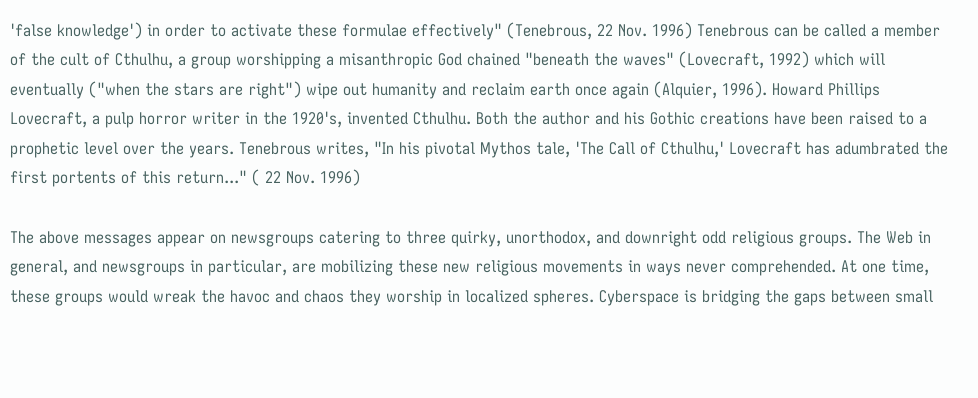'false knowledge') in order to activate these formulae effectively" (Tenebrous, 22 Nov. 1996) Tenebrous can be called a member of the cult of Cthulhu, a group worshipping a misanthropic God chained "beneath the waves" (Lovecraft, 1992) which will eventually ("when the stars are right") wipe out humanity and reclaim earth once again (Alquier, 1996). Howard Phillips Lovecraft, a pulp horror writer in the 1920's, invented Cthulhu. Both the author and his Gothic creations have been raised to a prophetic level over the years. Tenebrous writes, "In his pivotal Mythos tale, 'The Call of Cthulhu,' Lovecraft has adumbrated the first portents of this return..." ( 22 Nov. 1996)

The above messages appear on newsgroups catering to three quirky, unorthodox, and downright odd religious groups. The Web in general, and newsgroups in particular, are mobilizing these new religious movements in ways never comprehended. At one time, these groups would wreak the havoc and chaos they worship in localized spheres. Cyberspace is bridging the gaps between small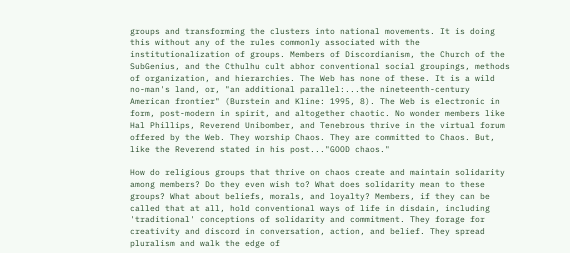groups and transforming the clusters into national movements. It is doing this without any of the rules commonly associated with the institutionalization of groups. Members of Discordianism, the Church of the SubGenius, and the Cthulhu cult abhor conventional social groupings, methods of organization, and hierarchies. The Web has none of these. It is a wild no-man's land, or, "an additional parallel:...the nineteenth-century American frontier" (Burstein and Kline: 1995, 8). The Web is electronic in form, post-modern in spirit, and altogether chaotic. No wonder members like Hal Phillips, Reverend Unibomber, and Tenebrous thrive in the virtual forum offered by the Web. They worship Chaos. They are committed to Chaos. But, like the Reverend stated in his post..."GOOD chaos."

How do religious groups that thrive on chaos create and maintain solidarity among members? Do they even wish to? What does solidarity mean to these groups? What about beliefs, morals, and loyalty? Members, if they can be called that at all, hold conventional ways of life in disdain, including 'traditional' conceptions of solidarity and commitment. They forage for creativity and discord in conversation, action, and belief. They spread pluralism and walk the edge of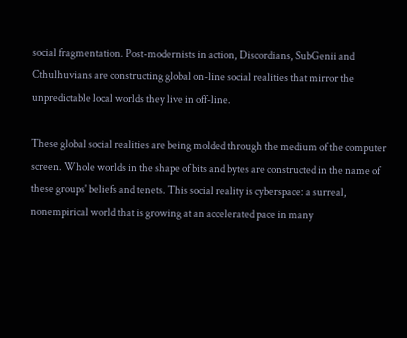social fragmentation. Post-modernists in action, Discordians, SubGenii and Cthulhuvians are constructing global on-line social realities that mirror the unpredictable local worlds they live in off-line.

These global social realities are being molded through the medium of the computer screen. Whole worlds in the shape of bits and bytes are constructed in the name of these groups' beliefs and tenets. This social reality is cyberspace: a surreal, nonempirical world that is growing at an accelerated pace in many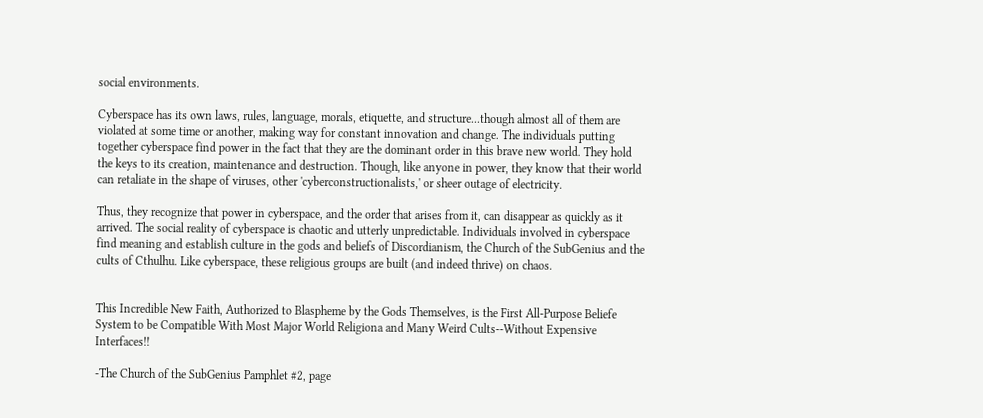social environments.

Cyberspace has its own laws, rules, language, morals, etiquette, and structure...though almost all of them are violated at some time or another, making way for constant innovation and change. The individuals putting together cyberspace find power in the fact that they are the dominant order in this brave new world. They hold the keys to its creation, maintenance and destruction. Though, like anyone in power, they know that their world can retaliate in the shape of viruses, other 'cyberconstructionalists,' or sheer outage of electricity.

Thus, they recognize that power in cyberspace, and the order that arises from it, can disappear as quickly as it arrived. The social reality of cyberspace is chaotic and utterly unpredictable. Individuals involved in cyberspace find meaning and establish culture in the gods and beliefs of Discordianism, the Church of the SubGenius and the cults of Cthulhu. Like cyberspace, these religious groups are built (and indeed thrive) on chaos.


This Incredible New Faith, Authorized to Blaspheme by the Gods Themselves, is the First All-Purpose Beliefe System to be Compatible With Most Major World Religiona and Many Weird Cults--Without Expensive Interfaces!!

-The Church of the SubGenius Pamphlet #2, page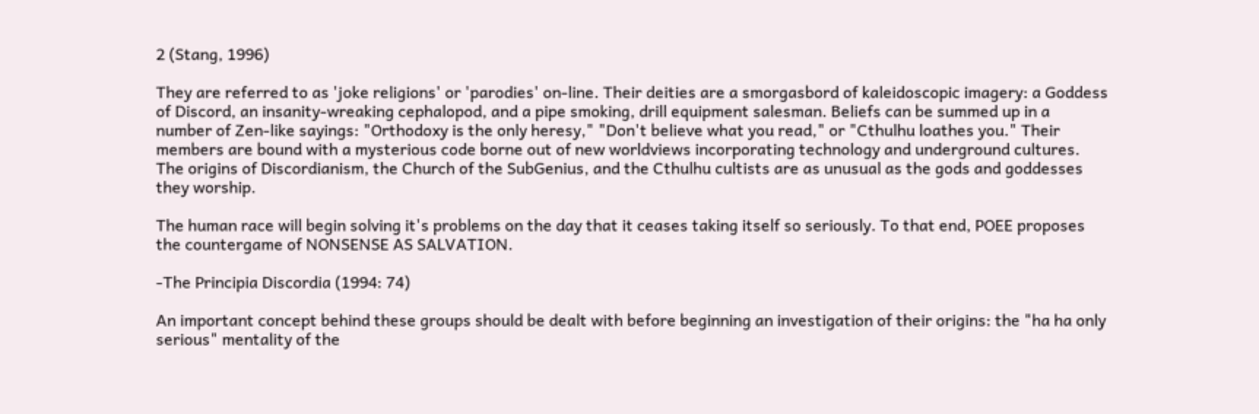2 (Stang, 1996)

They are referred to as 'joke religions' or 'parodies' on-line. Their deities are a smorgasbord of kaleidoscopic imagery: a Goddess of Discord, an insanity-wreaking cephalopod, and a pipe smoking, drill equipment salesman. Beliefs can be summed up in a number of Zen-like sayings: "Orthodoxy is the only heresy," "Don't believe what you read," or "Cthulhu loathes you." Their members are bound with a mysterious code borne out of new worldviews incorporating technology and underground cultures. The origins of Discordianism, the Church of the SubGenius, and the Cthulhu cultists are as unusual as the gods and goddesses they worship.

The human race will begin solving it's problems on the day that it ceases taking itself so seriously. To that end, POEE proposes the countergame of NONSENSE AS SALVATION.

-The Principia Discordia (1994: 74)

An important concept behind these groups should be dealt with before beginning an investigation of their origins: the "ha ha only serious" mentality of the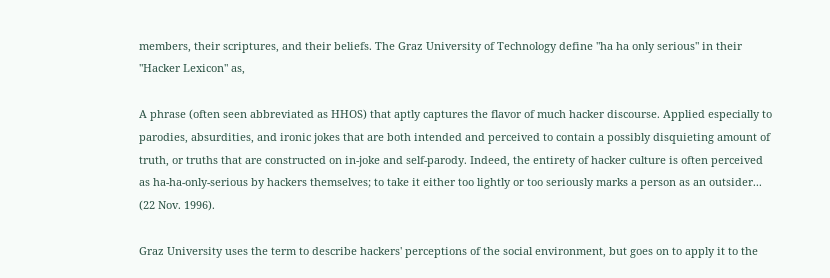members, their scriptures, and their beliefs. The Graz University of Technology define "ha ha only serious" in their "Hacker Lexicon" as,

A phrase (often seen abbreviated as HHOS) that aptly captures the flavor of much hacker discourse. Applied especially to parodies, absurdities, and ironic jokes that are both intended and perceived to contain a possibly disquieting amount of truth, or truths that are constructed on in-joke and self-parody. Indeed, the entirety of hacker culture is often perceived as ha-ha-only-serious by hackers themselves; to take it either too lightly or too seriously marks a person as an outsider... (22 Nov. 1996).

Graz University uses the term to describe hackers' perceptions of the social environment, but goes on to apply it to the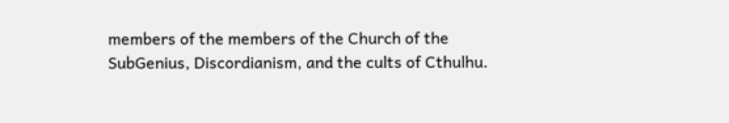members of the members of the Church of the SubGenius, Discordianism, and the cults of Cthulhu.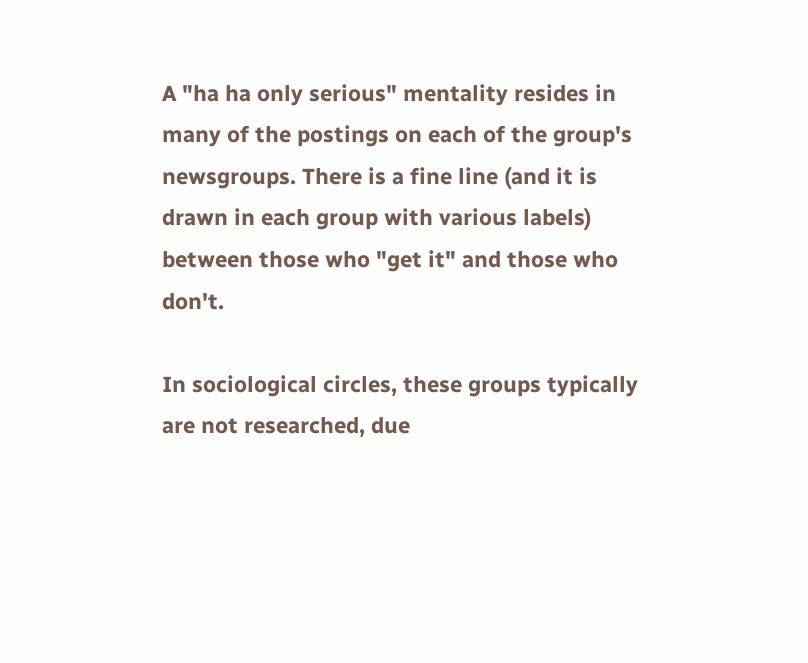A "ha ha only serious" mentality resides in many of the postings on each of the group's newsgroups. There is a fine line (and it is drawn in each group with various labels) between those who "get it" and those who don't.

In sociological circles, these groups typically are not researched, due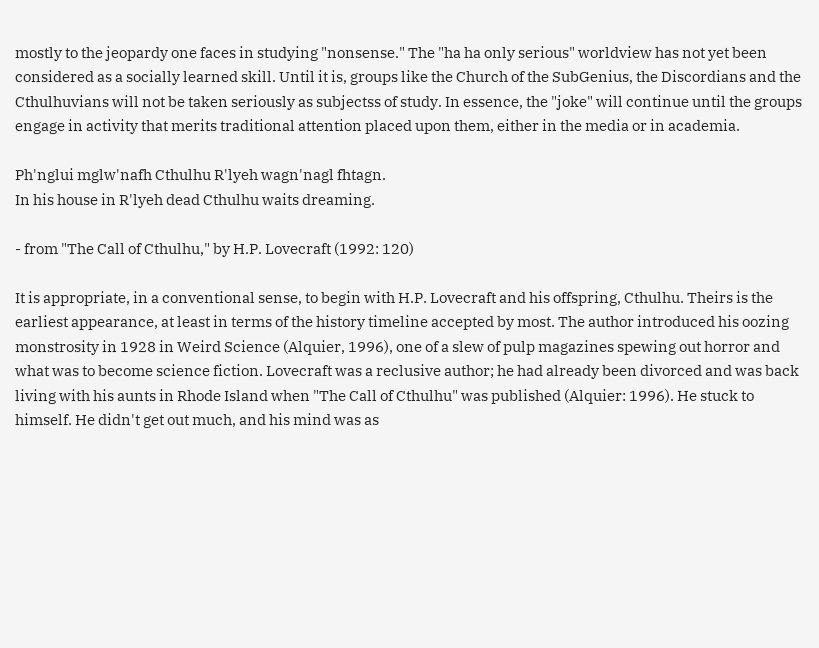mostly to the jeopardy one faces in studying "nonsense." The "ha ha only serious" worldview has not yet been considered as a socially learned skill. Until it is, groups like the Church of the SubGenius, the Discordians and the Cthulhuvians will not be taken seriously as subjectss of study. In essence, the "joke" will continue until the groups engage in activity that merits traditional attention placed upon them, either in the media or in academia.

Ph'nglui mglw'nafh Cthulhu R'lyeh wagn'nagl fhtagn.
In his house in R'lyeh dead Cthulhu waits dreaming.

- from "The Call of Cthulhu," by H.P. Lovecraft (1992: 120)

It is appropriate, in a conventional sense, to begin with H.P. Lovecraft and his offspring, Cthulhu. Theirs is the earliest appearance, at least in terms of the history timeline accepted by most. The author introduced his oozing monstrosity in 1928 in Weird Science (Alquier, 1996), one of a slew of pulp magazines spewing out horror and what was to become science fiction. Lovecraft was a reclusive author; he had already been divorced and was back living with his aunts in Rhode Island when "The Call of Cthulhu" was published (Alquier: 1996). He stuck to himself. He didn't get out much, and his mind was as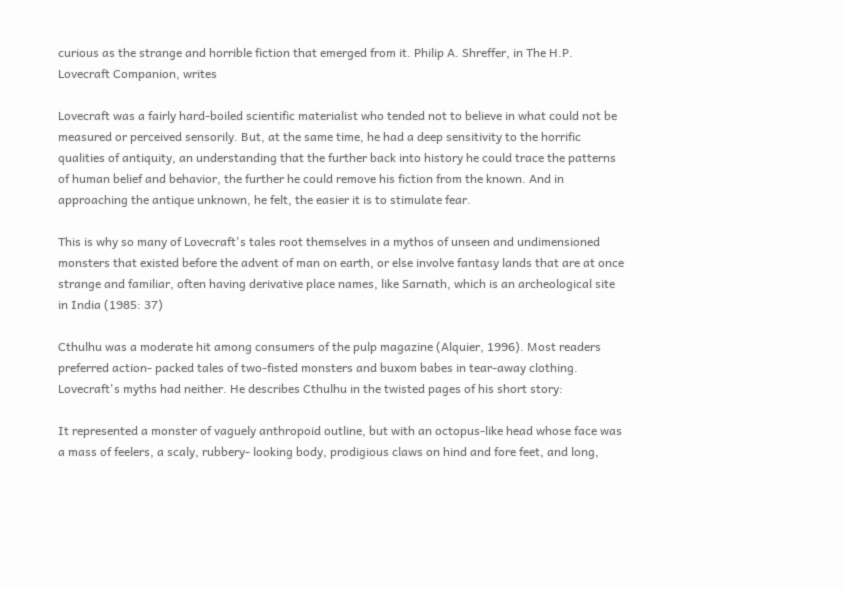curious as the strange and horrible fiction that emerged from it. Philip A. Shreffer, in The H.P. Lovecraft Companion, writes

Lovecraft was a fairly hard-boiled scientific materialist who tended not to believe in what could not be measured or perceived sensorily. But, at the same time, he had a deep sensitivity to the horrific qualities of antiquity, an understanding that the further back into history he could trace the patterns of human belief and behavior, the further he could remove his fiction from the known. And in approaching the antique unknown, he felt, the easier it is to stimulate fear.

This is why so many of Lovecraft's tales root themselves in a mythos of unseen and undimensioned monsters that existed before the advent of man on earth, or else involve fantasy lands that are at once strange and familiar, often having derivative place names, like Sarnath, which is an archeological site in India (1985: 37)

Cthulhu was a moderate hit among consumers of the pulp magazine (Alquier, 1996). Most readers preferred action- packed tales of two-fisted monsters and buxom babes in tear-away clothing. Lovecraft's myths had neither. He describes Cthulhu in the twisted pages of his short story:

It represented a monster of vaguely anthropoid outline, but with an octopus-like head whose face was a mass of feelers, a scaly, rubbery- looking body, prodigious claws on hind and fore feet, and long,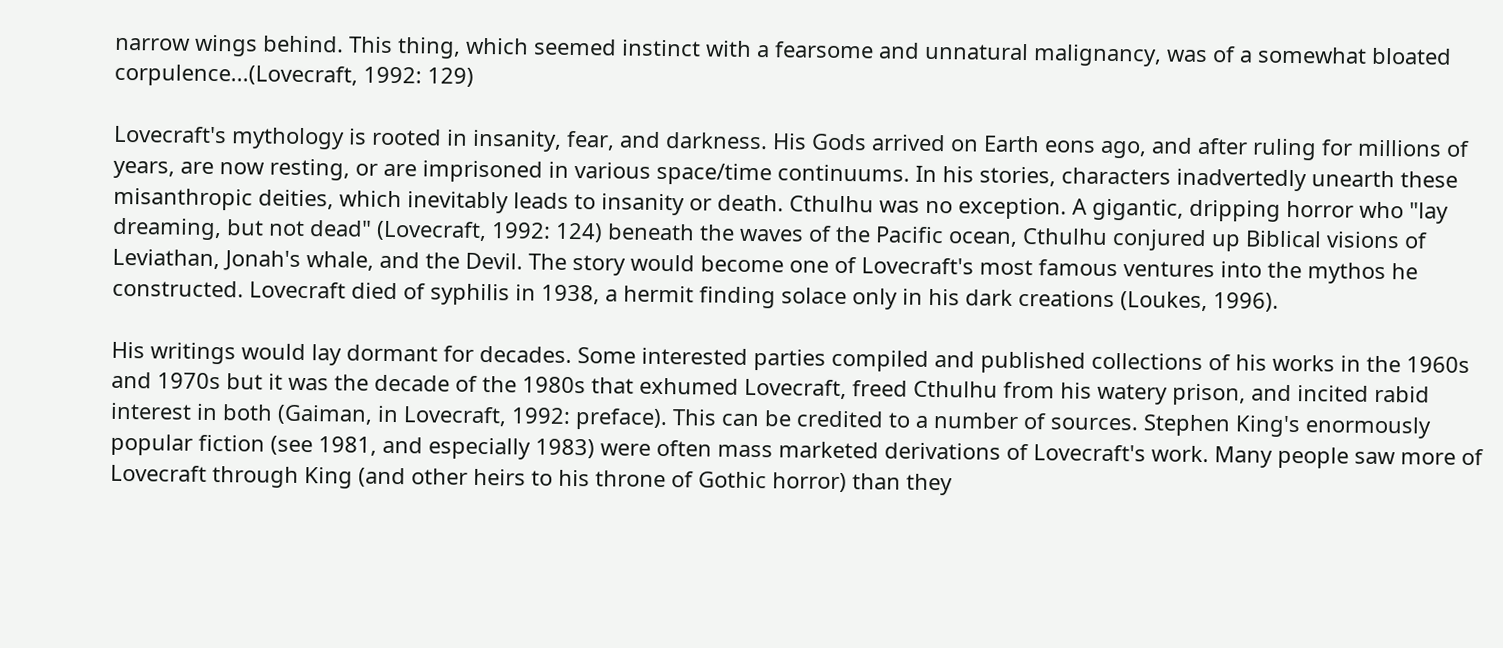narrow wings behind. This thing, which seemed instinct with a fearsome and unnatural malignancy, was of a somewhat bloated corpulence...(Lovecraft, 1992: 129)

Lovecraft's mythology is rooted in insanity, fear, and darkness. His Gods arrived on Earth eons ago, and after ruling for millions of years, are now resting, or are imprisoned in various space/time continuums. In his stories, characters inadvertedly unearth these misanthropic deities, which inevitably leads to insanity or death. Cthulhu was no exception. A gigantic, dripping horror who "lay dreaming, but not dead" (Lovecraft, 1992: 124) beneath the waves of the Pacific ocean, Cthulhu conjured up Biblical visions of Leviathan, Jonah's whale, and the Devil. The story would become one of Lovecraft's most famous ventures into the mythos he constructed. Lovecraft died of syphilis in 1938, a hermit finding solace only in his dark creations (Loukes, 1996).

His writings would lay dormant for decades. Some interested parties compiled and published collections of his works in the 1960s and 1970s but it was the decade of the 1980s that exhumed Lovecraft, freed Cthulhu from his watery prison, and incited rabid interest in both (Gaiman, in Lovecraft, 1992: preface). This can be credited to a number of sources. Stephen King's enormously popular fiction (see 1981, and especially 1983) were often mass marketed derivations of Lovecraft's work. Many people saw more of Lovecraft through King (and other heirs to his throne of Gothic horror) than they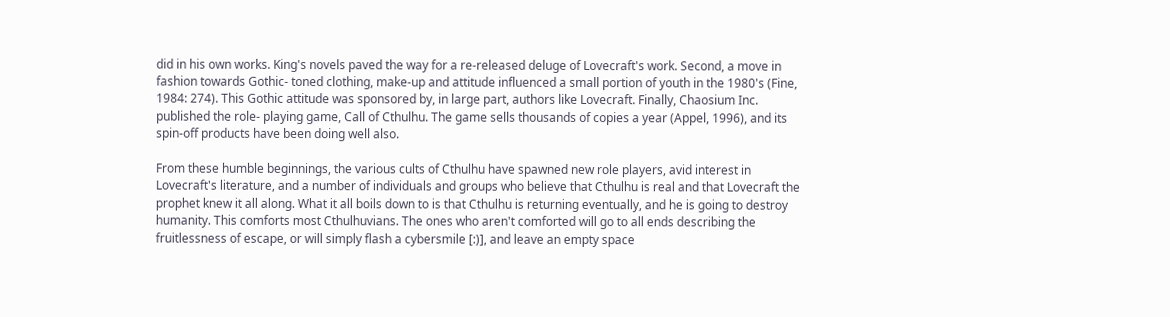did in his own works. King's novels paved the way for a re-released deluge of Lovecraft's work. Second, a move in fashion towards Gothic- toned clothing, make-up and attitude influenced a small portion of youth in the 1980's (Fine, 1984: 274). This Gothic attitude was sponsored by, in large part, authors like Lovecraft. Finally, Chaosium Inc. published the role- playing game, Call of Cthulhu. The game sells thousands of copies a year (Appel, 1996), and its spin-off products have been doing well also.

From these humble beginnings, the various cults of Cthulhu have spawned new role players, avid interest in Lovecraft's literature, and a number of individuals and groups who believe that Cthulhu is real and that Lovecraft the prophet knew it all along. What it all boils down to is that Cthulhu is returning eventually, and he is going to destroy humanity. This comforts most Cthulhuvians. The ones who aren't comforted will go to all ends describing the fruitlessness of escape, or will simply flash a cybersmile [:)], and leave an empty space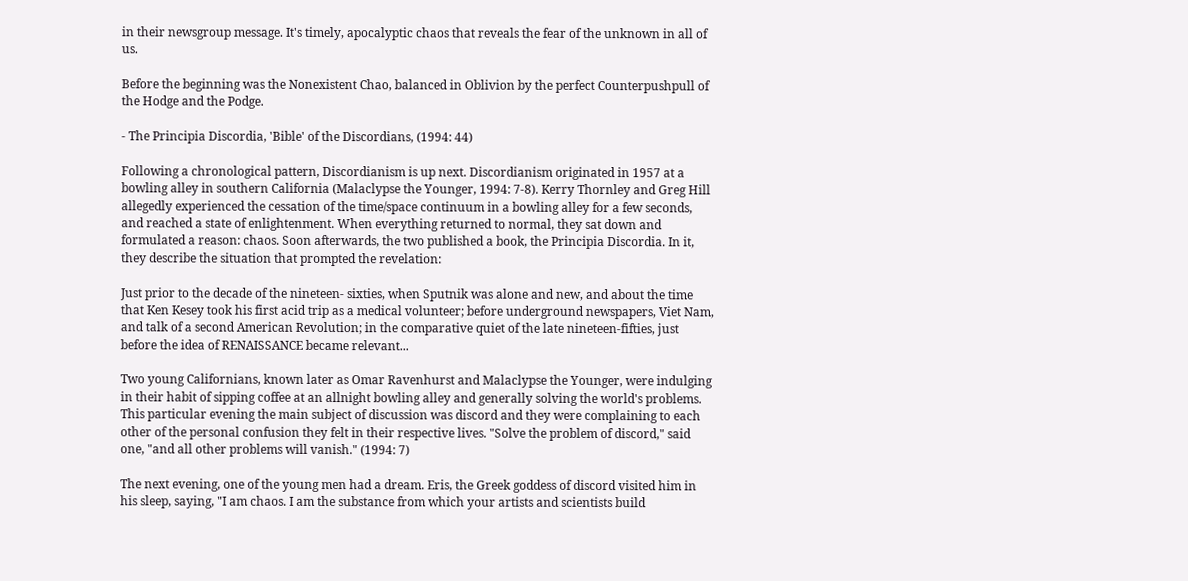in their newsgroup message. It's timely, apocalyptic chaos that reveals the fear of the unknown in all of us.

Before the beginning was the Nonexistent Chao, balanced in Oblivion by the perfect Counterpushpull of the Hodge and the Podge.

- The Principia Discordia, 'Bible' of the Discordians, (1994: 44)

Following a chronological pattern, Discordianism is up next. Discordianism originated in 1957 at a bowling alley in southern California (Malaclypse the Younger, 1994: 7-8). Kerry Thornley and Greg Hill allegedly experienced the cessation of the time/space continuum in a bowling alley for a few seconds, and reached a state of enlightenment. When everything returned to normal, they sat down and formulated a reason: chaos. Soon afterwards, the two published a book, the Principia Discordia. In it, they describe the situation that prompted the revelation:

Just prior to the decade of the nineteen- sixties, when Sputnik was alone and new, and about the time that Ken Kesey took his first acid trip as a medical volunteer; before underground newspapers, Viet Nam, and talk of a second American Revolution; in the comparative quiet of the late nineteen-fifties, just before the idea of RENAISSANCE became relevant...

Two young Californians, known later as Omar Ravenhurst and Malaclypse the Younger, were indulging in their habit of sipping coffee at an allnight bowling alley and generally solving the world's problems. This particular evening the main subject of discussion was discord and they were complaining to each other of the personal confusion they felt in their respective lives. "Solve the problem of discord," said one, "and all other problems will vanish." (1994: 7)

The next evening, one of the young men had a dream. Eris, the Greek goddess of discord visited him in his sleep, saying, "I am chaos. I am the substance from which your artists and scientists build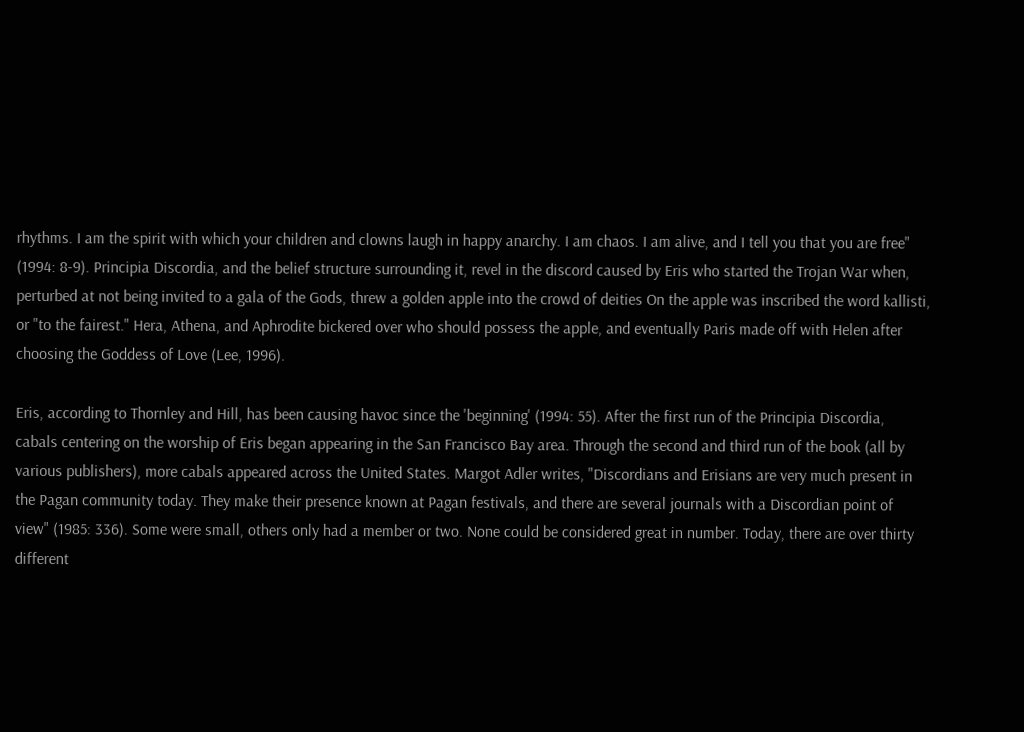rhythms. I am the spirit with which your children and clowns laugh in happy anarchy. I am chaos. I am alive, and I tell you that you are free" (1994: 8-9). Principia Discordia, and the belief structure surrounding it, revel in the discord caused by Eris who started the Trojan War when, perturbed at not being invited to a gala of the Gods, threw a golden apple into the crowd of deities On the apple was inscribed the word kallisti, or "to the fairest." Hera, Athena, and Aphrodite bickered over who should possess the apple, and eventually Paris made off with Helen after choosing the Goddess of Love (Lee, 1996).

Eris, according to Thornley and Hill, has been causing havoc since the 'beginning' (1994: 55). After the first run of the Principia Discordia, cabals centering on the worship of Eris began appearing in the San Francisco Bay area. Through the second and third run of the book (all by various publishers), more cabals appeared across the United States. Margot Adler writes, "Discordians and Erisians are very much present in the Pagan community today. They make their presence known at Pagan festivals, and there are several journals with a Discordian point of view" (1985: 336). Some were small, others only had a member or two. None could be considered great in number. Today, there are over thirty different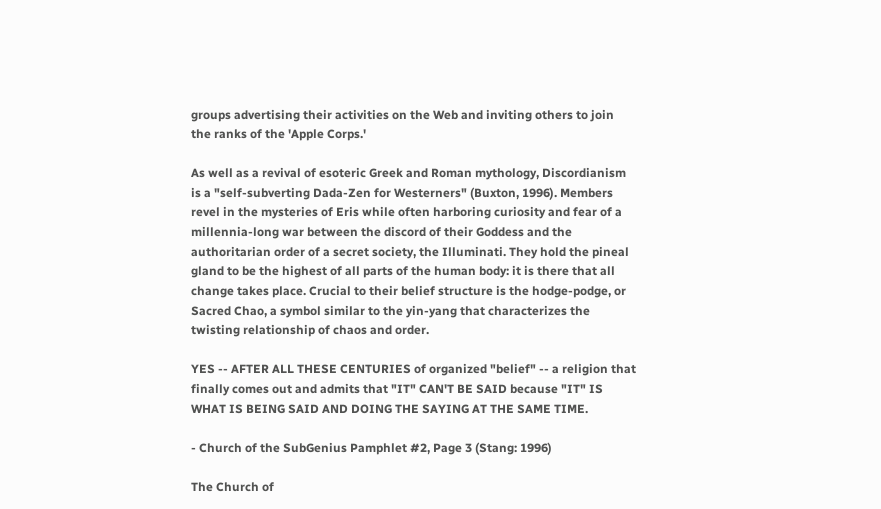groups advertising their activities on the Web and inviting others to join the ranks of the 'Apple Corps.'

As well as a revival of esoteric Greek and Roman mythology, Discordianism is a "self-subverting Dada-Zen for Westerners" (Buxton, 1996). Members revel in the mysteries of Eris while often harboring curiosity and fear of a millennia-long war between the discord of their Goddess and the authoritarian order of a secret society, the Illuminati. They hold the pineal gland to be the highest of all parts of the human body: it is there that all change takes place. Crucial to their belief structure is the hodge-podge, or Sacred Chao, a symbol similar to the yin-yang that characterizes the twisting relationship of chaos and order.

YES -- AFTER ALL THESE CENTURIES of organized "belief" -- a religion that finally comes out and admits that "IT" CAN'T BE SAID because "IT" IS WHAT IS BEING SAID AND DOING THE SAYING AT THE SAME TIME.

- Church of the SubGenius Pamphlet #2, Page 3 (Stang: 1996)

The Church of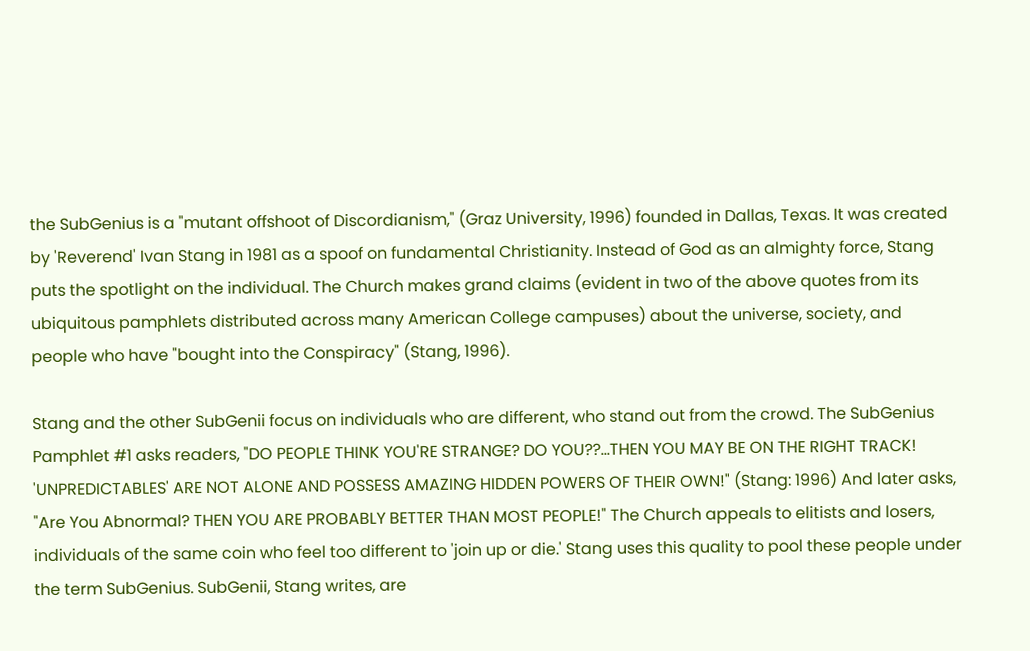the SubGenius is a "mutant offshoot of Discordianism," (Graz University, 1996) founded in Dallas, Texas. It was created by 'Reverend' Ivan Stang in 1981 as a spoof on fundamental Christianity. Instead of God as an almighty force, Stang puts the spotlight on the individual. The Church makes grand claims (evident in two of the above quotes from its ubiquitous pamphlets distributed across many American College campuses) about the universe, society, and people who have "bought into the Conspiracy" (Stang, 1996).

Stang and the other SubGenii focus on individuals who are different, who stand out from the crowd. The SubGenius Pamphlet #1 asks readers, "DO PEOPLE THINK YOU'RE STRANGE? DO YOU??...THEN YOU MAY BE ON THE RIGHT TRACK! 'UNPREDICTABLES' ARE NOT ALONE AND POSSESS AMAZING HIDDEN POWERS OF THEIR OWN!" (Stang: 1996) And later asks, "Are You Abnormal? THEN YOU ARE PROBABLY BETTER THAN MOST PEOPLE!" The Church appeals to elitists and losers, individuals of the same coin who feel too different to 'join up or die.' Stang uses this quality to pool these people under the term SubGenius. SubGenii, Stang writes, are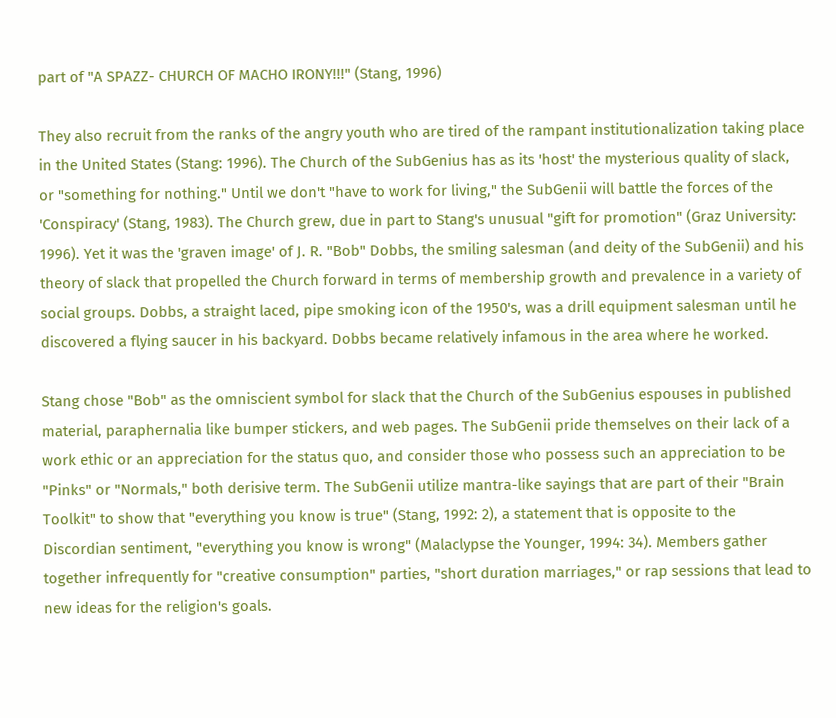part of "A SPAZZ- CHURCH OF MACHO IRONY!!!" (Stang, 1996)

They also recruit from the ranks of the angry youth who are tired of the rampant institutionalization taking place in the United States (Stang: 1996). The Church of the SubGenius has as its 'host' the mysterious quality of slack, or "something for nothing." Until we don't "have to work for living," the SubGenii will battle the forces of the 'Conspiracy' (Stang, 1983). The Church grew, due in part to Stang's unusual "gift for promotion" (Graz University: 1996). Yet it was the 'graven image' of J. R. "Bob" Dobbs, the smiling salesman (and deity of the SubGenii) and his theory of slack that propelled the Church forward in terms of membership growth and prevalence in a variety of social groups. Dobbs, a straight laced, pipe smoking icon of the 1950's, was a drill equipment salesman until he discovered a flying saucer in his backyard. Dobbs became relatively infamous in the area where he worked.

Stang chose "Bob" as the omniscient symbol for slack that the Church of the SubGenius espouses in published material, paraphernalia like bumper stickers, and web pages. The SubGenii pride themselves on their lack of a work ethic or an appreciation for the status quo, and consider those who possess such an appreciation to be "Pinks" or "Normals," both derisive term. The SubGenii utilize mantra-like sayings that are part of their "Brain Toolkit" to show that "everything you know is true" (Stang, 1992: 2), a statement that is opposite to the Discordian sentiment, "everything you know is wrong" (Malaclypse the Younger, 1994: 34). Members gather together infrequently for "creative consumption" parties, "short duration marriages," or rap sessions that lead to new ideas for the religion's goals.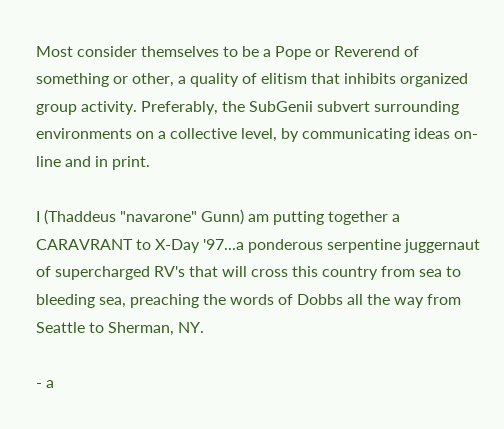Most consider themselves to be a Pope or Reverend of something or other, a quality of elitism that inhibits organized group activity. Preferably, the SubGenii subvert surrounding environments on a collective level, by communicating ideas on-line and in print.

I (Thaddeus "navarone" Gunn) am putting together a CARAVRANT to X-Day '97...a ponderous serpentine juggernaut of supercharged RV's that will cross this country from sea to bleeding sea, preaching the words of Dobbs all the way from Seattle to Sherman, NY.

- a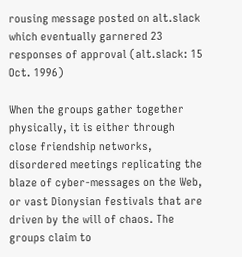rousing message posted on alt.slack which eventually garnered 23 responses of approval (alt.slack: 15 Oct. 1996)

When the groups gather together physically, it is either through close friendship networks, disordered meetings replicating the blaze of cyber-messages on the Web, or vast Dionysian festivals that are driven by the will of chaos. The groups claim to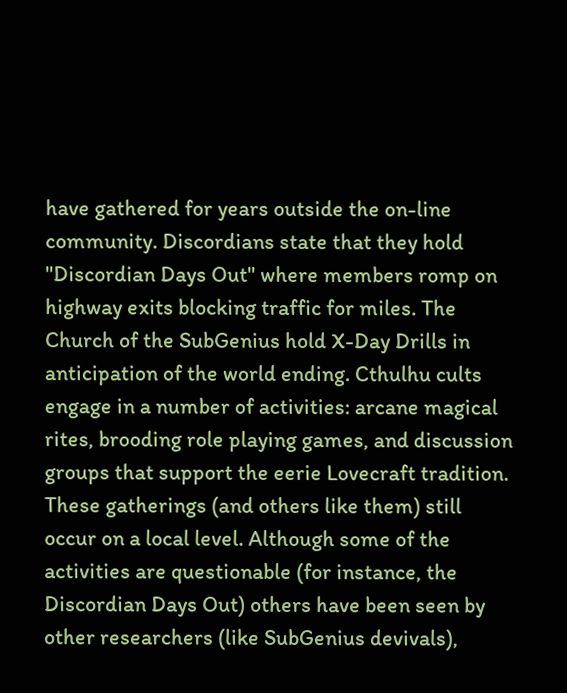have gathered for years outside the on-line community. Discordians state that they hold "Discordian Days Out" where members romp on highway exits blocking traffic for miles. The Church of the SubGenius hold X-Day Drills in anticipation of the world ending. Cthulhu cults engage in a number of activities: arcane magical rites, brooding role playing games, and discussion groups that support the eerie Lovecraft tradition. These gatherings (and others like them) still occur on a local level. Although some of the activities are questionable (for instance, the Discordian Days Out) others have been seen by other researchers (like SubGenius devivals),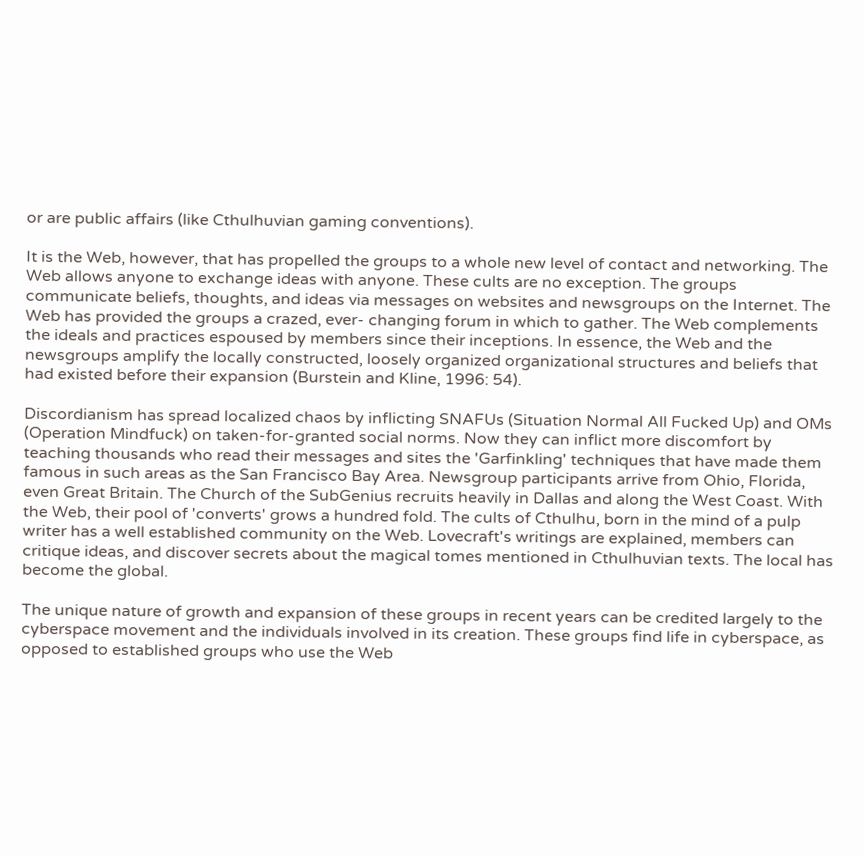or are public affairs (like Cthulhuvian gaming conventions).

It is the Web, however, that has propelled the groups to a whole new level of contact and networking. The Web allows anyone to exchange ideas with anyone. These cults are no exception. The groups communicate beliefs, thoughts, and ideas via messages on websites and newsgroups on the Internet. The Web has provided the groups a crazed, ever- changing forum in which to gather. The Web complements the ideals and practices espoused by members since their inceptions. In essence, the Web and the newsgroups amplify the locally constructed, loosely organized organizational structures and beliefs that had existed before their expansion (Burstein and Kline, 1996: 54).

Discordianism has spread localized chaos by inflicting SNAFUs (Situation Normal All Fucked Up) and OMs (Operation Mindfuck) on taken-for-granted social norms. Now they can inflict more discomfort by teaching thousands who read their messages and sites the 'Garfinkling' techniques that have made them famous in such areas as the San Francisco Bay Area. Newsgroup participants arrive from Ohio, Florida, even Great Britain. The Church of the SubGenius recruits heavily in Dallas and along the West Coast. With the Web, their pool of 'converts' grows a hundred fold. The cults of Cthulhu, born in the mind of a pulp writer has a well established community on the Web. Lovecraft's writings are explained, members can critique ideas, and discover secrets about the magical tomes mentioned in Cthulhuvian texts. The local has become the global.

The unique nature of growth and expansion of these groups in recent years can be credited largely to the cyberspace movement and the individuals involved in its creation. These groups find life in cyberspace, as opposed to established groups who use the Web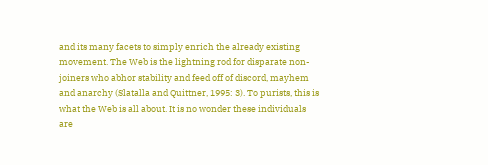and its many facets to simply enrich the already existing movement. The Web is the lightning rod for disparate non-joiners who abhor stability and feed off of discord, mayhem and anarchy (Slatalla and Quittner, 1995: 3). To purists, this is what the Web is all about. It is no wonder these individuals are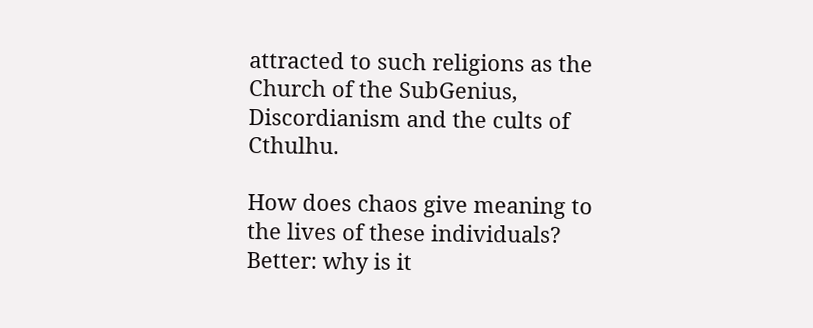attracted to such religions as the Church of the SubGenius, Discordianism and the cults of Cthulhu.

How does chaos give meaning to the lives of these individuals? Better: why is it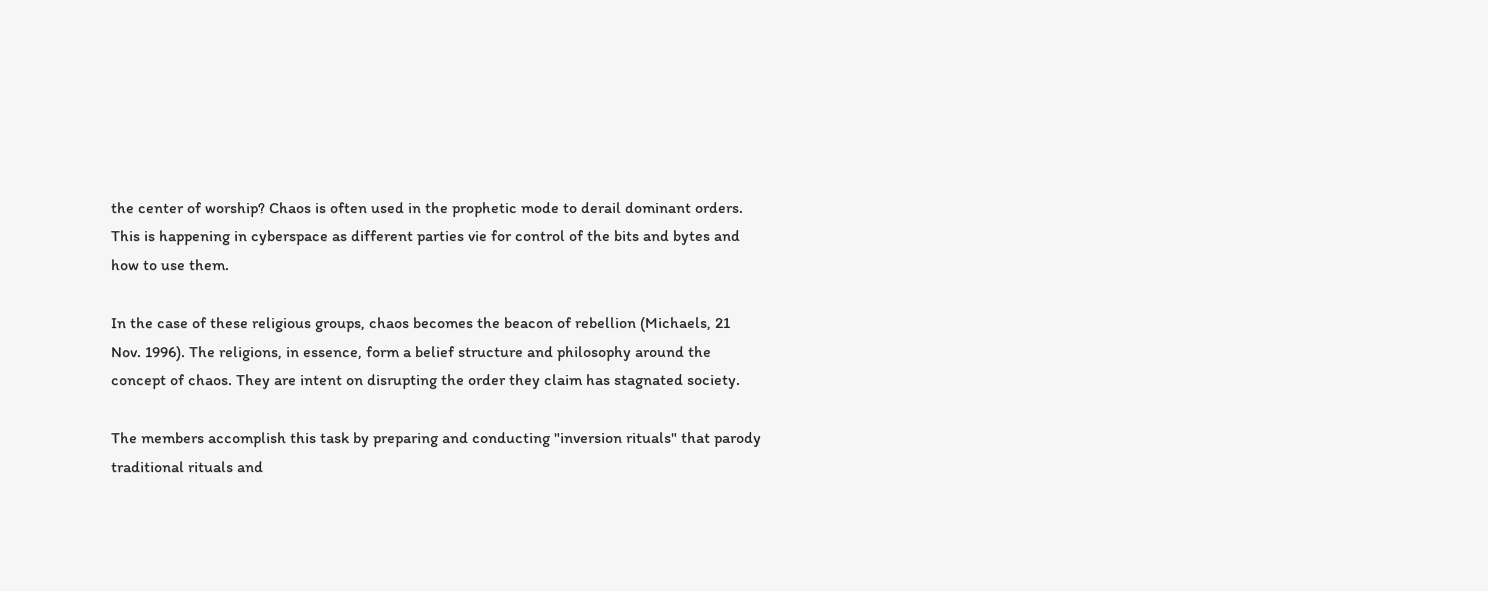the center of worship? Chaos is often used in the prophetic mode to derail dominant orders. This is happening in cyberspace as different parties vie for control of the bits and bytes and how to use them.

In the case of these religious groups, chaos becomes the beacon of rebellion (Michaels, 21 Nov. 1996). The religions, in essence, form a belief structure and philosophy around the concept of chaos. They are intent on disrupting the order they claim has stagnated society.

The members accomplish this task by preparing and conducting "inversion rituals" that parody traditional rituals and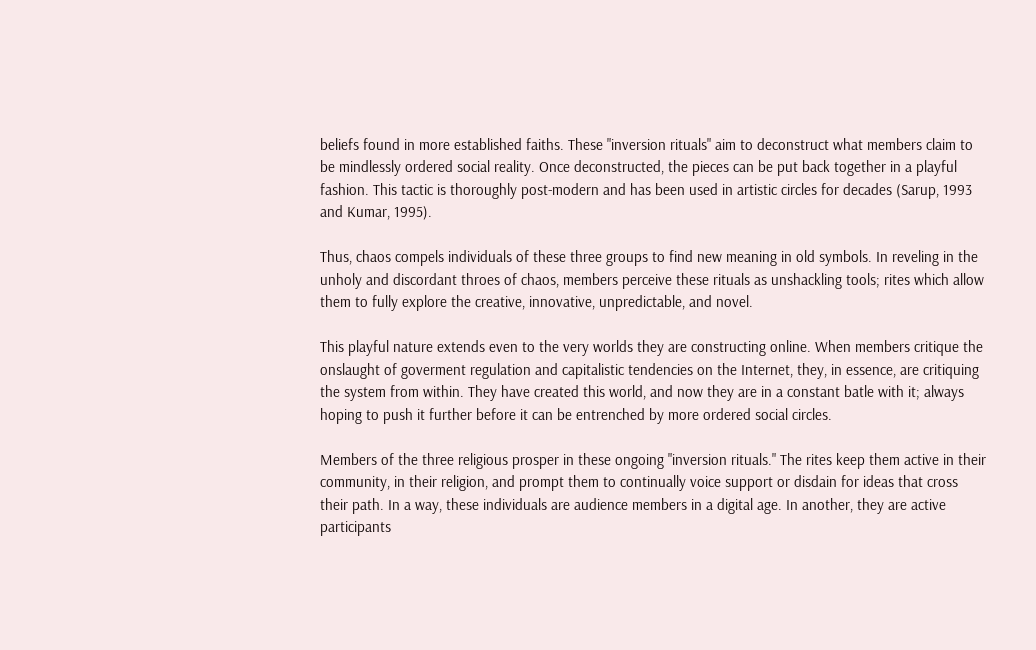beliefs found in more established faiths. These "inversion rituals" aim to deconstruct what members claim to be mindlessly ordered social reality. Once deconstructed, the pieces can be put back together in a playful fashion. This tactic is thoroughly post-modern and has been used in artistic circles for decades (Sarup, 1993 and Kumar, 1995).

Thus, chaos compels individuals of these three groups to find new meaning in old symbols. In reveling in the unholy and discordant throes of chaos, members perceive these rituals as unshackling tools; rites which allow them to fully explore the creative, innovative, unpredictable, and novel.

This playful nature extends even to the very worlds they are constructing online. When members critique the onslaught of goverment regulation and capitalistic tendencies on the Internet, they, in essence, are critiquing the system from within. They have created this world, and now they are in a constant batle with it; always hoping to push it further before it can be entrenched by more ordered social circles.

Members of the three religious prosper in these ongoing "inversion rituals." The rites keep them active in their community, in their religion, and prompt them to continually voice support or disdain for ideas that cross their path. In a way, these individuals are audience members in a digital age. In another, they are active participants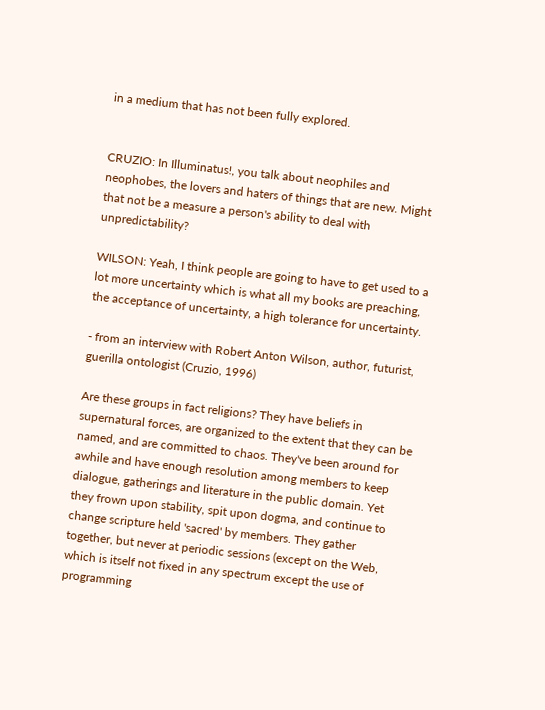in a medium that has not been fully explored.


CRUZIO: In Illuminatus!, you talk about neophiles and neophobes, the lovers and haters of things that are new. Might that not be a measure a person's ability to deal with unpredictability?

WILSON: Yeah, I think people are going to have to get used to a lot more uncertainty which is what all my books are preaching, the acceptance of uncertainty, a high tolerance for uncertainty.

- from an interview with Robert Anton Wilson, author, futurist, guerilla ontologist (Cruzio, 1996)

Are these groups in fact religions? They have beliefs in supernatural forces, are organized to the extent that they can be named, and are committed to chaos. They've been around for awhile and have enough resolution among members to keep dialogue, gatherings and literature in the public domain. Yet they frown upon stability, spit upon dogma, and continue to change scripture held 'sacred' by members. They gather together, but never at periodic sessions (except on the Web, which is itself not fixed in any spectrum except the use of programming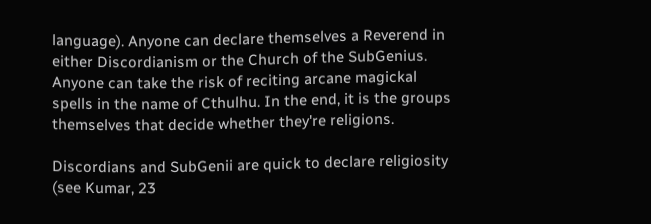language). Anyone can declare themselves a Reverend in either Discordianism or the Church of the SubGenius. Anyone can take the risk of reciting arcane magickal spells in the name of Cthulhu. In the end, it is the groups themselves that decide whether they're religions.

Discordians and SubGenii are quick to declare religiosity (see Kumar, 23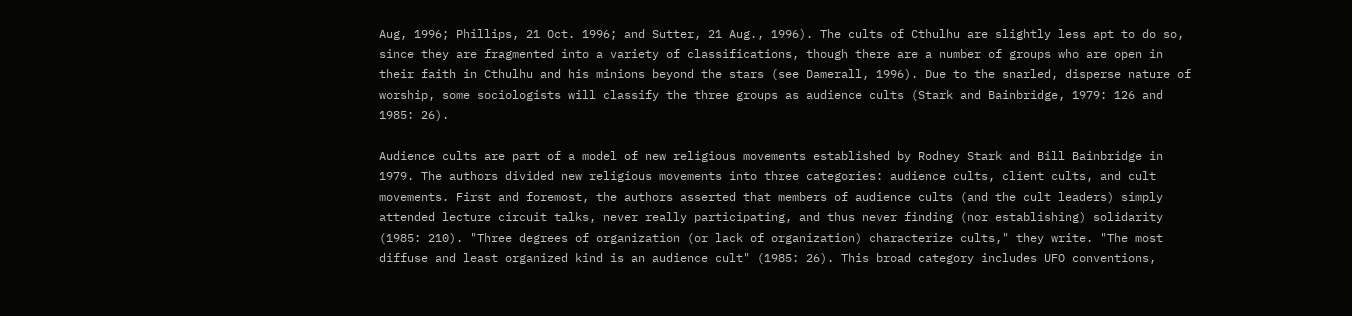Aug, 1996; Phillips, 21 Oct. 1996; and Sutter, 21 Aug., 1996). The cults of Cthulhu are slightly less apt to do so, since they are fragmented into a variety of classifications, though there are a number of groups who are open in their faith in Cthulhu and his minions beyond the stars (see Damerall, 1996). Due to the snarled, disperse nature of worship, some sociologists will classify the three groups as audience cults (Stark and Bainbridge, 1979: 126 and 1985: 26).

Audience cults are part of a model of new religious movements established by Rodney Stark and Bill Bainbridge in 1979. The authors divided new religious movements into three categories: audience cults, client cults, and cult movements. First and foremost, the authors asserted that members of audience cults (and the cult leaders) simply attended lecture circuit talks, never really participating, and thus never finding (nor establishing) solidarity (1985: 210). "Three degrees of organization (or lack of organization) characterize cults," they write. "The most diffuse and least organized kind is an audience cult" (1985: 26). This broad category includes UFO conventions,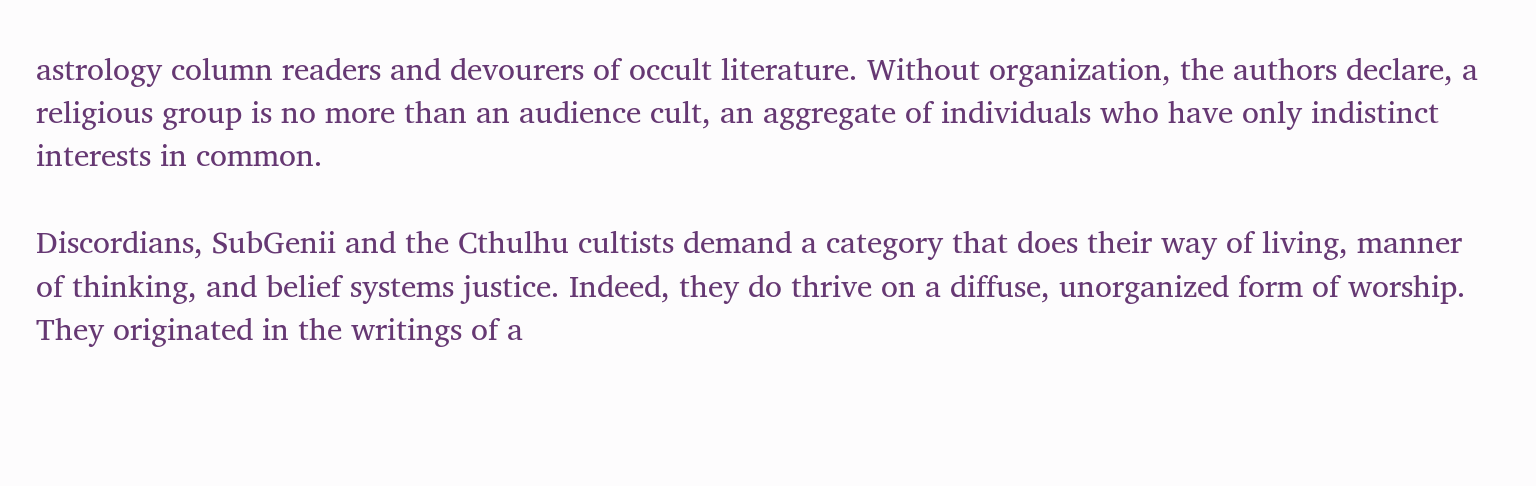astrology column readers and devourers of occult literature. Without organization, the authors declare, a religious group is no more than an audience cult, an aggregate of individuals who have only indistinct interests in common.

Discordians, SubGenii and the Cthulhu cultists demand a category that does their way of living, manner of thinking, and belief systems justice. Indeed, they do thrive on a diffuse, unorganized form of worship. They originated in the writings of a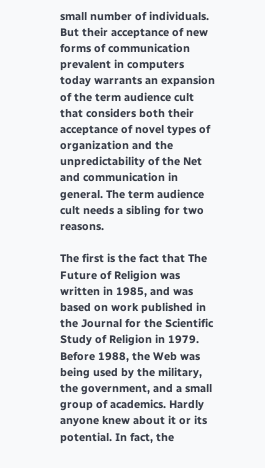small number of individuals. But their acceptance of new forms of communication prevalent in computers today warrants an expansion of the term audience cult that considers both their acceptance of novel types of organization and the unpredictability of the Net and communication in general. The term audience cult needs a sibling for two reasons.

The first is the fact that The Future of Religion was written in 1985, and was based on work published in the Journal for the Scientific Study of Religion in 1979. Before 1988, the Web was being used by the military, the government, and a small group of academics. Hardly anyone knew about it or its potential. In fact, the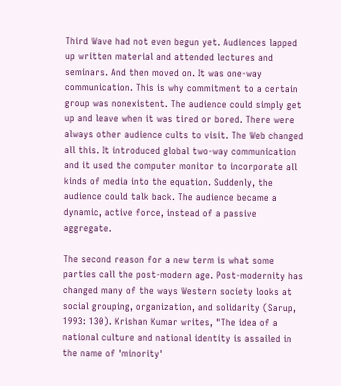Third Wave had not even begun yet. Audiences lapped up written material and attended lectures and seminars. And then moved on. It was one-way communication. This is why commitment to a certain group was nonexistent. The audience could simply get up and leave when it was tired or bored. There were always other audience cults to visit. The Web changed all this. It introduced global two-way communication and it used the computer monitor to incorporate all kinds of media into the equation. Suddenly, the audience could talk back. The audience became a dynamic, active force, instead of a passive aggregate.

The second reason for a new term is what some parties call the post-modern age. Post-modernity has changed many of the ways Western society looks at social grouping, organization, and solidarity (Sarup, 1993: 130). Krishan Kumar writes, "The idea of a national culture and national identity is assailed in the name of 'minority'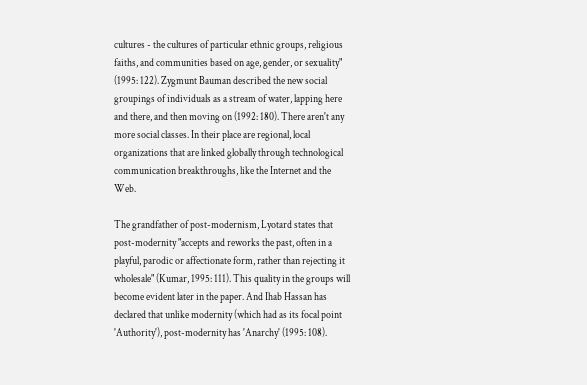cultures - the cultures of particular ethnic groups, religious faiths, and communities based on age, gender, or sexuality" (1995: 122). Zygmunt Bauman described the new social groupings of individuals as a stream of water, lapping here and there, and then moving on (1992: 180). There aren't any more social classes. In their place are regional, local organizations that are linked globally through technological communication breakthroughs, like the Internet and the Web.

The grandfather of post-modernism, Lyotard states that post-modernity "accepts and reworks the past, often in a playful, parodic or affectionate form, rather than rejecting it wholesale" (Kumar, 1995: 111). This quality in the groups will become evident later in the paper. And Ihab Hassan has declared that unlike modernity (which had as its focal point 'Authority'), post-modernity has 'Anarchy' (1995: 108).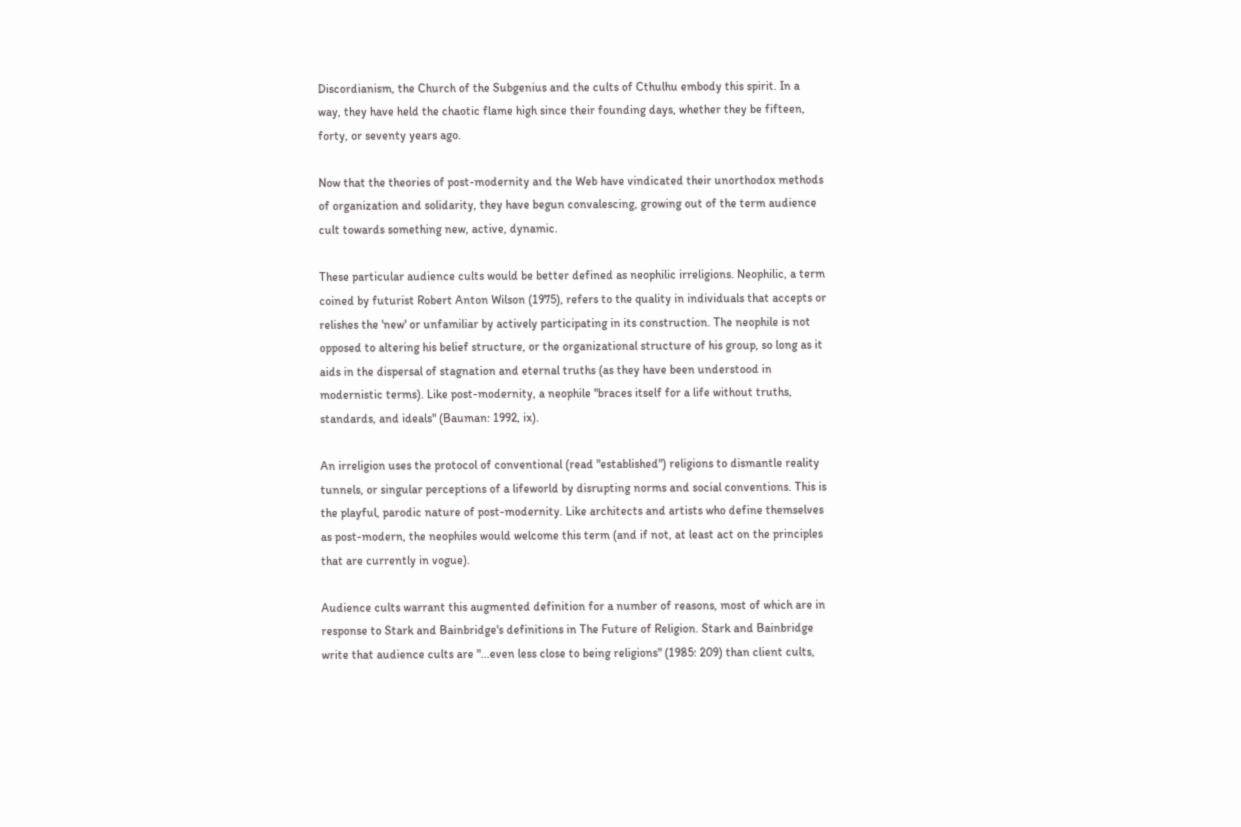Discordianism, the Church of the Subgenius and the cults of Cthulhu embody this spirit. In a way, they have held the chaotic flame high since their founding days, whether they be fifteen, forty, or seventy years ago.

Now that the theories of post-modernity and the Web have vindicated their unorthodox methods of organization and solidarity, they have begun convalescing, growing out of the term audience cult towards something new, active, dynamic.

These particular audience cults would be better defined as neophilic irreligions. Neophilic, a term coined by futurist Robert Anton Wilson (1975), refers to the quality in individuals that accepts or relishes the 'new' or unfamiliar by actively participating in its construction. The neophile is not opposed to altering his belief structure, or the organizational structure of his group, so long as it aids in the dispersal of stagnation and eternal truths (as they have been understood in modernistic terms). Like post-modernity, a neophile "braces itself for a life without truths, standards, and ideals" (Bauman: 1992, ix).

An irreligion uses the protocol of conventional (read "established") religions to dismantle reality tunnels, or singular perceptions of a lifeworld by disrupting norms and social conventions. This is the playful, parodic nature of post-modernity. Like architects and artists who define themselves as post-modern, the neophiles would welcome this term (and if not, at least act on the principles that are currently in vogue).

Audience cults warrant this augmented definition for a number of reasons, most of which are in response to Stark and Bainbridge's definitions in The Future of Religion. Stark and Bainbridge write that audience cults are "...even less close to being religions" (1985: 209) than client cults,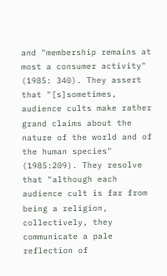and "membership remains at most a consumer activity" (1985: 340). They assert that "[s]sometimes, audience cults make rather grand claims about the nature of the world and of the human species" (1985:209). They resolve that "although each audience cult is far from being a religion, collectively, they communicate a pale reflection of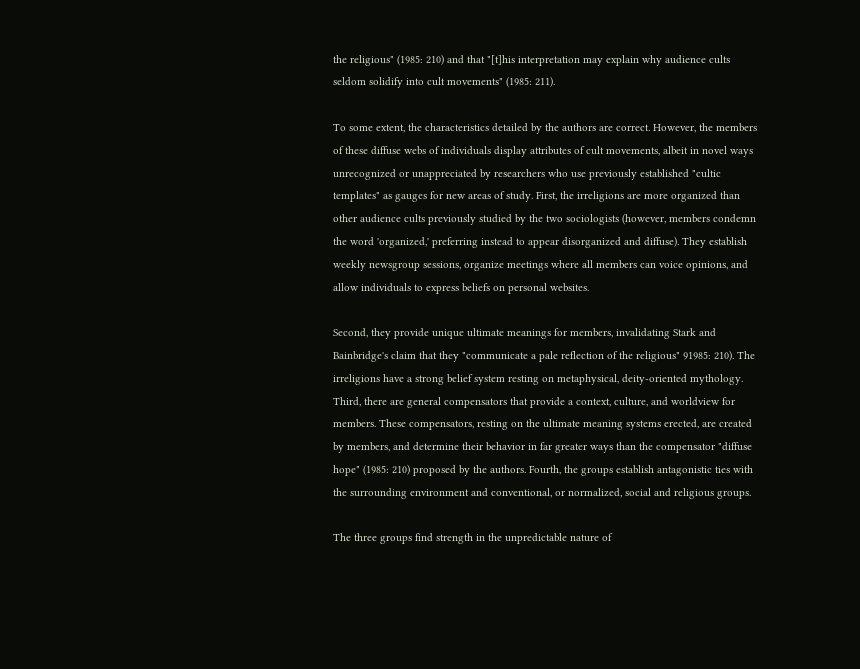the religious" (1985: 210) and that "[t]his interpretation may explain why audience cults seldom solidify into cult movements" (1985: 211).

To some extent, the characteristics detailed by the authors are correct. However, the members of these diffuse webs of individuals display attributes of cult movements, albeit in novel ways unrecognized or unappreciated by researchers who use previously established "cultic templates" as gauges for new areas of study. First, the irreligions are more organized than other audience cults previously studied by the two sociologists (however, members condemn the word 'organized,' preferring instead to appear disorganized and diffuse). They establish weekly newsgroup sessions, organize meetings where all members can voice opinions, and allow individuals to express beliefs on personal websites.

Second, they provide unique ultimate meanings for members, invalidating Stark and Bainbridge's claim that they "communicate a pale reflection of the religious" 91985: 210). The irreligions have a strong belief system resting on metaphysical, deity-oriented mythology. Third, there are general compensators that provide a context, culture, and worldview for members. These compensators, resting on the ultimate meaning systems erected, are created by members, and determine their behavior in far greater ways than the compensator "diffuse hope" (1985: 210) proposed by the authors. Fourth, the groups establish antagonistic ties with the surrounding environment and conventional, or normalized, social and religious groups.

The three groups find strength in the unpredictable nature of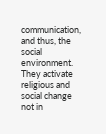communication, and thus, the social environment. They activate religious and social change not in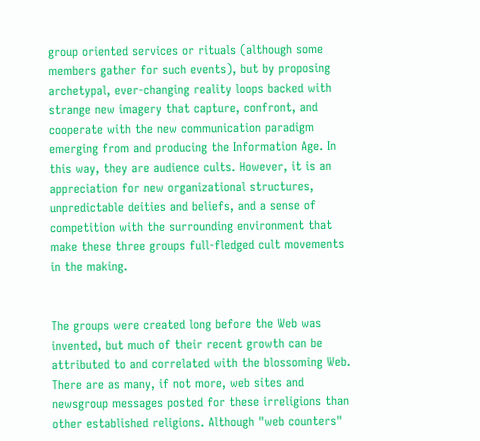group oriented services or rituals (although some members gather for such events), but by proposing archetypal, ever-changing reality loops backed with strange new imagery that capture, confront, and cooperate with the new communication paradigm emerging from and producing the Information Age. In this way, they are audience cults. However, it is an appreciation for new organizational structures, unpredictable deities and beliefs, and a sense of competition with the surrounding environment that make these three groups full-fledged cult movements in the making.


The groups were created long before the Web was invented, but much of their recent growth can be attributed to and correlated with the blossoming Web. There are as many, if not more, web sites and newsgroup messages posted for these irreligions than other established religions. Although "web counters"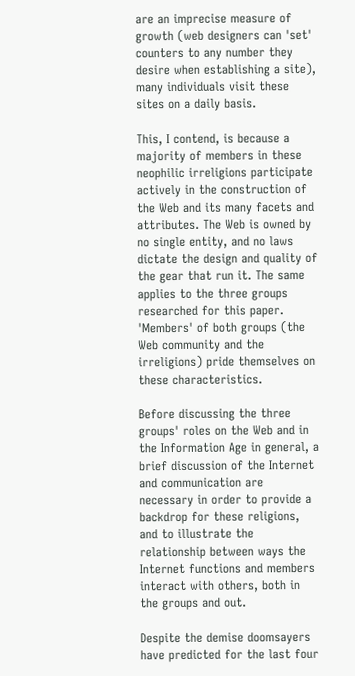are an imprecise measure of growth (web designers can 'set' counters to any number they desire when establishing a site), many individuals visit these sites on a daily basis.

This, I contend, is because a majority of members in these neophilic irreligions participate actively in the construction of the Web and its many facets and attributes. The Web is owned by no single entity, and no laws dictate the design and quality of the gear that run it. The same applies to the three groups researched for this paper. 'Members' of both groups (the Web community and the irreligions) pride themselves on these characteristics.

Before discussing the three groups' roles on the Web and in the Information Age in general, a brief discussion of the Internet and communication are necessary in order to provide a backdrop for these religions, and to illustrate the relationship between ways the Internet functions and members interact with others, both in the groups and out.

Despite the demise doomsayers have predicted for the last four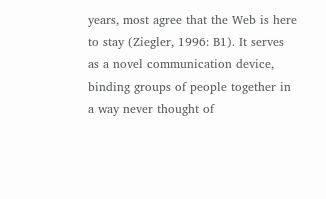years, most agree that the Web is here to stay (Ziegler, 1996: B1). It serves as a novel communication device, binding groups of people together in a way never thought of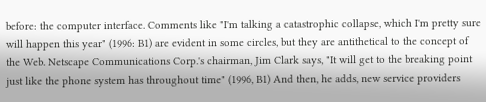before: the computer interface. Comments like "I'm talking a catastrophic collapse, which I'm pretty sure will happen this year" (1996: B1) are evident in some circles, but they are antithetical to the concept of the Web. Netscape Communications Corp.'s chairman, Jim Clark says, "It will get to the breaking point just like the phone system has throughout time" (1996, B1) And then, he adds, new service providers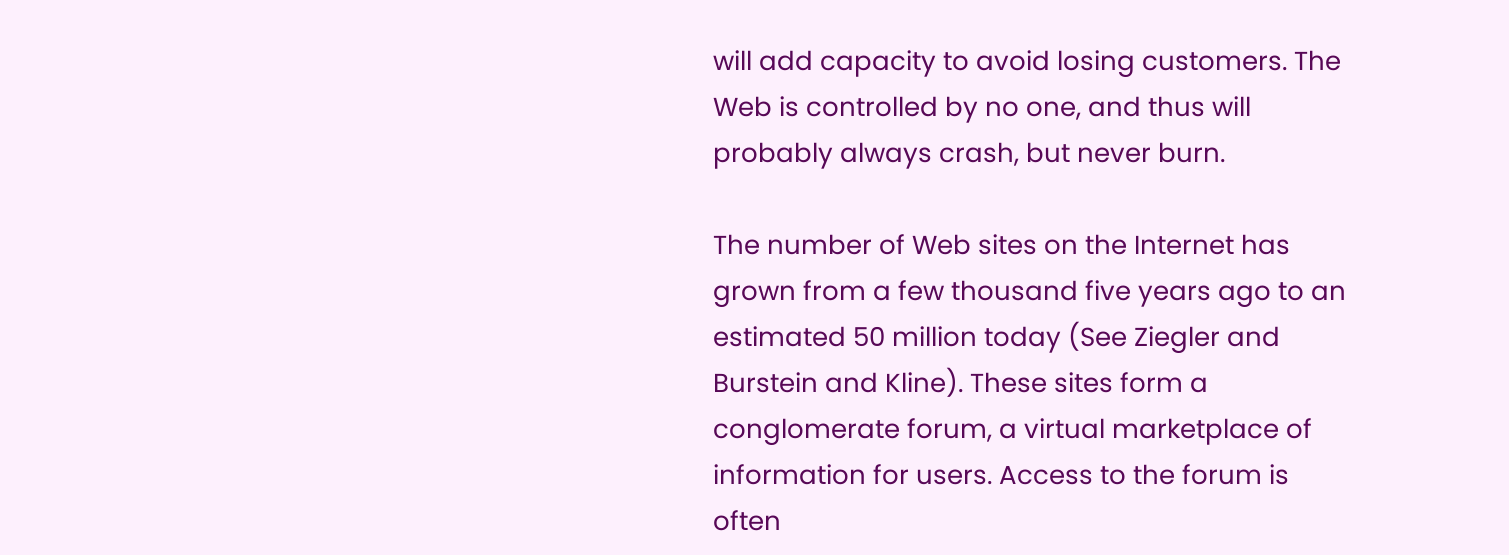will add capacity to avoid losing customers. The Web is controlled by no one, and thus will probably always crash, but never burn.

The number of Web sites on the Internet has grown from a few thousand five years ago to an estimated 50 million today (See Ziegler and Burstein and Kline). These sites form a conglomerate forum, a virtual marketplace of information for users. Access to the forum is often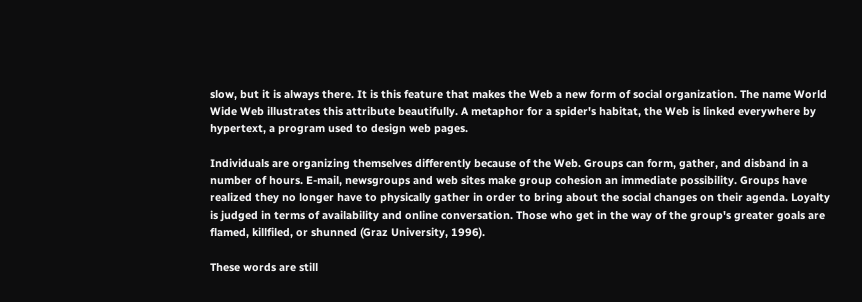slow, but it is always there. It is this feature that makes the Web a new form of social organization. The name World Wide Web illustrates this attribute beautifully. A metaphor for a spider's habitat, the Web is linked everywhere by hypertext, a program used to design web pages.

Individuals are organizing themselves differently because of the Web. Groups can form, gather, and disband in a number of hours. E-mail, newsgroups and web sites make group cohesion an immediate possibility. Groups have realized they no longer have to physically gather in order to bring about the social changes on their agenda. Loyalty is judged in terms of availability and online conversation. Those who get in the way of the group's greater goals are flamed, killfiled, or shunned (Graz University, 1996).

These words are still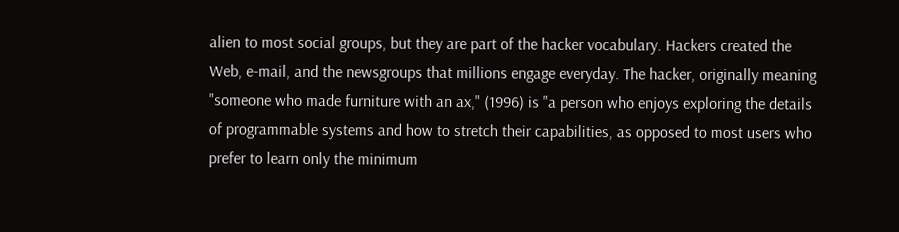alien to most social groups, but they are part of the hacker vocabulary. Hackers created the Web, e-mail, and the newsgroups that millions engage everyday. The hacker, originally meaning "someone who made furniture with an ax," (1996) is "a person who enjoys exploring the details of programmable systems and how to stretch their capabilities, as opposed to most users who prefer to learn only the minimum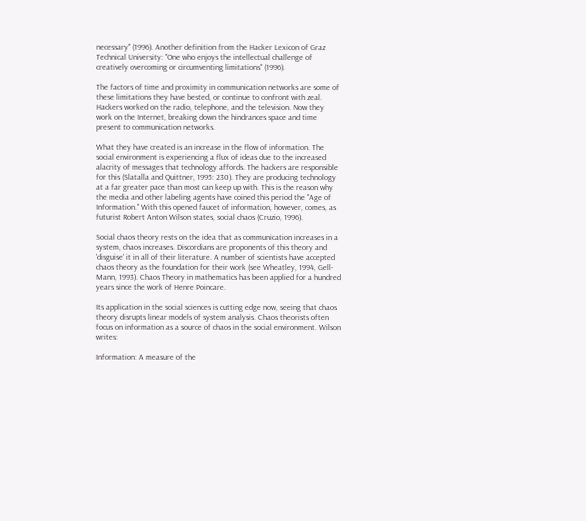necessary" (1996). Another definition from the Hacker Lexicon of Graz Technical University: "One who enjoys the intellectual challenge of creatively overcoming or circumventing limitations" (1996).

The factors of time and proximity in communication networks are some of these limitations they have bested, or continue to confront with zeal. Hackers worked on the radio, telephone, and the television. Now they work on the Internet, breaking down the hindrances space and time present to communication networks.

What they have created is an increase in the flow of information. The social environment is experiencing a flux of ideas due to the increased alacrity of messages that technology affords. The hackers are responsible for this (Slatalla and Quittner, 1995: 230). They are producing technology at a far greater pace than most can keep up with. This is the reason why the media and other labeling agents have coined this period the "Age of Information." With this opened faucet of information, however, comes, as futurist Robert Anton Wilson states, social chaos (Cruzio, 1996).

Social chaos theory rests on the idea that as communication increases in a system, chaos increases. Discordians are proponents of this theory and 'disguise' it in all of their literature. A number of scientists have accepted chaos theory as the foundation for their work (see Wheatley, 1994, Gell-Mann, 1993). Chaos Theory in mathematics has been applied for a hundred years since the work of Henre Poincare.

Its application in the social sciences is cutting edge now, seeing that chaos theory disrupts linear models of system analysis. Chaos theorists often focus on information as a source of chaos in the social environment. Wilson writes:

Information: A measure of the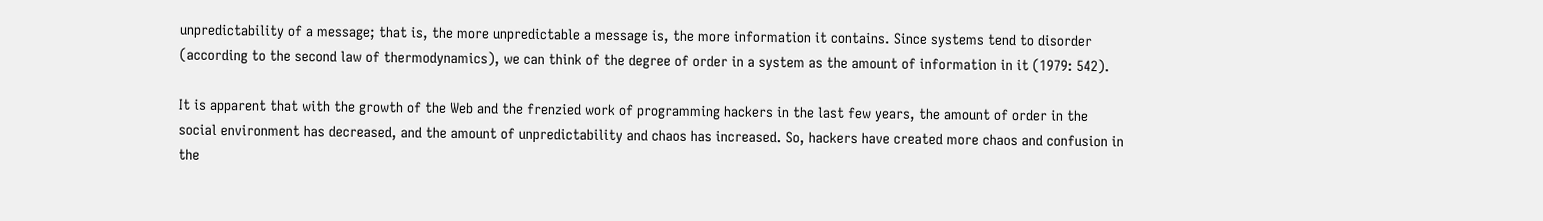unpredictability of a message; that is, the more unpredictable a message is, the more information it contains. Since systems tend to disorder (according to the second law of thermodynamics), we can think of the degree of order in a system as the amount of information in it (1979: 542).

It is apparent that with the growth of the Web and the frenzied work of programming hackers in the last few years, the amount of order in the social environment has decreased, and the amount of unpredictability and chaos has increased. So, hackers have created more chaos and confusion in the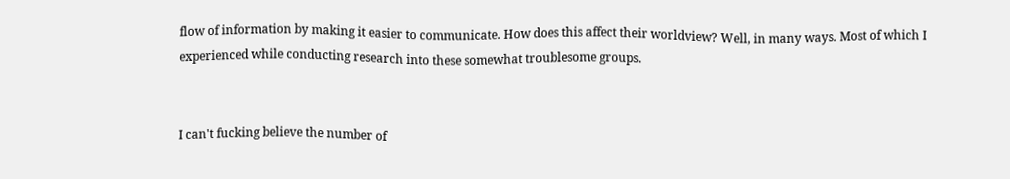flow of information by making it easier to communicate. How does this affect their worldview? Well, in many ways. Most of which I experienced while conducting research into these somewhat troublesome groups.


I can't fucking believe the number of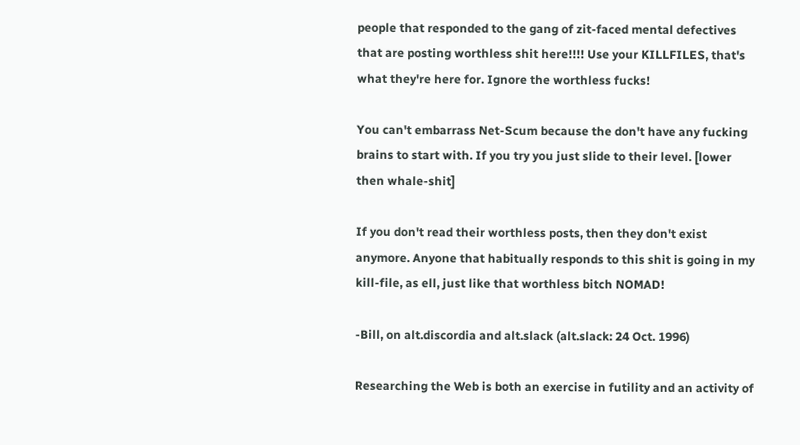people that responded to the gang of zit-faced mental defectives that are posting worthless shit here!!!! Use your KILLFILES, that's what they're here for. Ignore the worthless fucks!

You can't embarrass Net-Scum because the don't have any fucking brains to start with. If you try you just slide to their level. [lower then whale-shit]

If you don't read their worthless posts, then they don't exist anymore. Anyone that habitually responds to this shit is going in my kill-file, as ell, just like that worthless bitch NOMAD!

-Bill, on alt.discordia and alt.slack (alt.slack: 24 Oct. 1996)

Researching the Web is both an exercise in futility and an activity of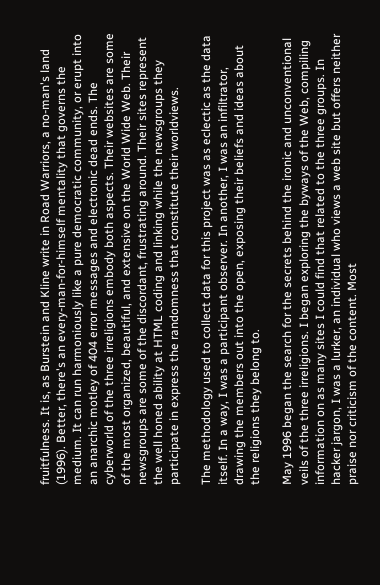fruitfulness. It is, as Burstein and Kline write in Road Warriors, a no-man's land (1996). Better, there's an every-man-for-himself mentality that governs the medium. It can run harmoniously like a pure democratic community, or erupt into an anarchic motley of 404 error messages and electronic dead ends. The cyberworld of the three irreligions embody both aspects. Their websites are some of the most organized, beautiful, and extensive on the World Wide Web. Their newsgroups are some of the discordant, frustrating around. Their sites represent the well honed ability at HTML coding and linking while the newsgroups they participate in express the randomness that constitute their worldviews.

The methodology used to collect data for this project was as eclectic as the data itself. In a way, I was a participant observer. In another, I was an infiltrator, drawing the members out into the open, exposing their beliefs and ideas about the religions they belong to.

May 1996 began the search for the secrets behind the ironic and unconventional veils of the three irreligions. I began exploring the byways of the Web, compiling information on as many sites I could find that related to the three groups. In hacker jargon, I was a lurker, an individual who views a web site but offers neither praise nor criticism of the content. Most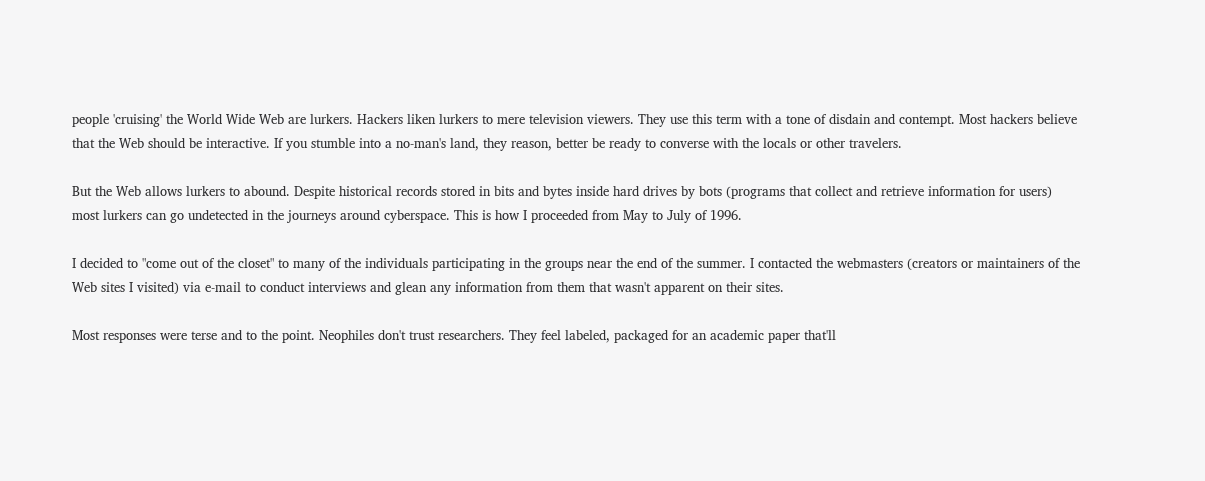people 'cruising' the World Wide Web are lurkers. Hackers liken lurkers to mere television viewers. They use this term with a tone of disdain and contempt. Most hackers believe that the Web should be interactive. If you stumble into a no-man's land, they reason, better be ready to converse with the locals or other travelers.

But the Web allows lurkers to abound. Despite historical records stored in bits and bytes inside hard drives by bots (programs that collect and retrieve information for users) most lurkers can go undetected in the journeys around cyberspace. This is how I proceeded from May to July of 1996.

I decided to "come out of the closet" to many of the individuals participating in the groups near the end of the summer. I contacted the webmasters (creators or maintainers of the Web sites I visited) via e-mail to conduct interviews and glean any information from them that wasn't apparent on their sites.

Most responses were terse and to the point. Neophiles don't trust researchers. They feel labeled, packaged for an academic paper that'll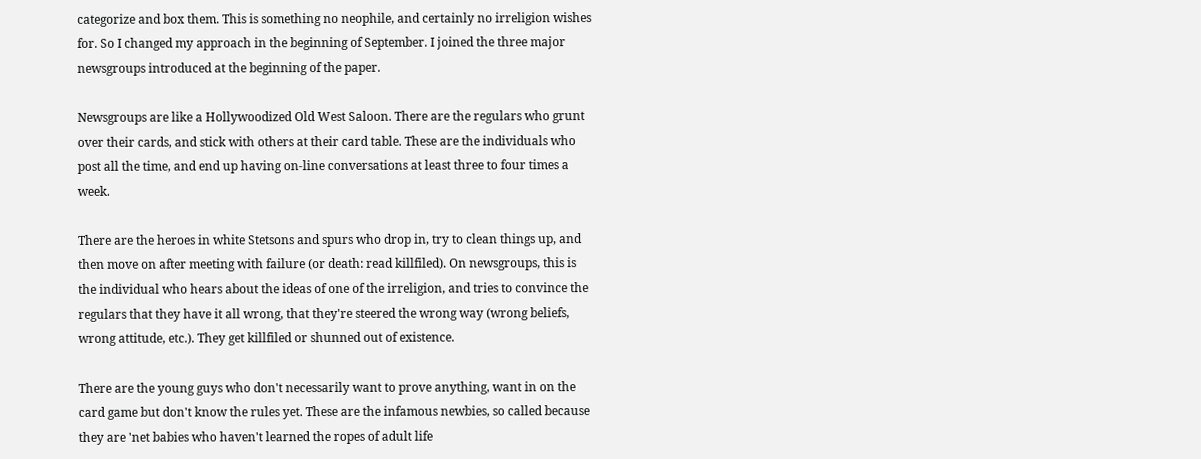categorize and box them. This is something no neophile, and certainly no irreligion wishes for. So I changed my approach in the beginning of September. I joined the three major newsgroups introduced at the beginning of the paper.

Newsgroups are like a Hollywoodized Old West Saloon. There are the regulars who grunt over their cards, and stick with others at their card table. These are the individuals who post all the time, and end up having on-line conversations at least three to four times a week.

There are the heroes in white Stetsons and spurs who drop in, try to clean things up, and then move on after meeting with failure (or death: read killfiled). On newsgroups, this is the individual who hears about the ideas of one of the irreligion, and tries to convince the regulars that they have it all wrong, that they're steered the wrong way (wrong beliefs, wrong attitude, etc.). They get killfiled or shunned out of existence.

There are the young guys who don't necessarily want to prove anything, want in on the card game but don't know the rules yet. These are the infamous newbies, so called because they are 'net babies who haven't learned the ropes of adult life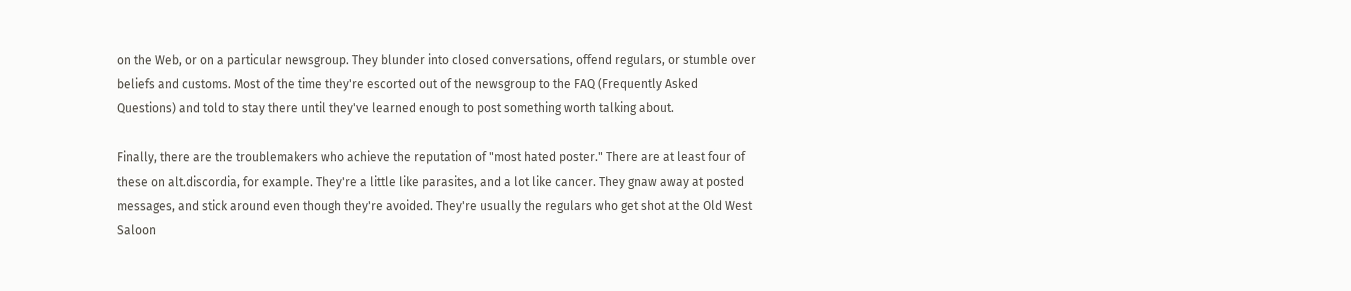on the Web, or on a particular newsgroup. They blunder into closed conversations, offend regulars, or stumble over beliefs and customs. Most of the time they're escorted out of the newsgroup to the FAQ (Frequently Asked Questions) and told to stay there until they've learned enough to post something worth talking about.

Finally, there are the troublemakers who achieve the reputation of "most hated poster." There are at least four of these on alt.discordia, for example. They're a little like parasites, and a lot like cancer. They gnaw away at posted messages, and stick around even though they're avoided. They're usually the regulars who get shot at the Old West Saloon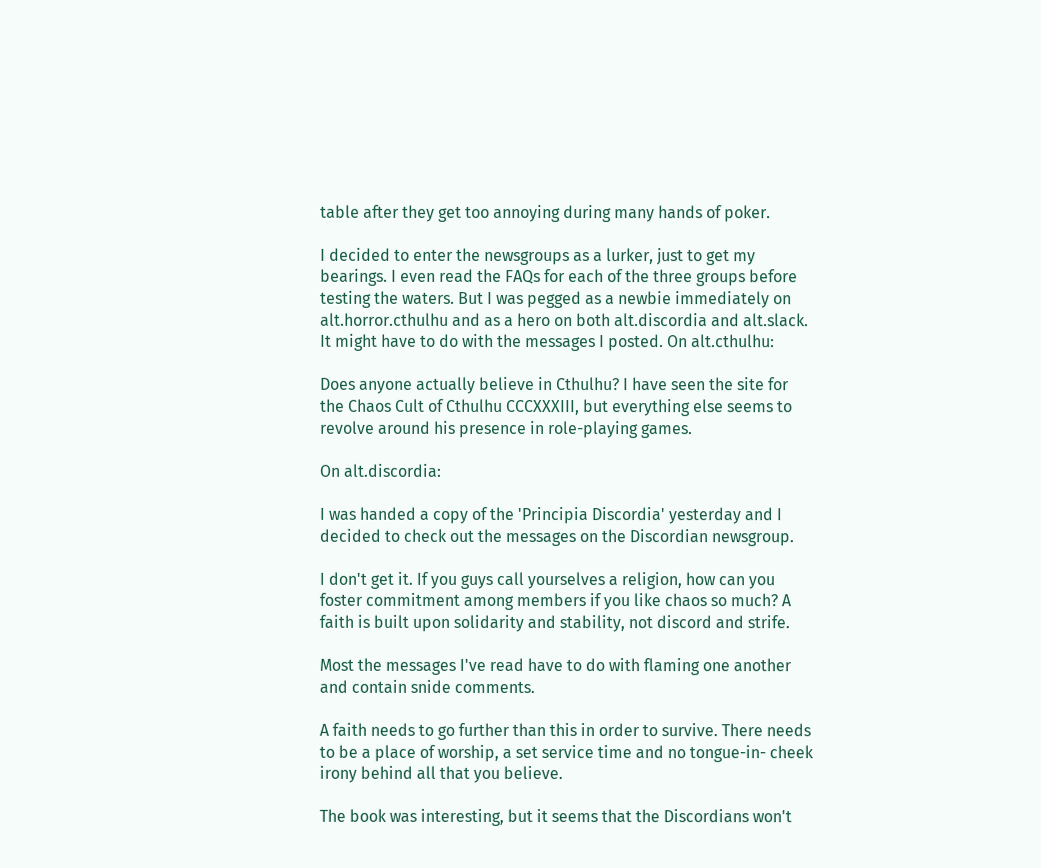table after they get too annoying during many hands of poker.

I decided to enter the newsgroups as a lurker, just to get my bearings. I even read the FAQs for each of the three groups before testing the waters. But I was pegged as a newbie immediately on alt.horror.cthulhu and as a hero on both alt.discordia and alt.slack. It might have to do with the messages I posted. On alt.cthulhu:

Does anyone actually believe in Cthulhu? I have seen the site for the Chaos Cult of Cthulhu CCCXXXIII, but everything else seems to revolve around his presence in role-playing games.

On alt.discordia:

I was handed a copy of the 'Principia Discordia' yesterday and I decided to check out the messages on the Discordian newsgroup.

I don't get it. If you guys call yourselves a religion, how can you foster commitment among members if you like chaos so much? A faith is built upon solidarity and stability, not discord and strife.

Most the messages I've read have to do with flaming one another and contain snide comments.

A faith needs to go further than this in order to survive. There needs to be a place of worship, a set service time and no tongue-in- cheek irony behind all that you believe.

The book was interesting, but it seems that the Discordians won't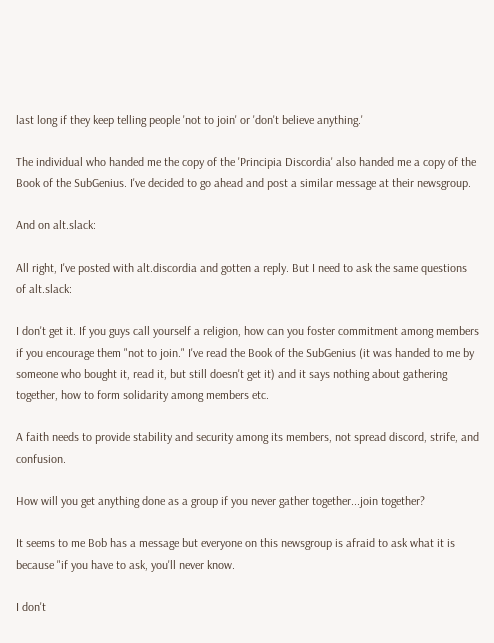last long if they keep telling people 'not to join' or 'don't believe anything.'

The individual who handed me the copy of the 'Principia Discordia' also handed me a copy of the Book of the SubGenius. I've decided to go ahead and post a similar message at their newsgroup.

And on alt.slack:

All right, I've posted with alt.discordia and gotten a reply. But I need to ask the same questions of alt.slack:

I don't get it. If you guys call yourself a religion, how can you foster commitment among members if you encourage them "not to join." I've read the Book of the SubGenius (it was handed to me by someone who bought it, read it, but still doesn't get it) and it says nothing about gathering together, how to form solidarity among members etc.

A faith needs to provide stability and security among its members, not spread discord, strife, and confusion.

How will you get anything done as a group if you never gather together...join together?

It seems to me Bob has a message but everyone on this newsgroup is afraid to ask what it is because "if you have to ask, you'll never know.

I don't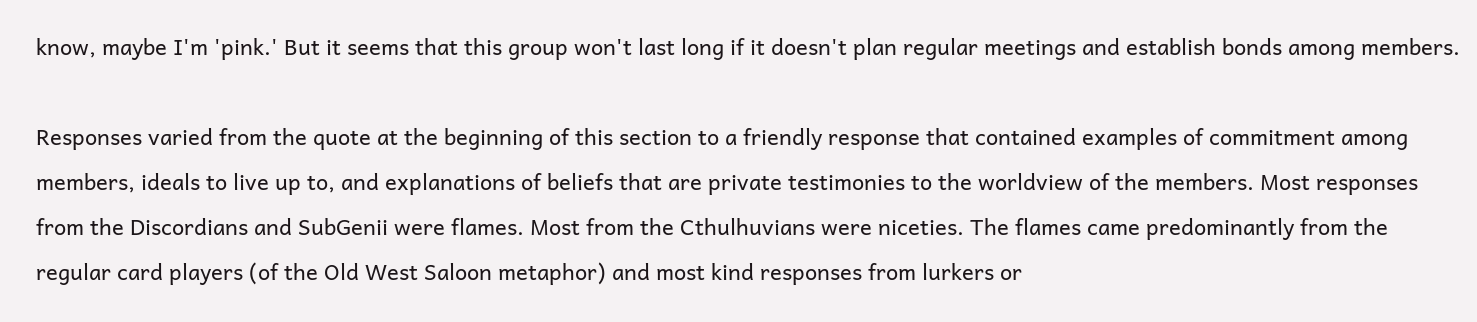know, maybe I'm 'pink.' But it seems that this group won't last long if it doesn't plan regular meetings and establish bonds among members.

Responses varied from the quote at the beginning of this section to a friendly response that contained examples of commitment among members, ideals to live up to, and explanations of beliefs that are private testimonies to the worldview of the members. Most responses from the Discordians and SubGenii were flames. Most from the Cthulhuvians were niceties. The flames came predominantly from the regular card players (of the Old West Saloon metaphor) and most kind responses from lurkers or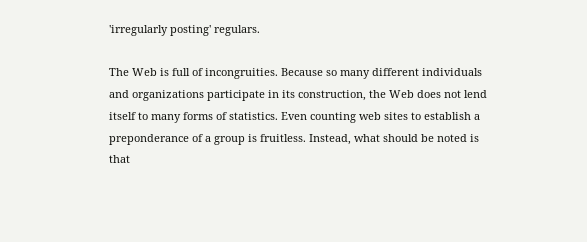'irregularly posting' regulars.

The Web is full of incongruities. Because so many different individuals and organizations participate in its construction, the Web does not lend itself to many forms of statistics. Even counting web sites to establish a preponderance of a group is fruitless. Instead, what should be noted is that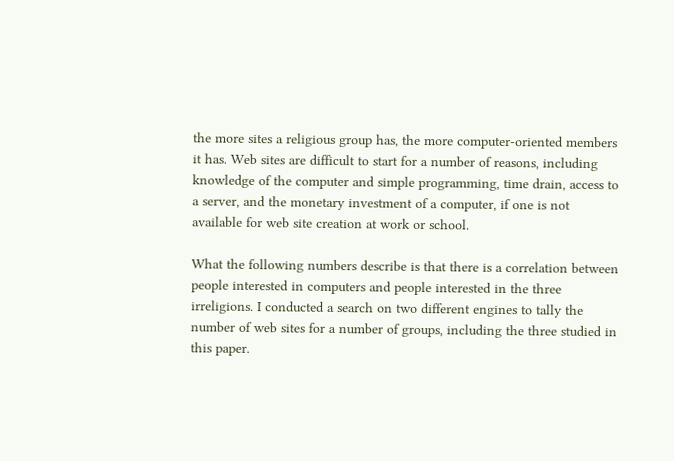the more sites a religious group has, the more computer-oriented members it has. Web sites are difficult to start for a number of reasons, including knowledge of the computer and simple programming, time drain, access to a server, and the monetary investment of a computer, if one is not available for web site creation at work or school.

What the following numbers describe is that there is a correlation between people interested in computers and people interested in the three irreligions. I conducted a search on two different engines to tally the number of web sites for a number of groups, including the three studied in this paper.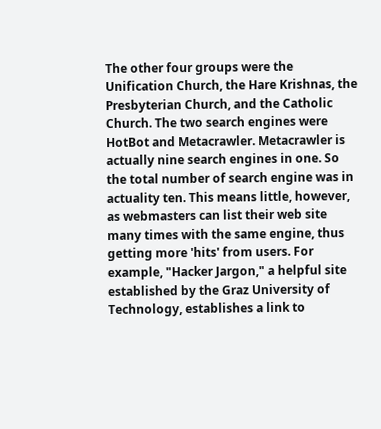The other four groups were the Unification Church, the Hare Krishnas, the Presbyterian Church, and the Catholic Church. The two search engines were HotBot and Metacrawler. Metacrawler is actually nine search engines in one. So the total number of search engine was in actuality ten. This means little, however, as webmasters can list their web site many times with the same engine, thus getting more 'hits' from users. For example, "Hacker Jargon," a helpful site established by the Graz University of Technology, establishes a link to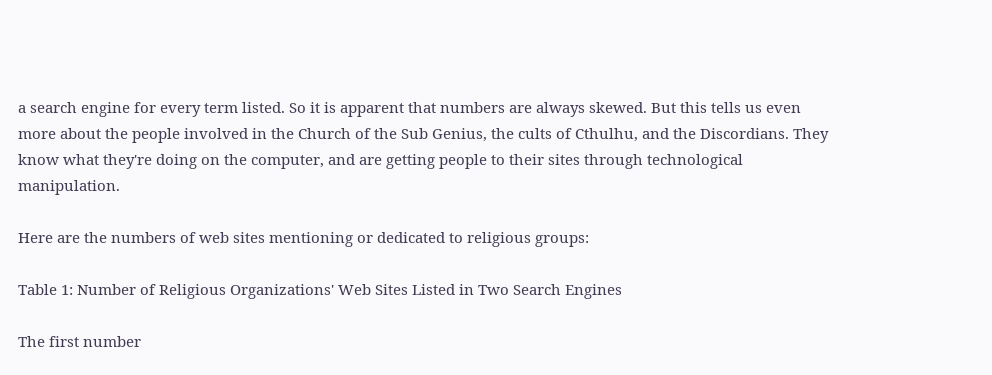a search engine for every term listed. So it is apparent that numbers are always skewed. But this tells us even more about the people involved in the Church of the Sub Genius, the cults of Cthulhu, and the Discordians. They know what they're doing on the computer, and are getting people to their sites through technological manipulation.

Here are the numbers of web sites mentioning or dedicated to religious groups:

Table 1: Number of Religious Organizations' Web Sites Listed in Two Search Engines

The first number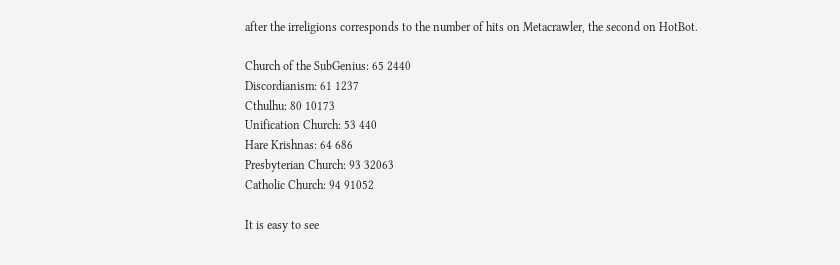after the irreligions corresponds to the number of hits on Metacrawler, the second on HotBot.

Church of the SubGenius: 65 2440
Discordianism: 61 1237
Cthulhu: 80 10173
Unification Church: 53 440
Hare Krishnas: 64 686
Presbyterian Church: 93 32063
Catholic Church: 94 91052

It is easy to see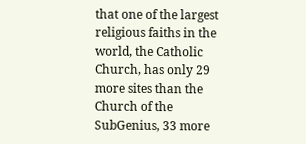that one of the largest religious faiths in the world, the Catholic Church, has only 29 more sites than the Church of the SubGenius, 33 more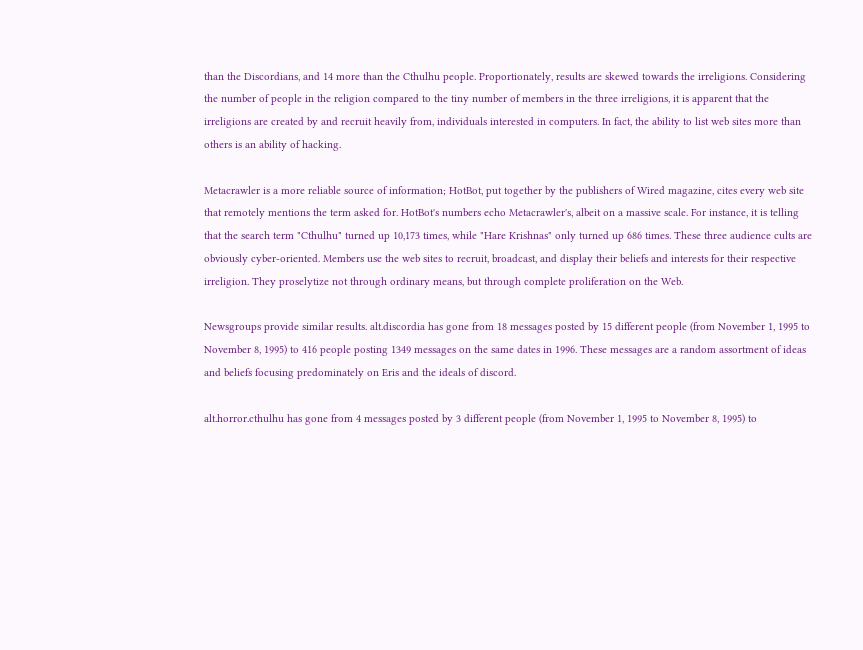than the Discordians, and 14 more than the Cthulhu people. Proportionately, results are skewed towards the irreligions. Considering the number of people in the religion compared to the tiny number of members in the three irreligions, it is apparent that the irreligions are created by and recruit heavily from, individuals interested in computers. In fact, the ability to list web sites more than others is an ability of hacking.

Metacrawler is a more reliable source of information; HotBot, put together by the publishers of Wired magazine, cites every web site that remotely mentions the term asked for. HotBot's numbers echo Metacrawler's, albeit on a massive scale. For instance, it is telling that the search term "Cthulhu" turned up 10,173 times, while "Hare Krishnas" only turned up 686 times. These three audience cults are obviously cyber-oriented. Members use the web sites to recruit, broadcast, and display their beliefs and interests for their respective irreligion. They proselytize not through ordinary means, but through complete proliferation on the Web.

Newsgroups provide similar results. alt.discordia has gone from 18 messages posted by 15 different people (from November 1, 1995 to November 8, 1995) to 416 people posting 1349 messages on the same dates in 1996. These messages are a random assortment of ideas and beliefs focusing predominately on Eris and the ideals of discord.

alt.horror.cthulhu has gone from 4 messages posted by 3 different people (from November 1, 1995 to November 8, 1995) to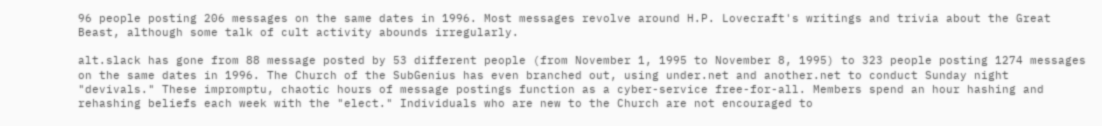96 people posting 206 messages on the same dates in 1996. Most messages revolve around H.P. Lovecraft's writings and trivia about the Great Beast, although some talk of cult activity abounds irregularly.

alt.slack has gone from 88 message posted by 53 different people (from November 1, 1995 to November 8, 1995) to 323 people posting 1274 messages on the same dates in 1996. The Church of the SubGenius has even branched out, using under.net and another.net to conduct Sunday night "devivals." These impromptu, chaotic hours of message postings function as a cyber-service free-for-all. Members spend an hour hashing and rehashing beliefs each week with the "elect." Individuals who are new to the Church are not encouraged to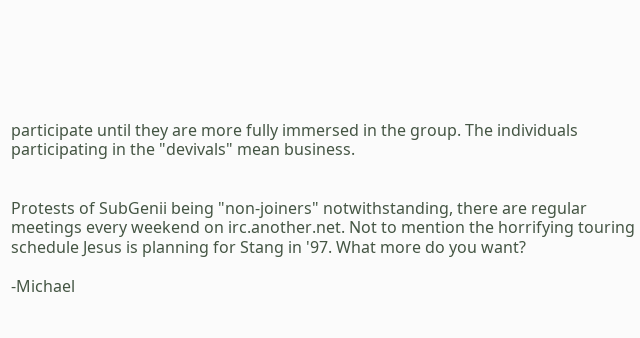participate until they are more fully immersed in the group. The individuals participating in the "devivals" mean business.


Protests of SubGenii being "non-joiners" notwithstanding, there are regular meetings every weekend on irc.another.net. Not to mention the horrifying touring schedule Jesus is planning for Stang in '97. What more do you want?

-Michael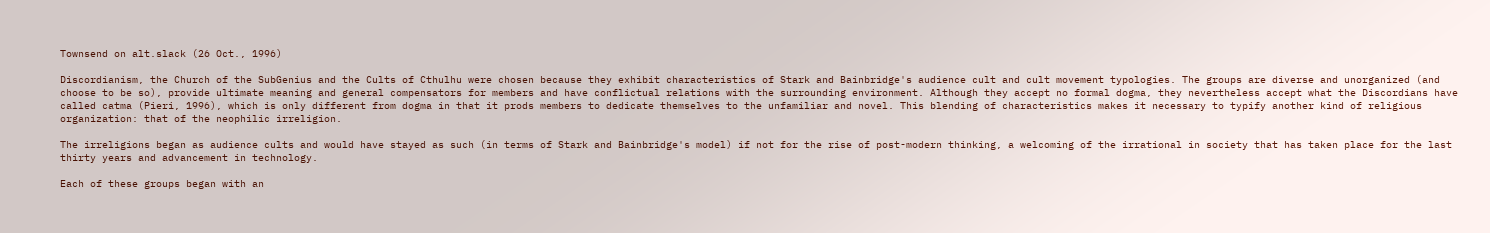Townsend on alt.slack (26 Oct., 1996)

Discordianism, the Church of the SubGenius and the Cults of Cthulhu were chosen because they exhibit characteristics of Stark and Bainbridge's audience cult and cult movement typologies. The groups are diverse and unorganized (and choose to be so), provide ultimate meaning and general compensators for members and have conflictual relations with the surrounding environment. Although they accept no formal dogma, they nevertheless accept what the Discordians have called catma (Pieri, 1996), which is only different from dogma in that it prods members to dedicate themselves to the unfamiliar and novel. This blending of characteristics makes it necessary to typify another kind of religious organization: that of the neophilic irreligion.

The irreligions began as audience cults and would have stayed as such (in terms of Stark and Bainbridge's model) if not for the rise of post-modern thinking, a welcoming of the irrational in society that has taken place for the last thirty years and advancement in technology.

Each of these groups began with an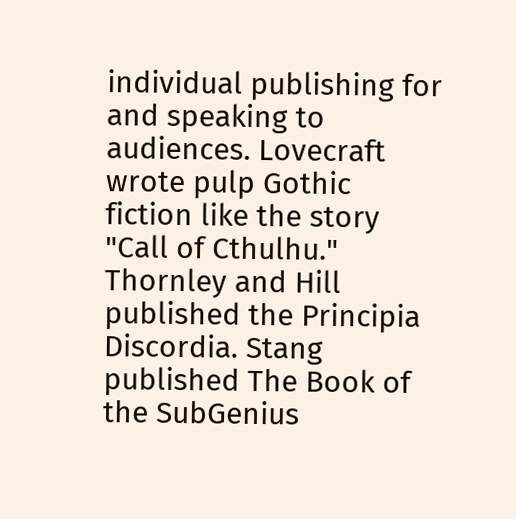individual publishing for and speaking to audiences. Lovecraft wrote pulp Gothic fiction like the story "Call of Cthulhu." Thornley and Hill published the Principia Discordia. Stang published The Book of the SubGenius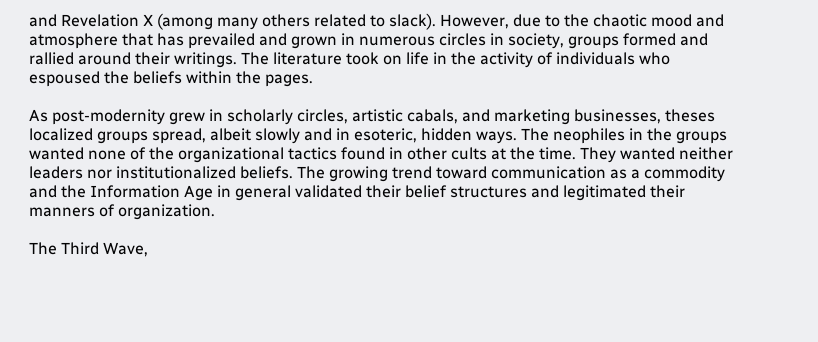and Revelation X (among many others related to slack). However, due to the chaotic mood and atmosphere that has prevailed and grown in numerous circles in society, groups formed and rallied around their writings. The literature took on life in the activity of individuals who espoused the beliefs within the pages.

As post-modernity grew in scholarly circles, artistic cabals, and marketing businesses, theses localized groups spread, albeit slowly and in esoteric, hidden ways. The neophiles in the groups wanted none of the organizational tactics found in other cults at the time. They wanted neither leaders nor institutionalized beliefs. The growing trend toward communication as a commodity and the Information Age in general validated their belief structures and legitimated their manners of organization.

The Third Wave,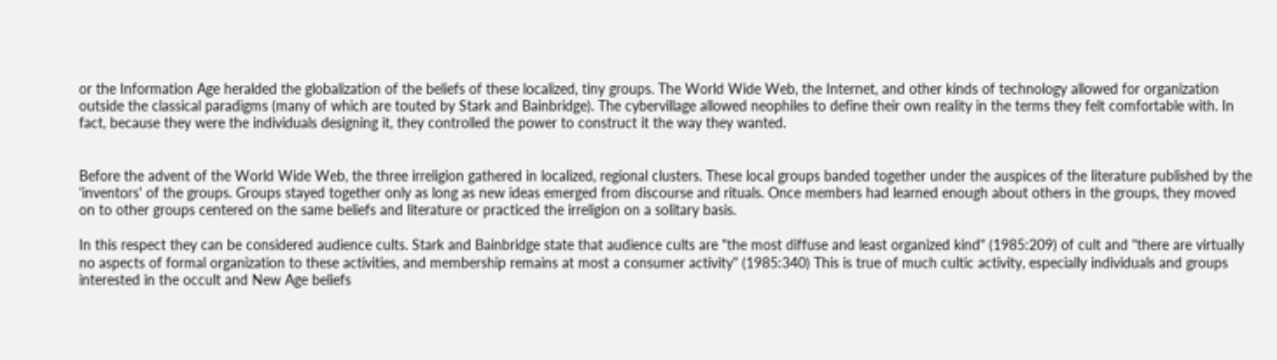or the Information Age heralded the globalization of the beliefs of these localized, tiny groups. The World Wide Web, the Internet, and other kinds of technology allowed for organization outside the classical paradigms (many of which are touted by Stark and Bainbridge). The cybervillage allowed neophiles to define their own reality in the terms they felt comfortable with. In fact, because they were the individuals designing it, they controlled the power to construct it the way they wanted.


Before the advent of the World Wide Web, the three irreligion gathered in localized, regional clusters. These local groups banded together under the auspices of the literature published by the 'inventors' of the groups. Groups stayed together only as long as new ideas emerged from discourse and rituals. Once members had learned enough about others in the groups, they moved on to other groups centered on the same beliefs and literature or practiced the irreligion on a solitary basis.

In this respect they can be considered audience cults. Stark and Bainbridge state that audience cults are "the most diffuse and least organized kind" (1985:209) of cult and "there are virtually no aspects of formal organization to these activities, and membership remains at most a consumer activity" (1985:340) This is true of much cultic activity, especially individuals and groups interested in the occult and New Age beliefs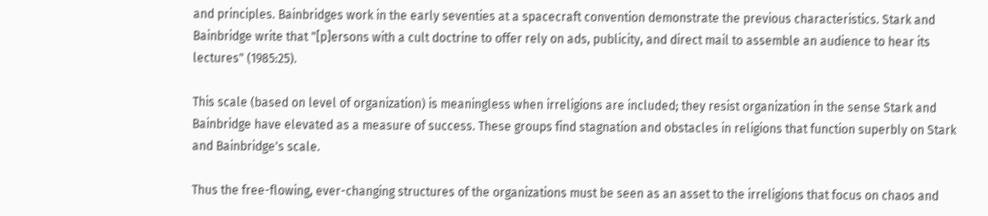and principles. Bainbridges work in the early seventies at a spacecraft convention demonstrate the previous characteristics. Stark and Bainbridge write that "[p]ersons with a cult doctrine to offer rely on ads, publicity, and direct mail to assemble an audience to hear its lectures" (1985:25).

This scale (based on level of organization) is meaningless when irreligions are included; they resist organization in the sense Stark and Bainbridge have elevated as a measure of success. These groups find stagnation and obstacles in religions that function superbly on Stark and Bainbridge's scale.

Thus the free-flowing, ever-changing structures of the organizations must be seen as an asset to the irreligions that focus on chaos and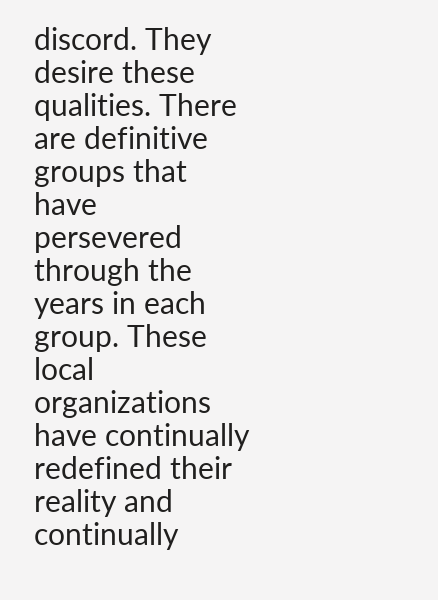discord. They desire these qualities. There are definitive groups that have persevered through the years in each group. These local organizations have continually redefined their reality and continually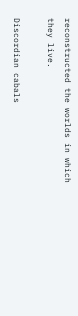reconstructed the worlds in which they live.

Discordian cabals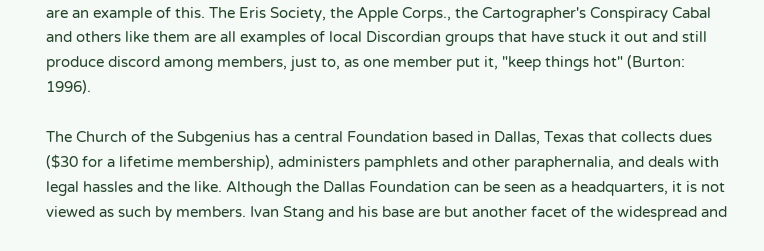are an example of this. The Eris Society, the Apple Corps., the Cartographer's Conspiracy Cabal and others like them are all examples of local Discordian groups that have stuck it out and still produce discord among members, just to, as one member put it, "keep things hot" (Burton: 1996).

The Church of the Subgenius has a central Foundation based in Dallas, Texas that collects dues ($30 for a lifetime membership), administers pamphlets and other paraphernalia, and deals with legal hassles and the like. Although the Dallas Foundation can be seen as a headquarters, it is not viewed as such by members. Ivan Stang and his base are but another facet of the widespread and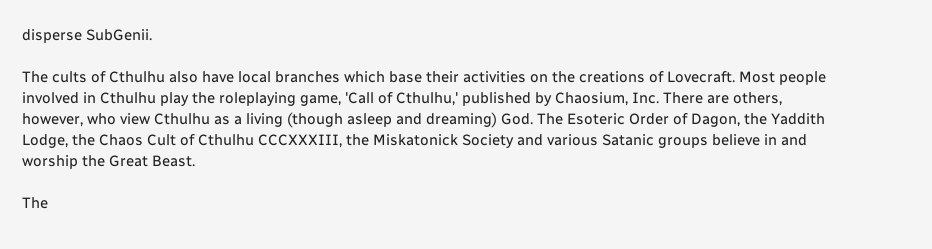disperse SubGenii.

The cults of Cthulhu also have local branches which base their activities on the creations of Lovecraft. Most people involved in Cthulhu play the roleplaying game, 'Call of Cthulhu,' published by Chaosium, Inc. There are others, however, who view Cthulhu as a living (though asleep and dreaming) God. The Esoteric Order of Dagon, the Yaddith Lodge, the Chaos Cult of Cthulhu CCCXXXIII, the Miskatonick Society and various Satanic groups believe in and worship the Great Beast.

The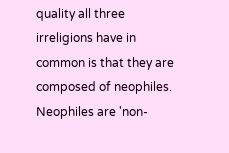quality all three irreligions have in common is that they are composed of neophiles. Neophiles are 'non-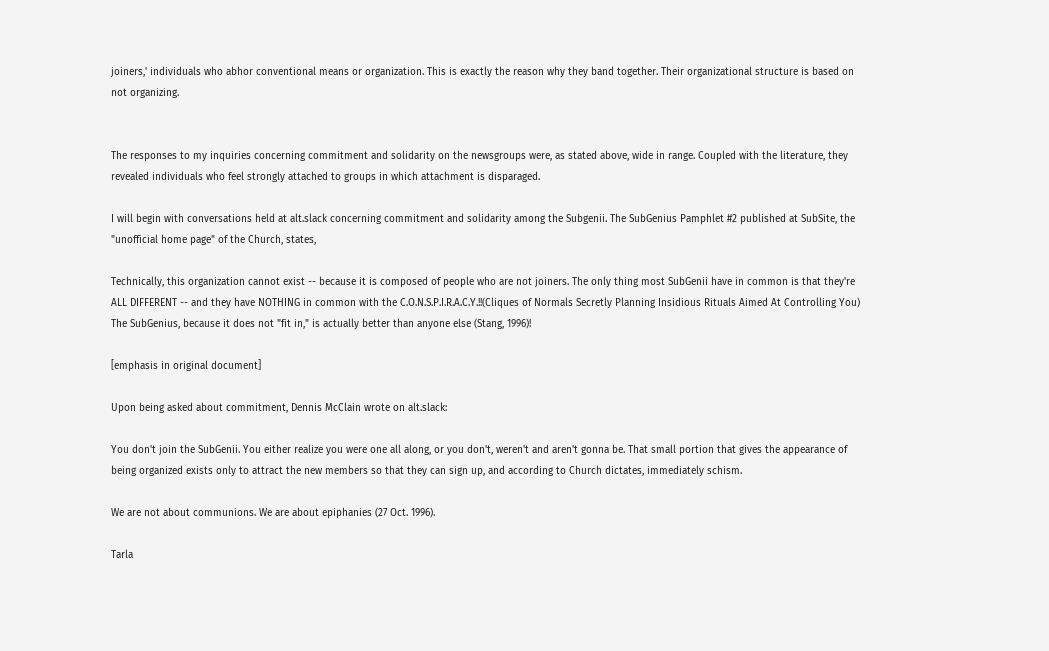joiners,' individuals who abhor conventional means or organization. This is exactly the reason why they band together. Their organizational structure is based on not organizing.


The responses to my inquiries concerning commitment and solidarity on the newsgroups were, as stated above, wide in range. Coupled with the literature, they revealed individuals who feel strongly attached to groups in which attachment is disparaged.

I will begin with conversations held at alt.slack concerning commitment and solidarity among the Subgenii. The SubGenius Pamphlet #2 published at SubSite, the "unofficial home page" of the Church, states,

Technically, this organization cannot exist -- because it is composed of people who are not joiners. The only thing most SubGenii have in common is that they're ALL DIFFERENT -- and they have NOTHING in common with the C.O.N.S.P.I.R.A.C.Y.!!(Cliques of Normals Secretly Planning Insidious Rituals Aimed At Controlling You) The SubGenius, because it does not "fit in," is actually better than anyone else (Stang, 1996)!

[emphasis in original document]

Upon being asked about commitment, Dennis McClain wrote on alt.slack:

You don't join the SubGenii. You either realize you were one all along, or you don't, weren't and aren't gonna be. That small portion that gives the appearance of being organized exists only to attract the new members so that they can sign up, and according to Church dictates, immediately schism.

We are not about communions. We are about epiphanies (27 Oct. 1996).

Tarla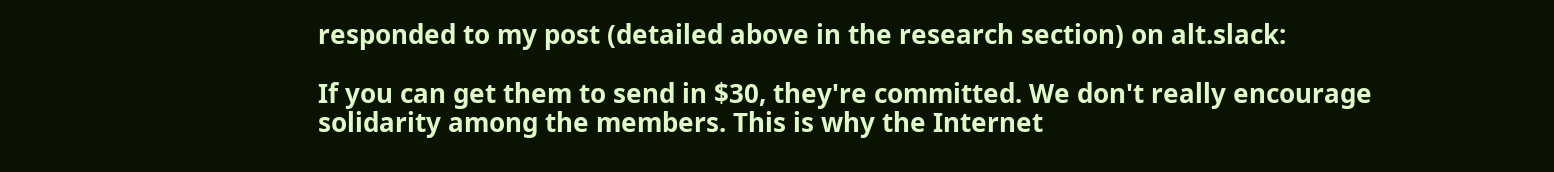responded to my post (detailed above in the research section) on alt.slack:

If you can get them to send in $30, they're committed. We don't really encourage solidarity among the members. This is why the Internet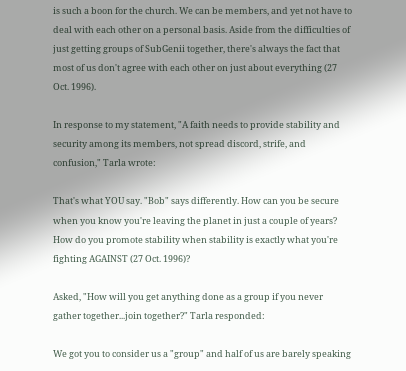is such a boon for the church. We can be members, and yet not have to deal with each other on a personal basis. Aside from the difficulties of just getting groups of SubGenii together, there's always the fact that most of us don't agree with each other on just about everything (27 Oct. 1996).

In response to my statement, "A faith needs to provide stability and security among its members, not spread discord, strife, and confusion," Tarla wrote:

That's what YOU say. "Bob" says differently. How can you be secure when you know you're leaving the planet in just a couple of years? How do you promote stability when stability is exactly what you're fighting AGAINST (27 Oct. 1996)?

Asked, "How will you get anything done as a group if you never gather together...join together?" Tarla responded:

We got you to consider us a "group" and half of us are barely speaking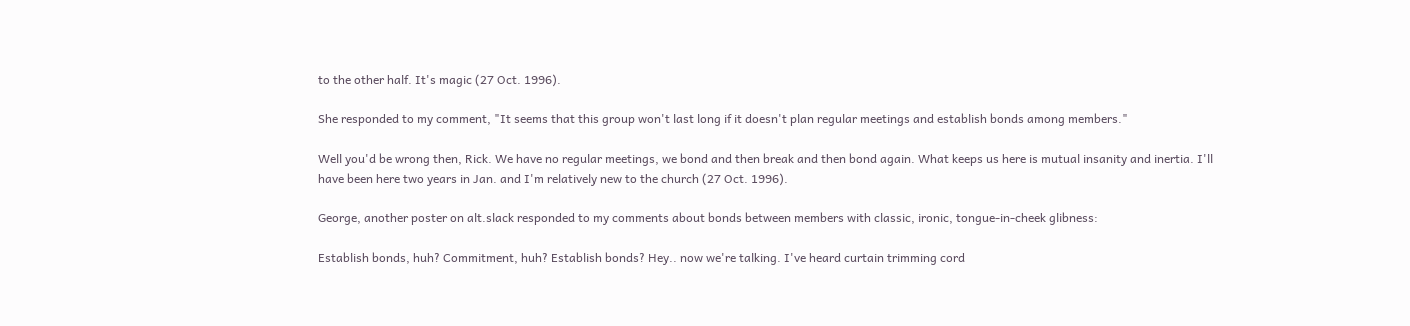to the other half. It's magic (27 Oct. 1996).

She responded to my comment, "It seems that this group won't last long if it doesn't plan regular meetings and establish bonds among members."

Well you'd be wrong then, Rick. We have no regular meetings, we bond and then break and then bond again. What keeps us here is mutual insanity and inertia. I'll have been here two years in Jan. and I'm relatively new to the church (27 Oct. 1996).

George, another poster on alt.slack responded to my comments about bonds between members with classic, ironic, tongue-in-cheek glibness:

Establish bonds, huh? Commitment, huh? Establish bonds? Hey.. now we're talking. I've heard curtain trimming cord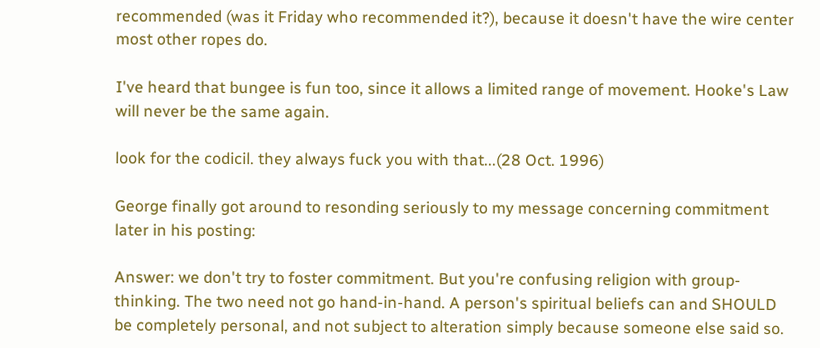recommended (was it Friday who recommended it?), because it doesn't have the wire center most other ropes do.

I've heard that bungee is fun too, since it allows a limited range of movement. Hooke's Law will never be the same again.

look for the codicil. they always fuck you with that...(28 Oct. 1996)

George finally got around to resonding seriously to my message concerning commitment later in his posting:

Answer: we don't try to foster commitment. But you're confusing religion with group-thinking. The two need not go hand-in-hand. A person's spiritual beliefs can and SHOULD be completely personal, and not subject to alteration simply because someone else said so.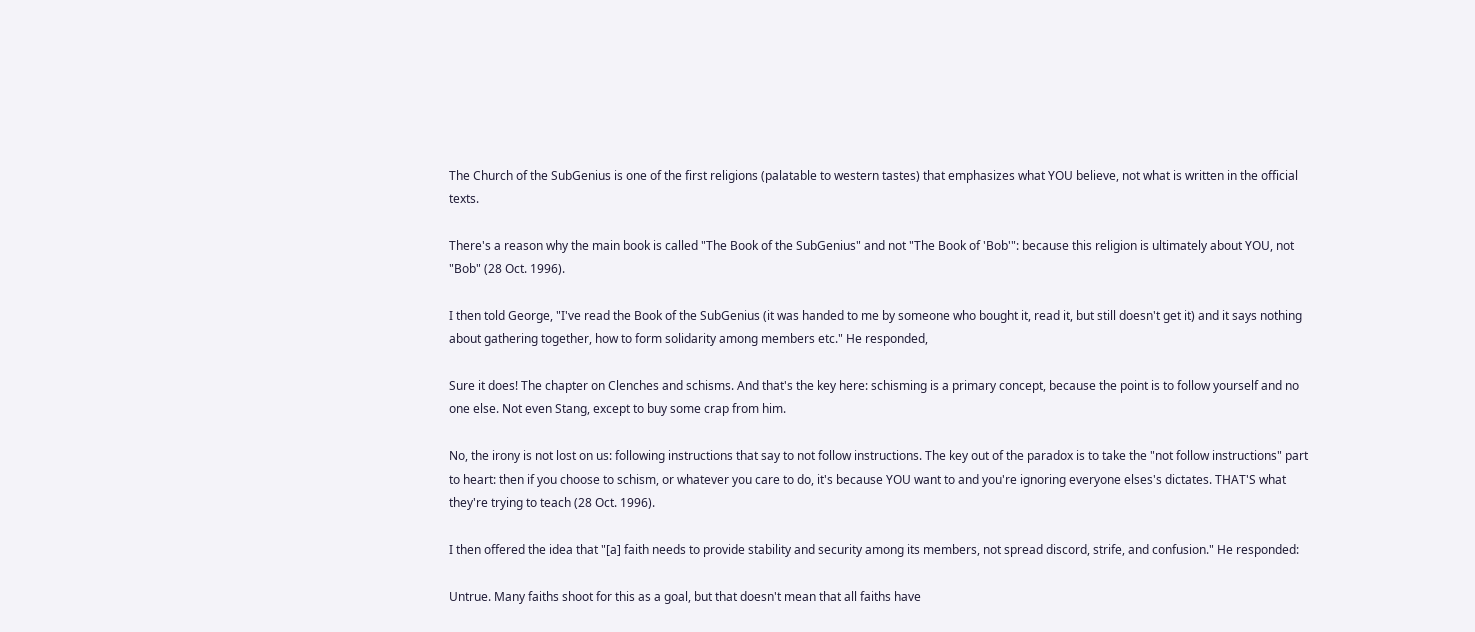The Church of the SubGenius is one of the first religions (palatable to western tastes) that emphasizes what YOU believe, not what is written in the official texts.

There's a reason why the main book is called "The Book of the SubGenius" and not "The Book of 'Bob'": because this religion is ultimately about YOU, not "Bob" (28 Oct. 1996).

I then told George, "I've read the Book of the SubGenius (it was handed to me by someone who bought it, read it, but still doesn't get it) and it says nothing about gathering together, how to form solidarity among members etc." He responded,

Sure it does! The chapter on Clenches and schisms. And that's the key here: schisming is a primary concept, because the point is to follow yourself and no one else. Not even Stang, except to buy some crap from him.

No, the irony is not lost on us: following instructions that say to not follow instructions. The key out of the paradox is to take the "not follow instructions" part to heart: then if you choose to schism, or whatever you care to do, it's because YOU want to and you're ignoring everyone elses's dictates. THAT'S what they're trying to teach (28 Oct. 1996).

I then offered the idea that "[a] faith needs to provide stability and security among its members, not spread discord, strife, and confusion." He responded:

Untrue. Many faiths shoot for this as a goal, but that doesn't mean that all faiths have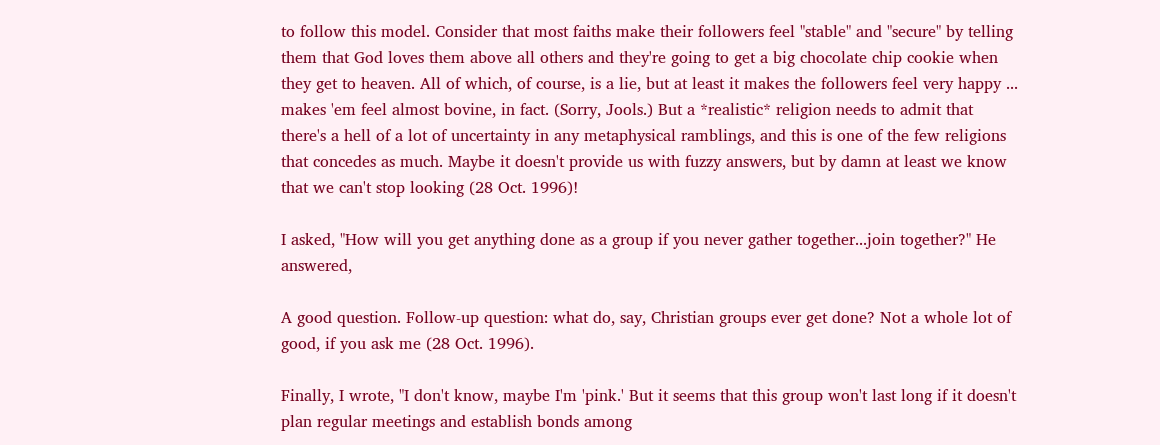to follow this model. Consider that most faiths make their followers feel "stable" and "secure" by telling them that God loves them above all others and they're going to get a big chocolate chip cookie when they get to heaven. All of which, of course, is a lie, but at least it makes the followers feel very happy ... makes 'em feel almost bovine, in fact. (Sorry, Jools.) But a *realistic* religion needs to admit that there's a hell of a lot of uncertainty in any metaphysical ramblings, and this is one of the few religions that concedes as much. Maybe it doesn't provide us with fuzzy answers, but by damn at least we know that we can't stop looking (28 Oct. 1996)!

I asked, "How will you get anything done as a group if you never gather together...join together?" He answered,

A good question. Follow-up question: what do, say, Christian groups ever get done? Not a whole lot of good, if you ask me (28 Oct. 1996).

Finally, I wrote, "I don't know, maybe I'm 'pink.' But it seems that this group won't last long if it doesn't plan regular meetings and establish bonds among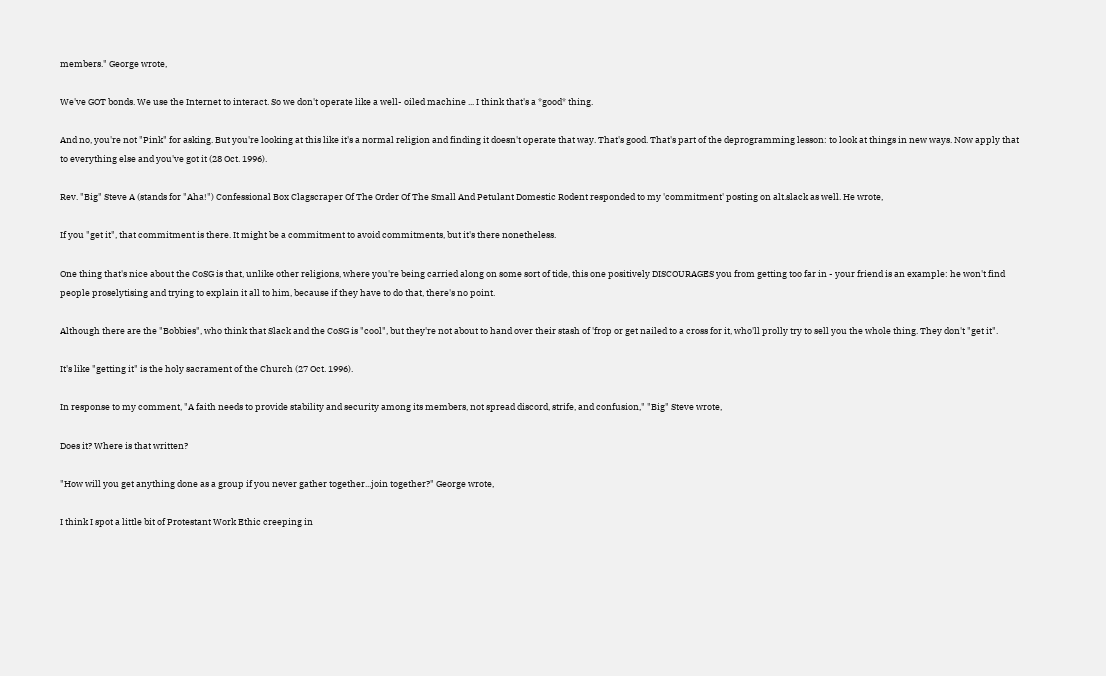members." George wrote,

We've GOT bonds. We use the Internet to interact. So we don't operate like a well- oiled machine ... I think that's a *good* thing.

And no, you're not "Pink" for asking. But you're looking at this like it's a normal religion and finding it doesn't operate that way. That's good. That's part of the deprogramming lesson: to look at things in new ways. Now apply that to everything else and you've got it (28 Oct. 1996).

Rev. "Big" Steve A (stands for "Aha!") Confessional Box Clagscraper Of The Order Of The Small And Petulant Domestic Rodent responded to my 'commitment' posting on alt.slack as well. He wrote,

If you "get it", that commitment is there. It might be a commitment to avoid commitments, but it's there nonetheless.

One thing that's nice about the CoSG is that, unlike other religions, where you're being carried along on some sort of tide, this one positively DISCOURAGES you from getting too far in - your friend is an example: he won't find people proselytising and trying to explain it all to him, because if they have to do that, there's no point.

Although there are the "Bobbies", who think that Slack and the CoSG is "cool", but they're not about to hand over their stash of 'frop or get nailed to a cross for it, who'll prolly try to sell you the whole thing. They don't "get it".

It's like "getting it" is the holy sacrament of the Church (27 Oct. 1996).

In response to my comment, "A faith needs to provide stability and security among its members, not spread discord, strife, and confusion," "Big" Steve wrote,

Does it? Where is that written?

"How will you get anything done as a group if you never gather together...join together?" George wrote,

I think I spot a little bit of Protestant Work Ethic creeping in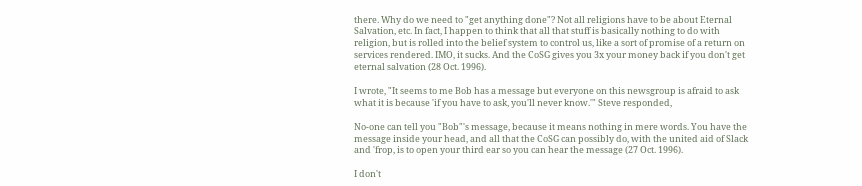there. Why do we need to "get anything done"? Not all religions have to be about Eternal Salvation, etc. In fact, I happen to think that all that stuff is basically nothing to do with religion, but is rolled into the belief system to control us, like a sort of promise of a return on services rendered. IMO, it sucks. And the CoSG gives you 3x your money back if you don't get eternal salvation (28 Oct. 1996).

I wrote, "It seems to me Bob has a message but everyone on this newsgroup is afraid to ask what it is because 'if you have to ask, you'll never know.'" Steve responded,

No-one can tell you "Bob"'s message, because it means nothing in mere words. You have the message inside your head, and all that the CoSG can possibly do, with the united aid of Slack and 'frop, is to open your third ear so you can hear the message (27 Oct. 1996).

I don't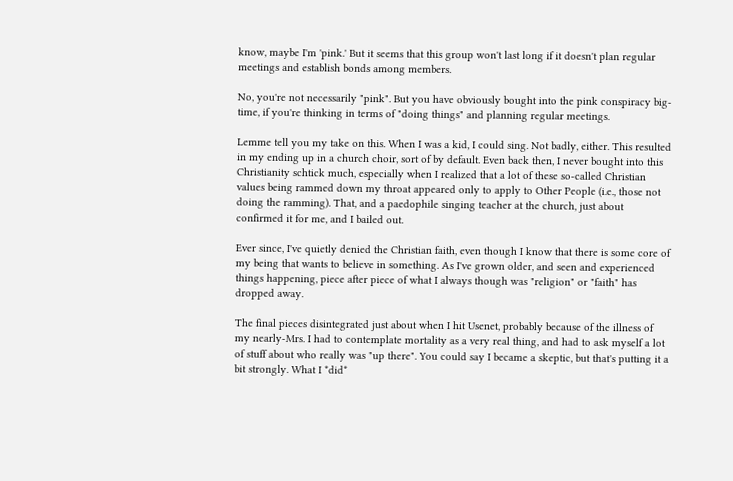know, maybe I'm 'pink.' But it seems that this group won't last long if it doesn't plan regular meetings and establish bonds among members.

No, you're not necessarily "pink". But you have obviously bought into the pink conspiracy big- time, if you're thinking in terms of "doing things" and planning regular meetings.

Lemme tell you my take on this. When I was a kid, I could sing. Not badly, either. This resulted in my ending up in a church choir, sort of by default. Even back then, I never bought into this Christianity schtick much, especially when I realized that a lot of these so-called Christian values being rammed down my throat appeared only to apply to Other People (i.e., those not doing the ramming). That, and a paedophile singing teacher at the church, just about confirmed it for me, and I bailed out.

Ever since, I've quietly denied the Christian faith, even though I know that there is some core of my being that wants to believe in something. As I've grown older, and seen and experienced things happening, piece after piece of what I always though was "religion" or "faith" has dropped away.

The final pieces disintegrated just about when I hit Usenet, probably because of the illness of my nearly-Mrs. I had to contemplate mortality as a very real thing, and had to ask myself a lot of stuff about who really was "up there". You could say I became a skeptic, but that's putting it a bit strongly. What I *did*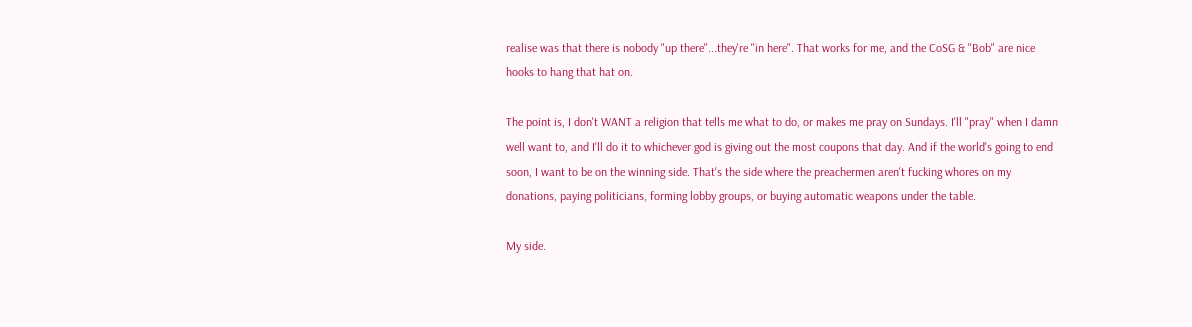realise was that there is nobody "up there"...they're "in here". That works for me, and the CoSG & "Bob" are nice hooks to hang that hat on.

The point is, I don't WANT a religion that tells me what to do, or makes me pray on Sundays. I'll "pray" when I damn well want to, and I'll do it to whichever god is giving out the most coupons that day. And if the world's going to end soon, I want to be on the winning side. That's the side where the preachermen aren't fucking whores on my donations, paying politicians, forming lobby groups, or buying automatic weapons under the table.

My side.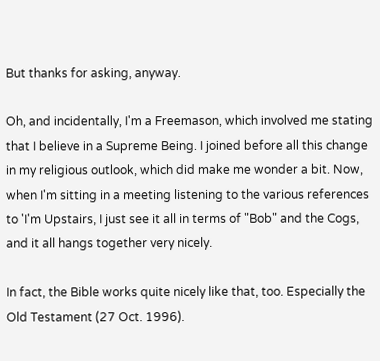But thanks for asking, anyway.

Oh, and incidentally, I'm a Freemason, which involved me stating that I believe in a Supreme Being. I joined before all this change in my religious outlook, which did make me wonder a bit. Now, when I'm sitting in a meeting listening to the various references to 'I'm Upstairs, I just see it all in terms of "Bob" and the Cogs, and it all hangs together very nicely.

In fact, the Bible works quite nicely like that, too. Especially the Old Testament (27 Oct. 1996).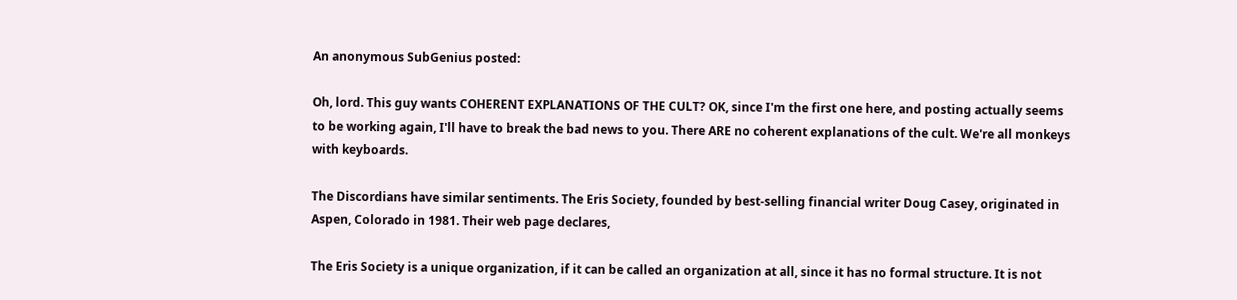An anonymous SubGenius posted:

Oh, lord. This guy wants COHERENT EXPLANATIONS OF THE CULT? OK, since I'm the first one here, and posting actually seems to be working again, I'll have to break the bad news to you. There ARE no coherent explanations of the cult. We're all monkeys with keyboards.

The Discordians have similar sentiments. The Eris Society, founded by best-selling financial writer Doug Casey, originated in Aspen, Colorado in 1981. Their web page declares,

The Eris Society is a unique organization, if it can be called an organization at all, since it has no formal structure. It is not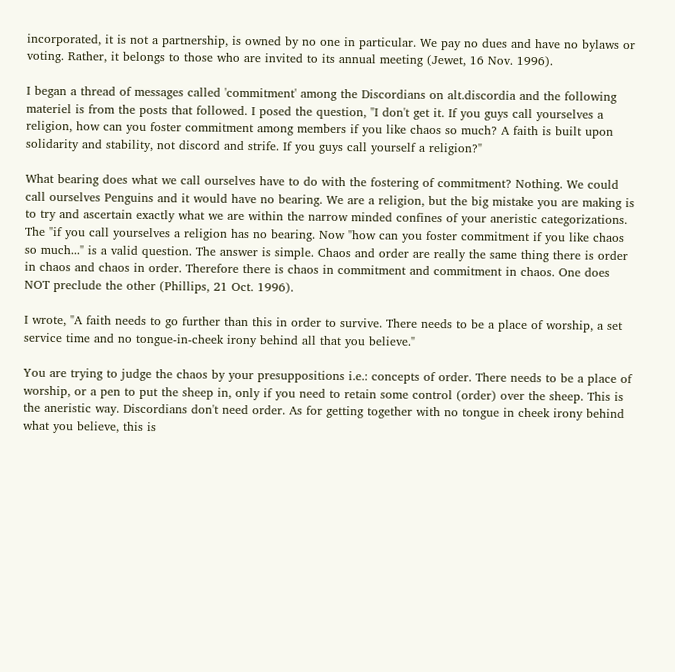incorporated, it is not a partnership, is owned by no one in particular. We pay no dues and have no bylaws or voting. Rather, it belongs to those who are invited to its annual meeting (Jewet, 16 Nov. 1996).

I began a thread of messages called 'commitment' among the Discordians on alt.discordia and the following materiel is from the posts that followed. I posed the question, "I don't get it. If you guys call yourselves a religion, how can you foster commitment among members if you like chaos so much? A faith is built upon solidarity and stability, not discord and strife. If you guys call yourself a religion?"

What bearing does what we call ourselves have to do with the fostering of commitment? Nothing. We could call ourselves Penguins and it would have no bearing. We are a religion, but the big mistake you are making is to try and ascertain exactly what we are within the narrow minded confines of your aneristic categorizations. The "if you call yourselves a religion has no bearing. Now "how can you foster commitment if you like chaos so much..." is a valid question. The answer is simple. Chaos and order are really the same thing there is order in chaos and chaos in order. Therefore there is chaos in commitment and commitment in chaos. One does NOT preclude the other (Phillips, 21 Oct. 1996).

I wrote, "A faith needs to go further than this in order to survive. There needs to be a place of worship, a set service time and no tongue-in-cheek irony behind all that you believe."

You are trying to judge the chaos by your presuppositions i.e.: concepts of order. There needs to be a place of worship, or a pen to put the sheep in, only if you need to retain some control (order) over the sheep. This is the aneristic way. Discordians don't need order. As for getting together with no tongue in cheek irony behind what you believe, this is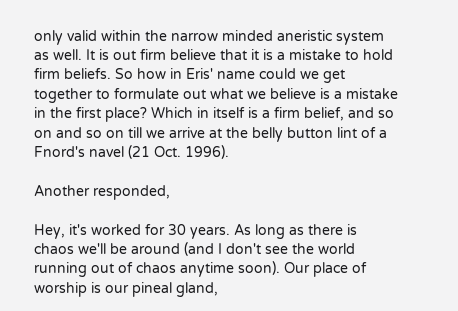only valid within the narrow minded aneristic system as well. It is out firm believe that it is a mistake to hold firm beliefs. So how in Eris' name could we get together to formulate out what we believe is a mistake in the first place? Which in itself is a firm belief, and so on and so on till we arrive at the belly button lint of a Fnord's navel (21 Oct. 1996).

Another responded,

Hey, it's worked for 30 years. As long as there is chaos we'll be around (and I don't see the world running out of chaos anytime soon). Our place of worship is our pineal gland,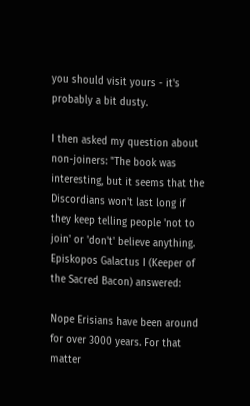you should visit yours - it's probably a bit dusty.

I then asked my question about non-joiners: "The book was interesting, but it seems that the Discordians won't last long if they keep telling people 'not to join' or 'don't' believe anything. Episkopos Galactus I (Keeper of the Sacred Bacon) answered:

Nope Erisians have been around for over 3000 years. For that matter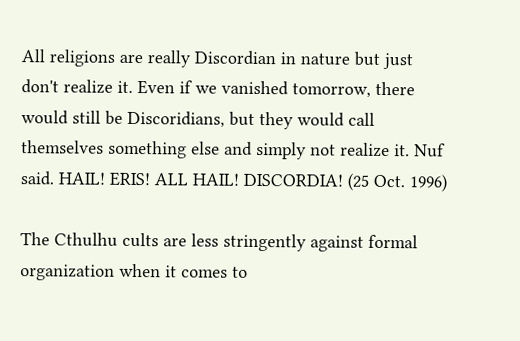All religions are really Discordian in nature but just don't realize it. Even if we vanished tomorrow, there would still be Discoridians, but they would call themselves something else and simply not realize it. Nuf said. HAIL! ERIS! ALL HAIL! DISCORDIA! (25 Oct. 1996)

The Cthulhu cults are less stringently against formal organization when it comes to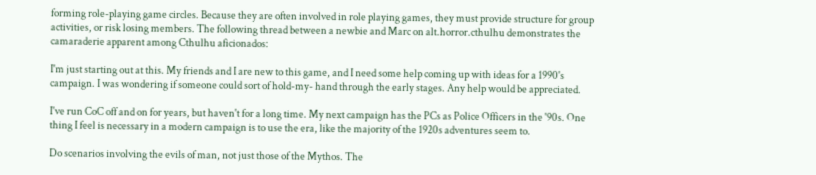forming role-playing game circles. Because they are often involved in role playing games, they must provide structure for group activities, or risk losing members. The following thread between a newbie and Marc on alt.horror.cthulhu demonstrates the camaraderie apparent among Cthulhu aficionados:

I'm just starting out at this. My friends and I are new to this game, and I need some help coming up with ideas for a 1990's campaign. I was wondering if someone could sort of hold-my- hand through the early stages. Any help would be appreciated.

I've run CoC off and on for years, but haven't for a long time. My next campaign has the PCs as Police Officers in the '90s. One thing I feel is necessary in a modern campaign is to use the era, like the majority of the 1920s adventures seem to.

Do scenarios involving the evils of man, not just those of the Mythos. The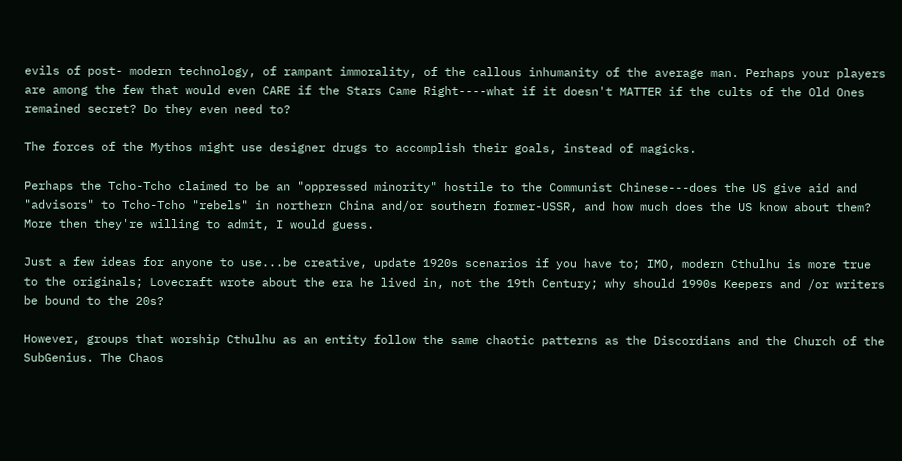evils of post- modern technology, of rampant immorality, of the callous inhumanity of the average man. Perhaps your players are among the few that would even CARE if the Stars Came Right----what if it doesn't MATTER if the cults of the Old Ones remained secret? Do they even need to?

The forces of the Mythos might use designer drugs to accomplish their goals, instead of magicks.

Perhaps the Tcho-Tcho claimed to be an "oppressed minority" hostile to the Communist Chinese---does the US give aid and "advisors" to Tcho-Tcho "rebels" in northern China and/or southern former-USSR, and how much does the US know about them? More then they're willing to admit, I would guess.

Just a few ideas for anyone to use...be creative, update 1920s scenarios if you have to; IMO, modern Cthulhu is more true to the originals; Lovecraft wrote about the era he lived in, not the 19th Century; why should 1990s Keepers and /or writers be bound to the 20s?

However, groups that worship Cthulhu as an entity follow the same chaotic patterns as the Discordians and the Church of the SubGenius. The Chaos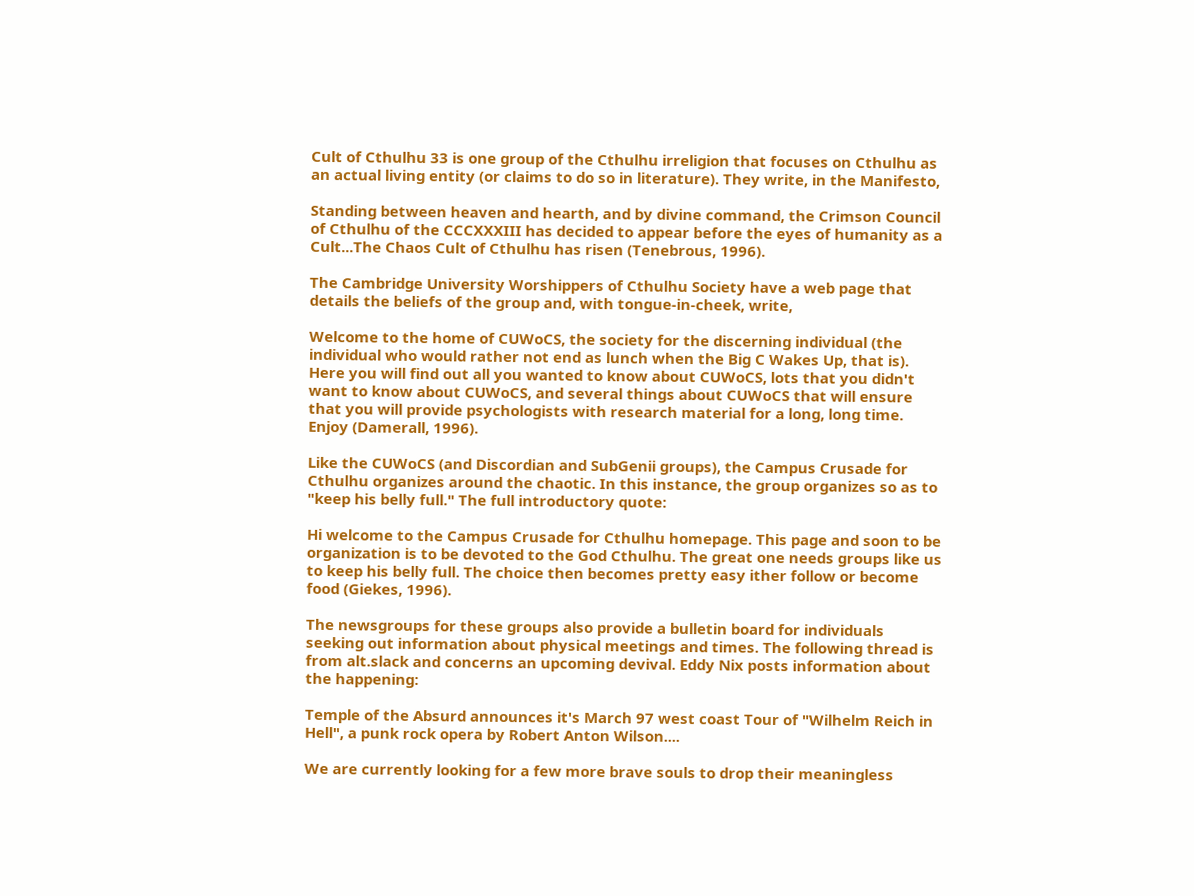Cult of Cthulhu 33 is one group of the Cthulhu irreligion that focuses on Cthulhu as an actual living entity (or claims to do so in literature). They write, in the Manifesto,

Standing between heaven and hearth, and by divine command, the Crimson Council of Cthulhu of the CCCXXXIII has decided to appear before the eyes of humanity as a Cult...The Chaos Cult of Cthulhu has risen (Tenebrous, 1996).

The Cambridge University Worshippers of Cthulhu Society have a web page that details the beliefs of the group and, with tongue-in-cheek, write,

Welcome to the home of CUWoCS, the society for the discerning individual (the individual who would rather not end as lunch when the Big C Wakes Up, that is). Here you will find out all you wanted to know about CUWoCS, lots that you didn't want to know about CUWoCS, and several things about CUWoCS that will ensure that you will provide psychologists with research material for a long, long time. Enjoy (Damerall, 1996).

Like the CUWoCS (and Discordian and SubGenii groups), the Campus Crusade for Cthulhu organizes around the chaotic. In this instance, the group organizes so as to "keep his belly full." The full introductory quote:

Hi welcome to the Campus Crusade for Cthulhu homepage. This page and soon to be organization is to be devoted to the God Cthulhu. The great one needs groups like us to keep his belly full. The choice then becomes pretty easy ither follow or become food (Giekes, 1996).

The newsgroups for these groups also provide a bulletin board for individuals seeking out information about physical meetings and times. The following thread is from alt.slack and concerns an upcoming devival. Eddy Nix posts information about the happening:

Temple of the Absurd announces it's March 97 west coast Tour of "Wilhelm Reich in Hell", a punk rock opera by Robert Anton Wilson....

We are currently looking for a few more brave souls to drop their meaningless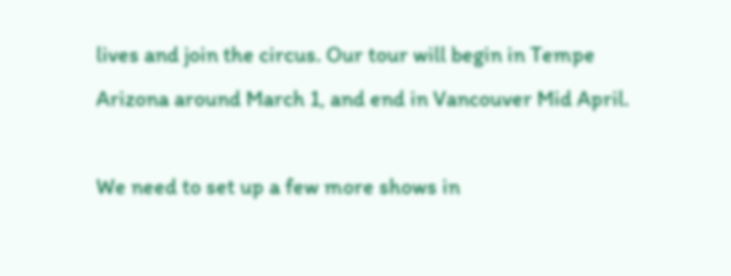lives and join the circus. Our tour will begin in Tempe Arizona around March 1, and end in Vancouver Mid April.

We need to set up a few more shows in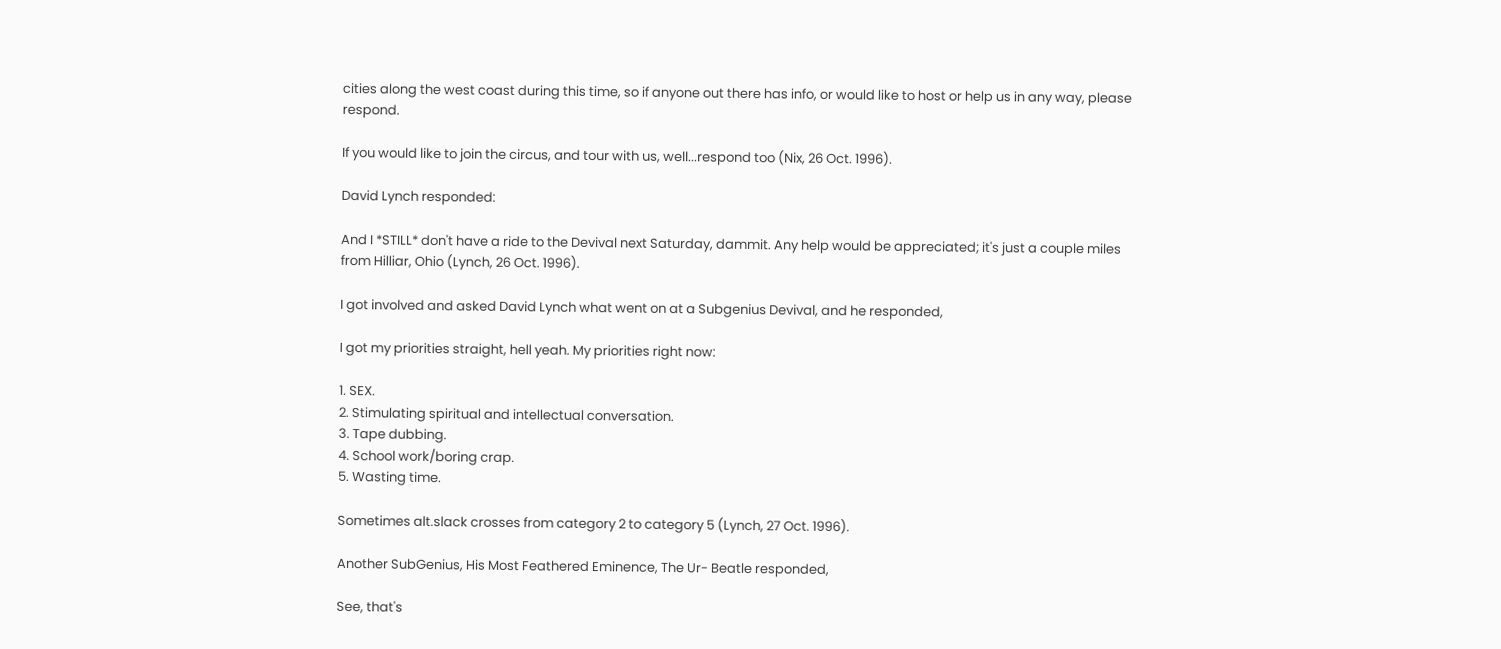cities along the west coast during this time, so if anyone out there has info, or would like to host or help us in any way, please respond.

If you would like to join the circus, and tour with us, well...respond too (Nix, 26 Oct. 1996).

David Lynch responded:

And I *STILL* don't have a ride to the Devival next Saturday, dammit. Any help would be appreciated; it's just a couple miles from Hilliar, Ohio (Lynch, 26 Oct. 1996).

I got involved and asked David Lynch what went on at a Subgenius Devival, and he responded,

I got my priorities straight, hell yeah. My priorities right now:

1. SEX.
2. Stimulating spiritual and intellectual conversation.
3. Tape dubbing.
4. School work/boring crap.
5. Wasting time.

Sometimes alt.slack crosses from category 2 to category 5 (Lynch, 27 Oct. 1996).

Another SubGenius, His Most Feathered Eminence, The Ur- Beatle responded,

See, that's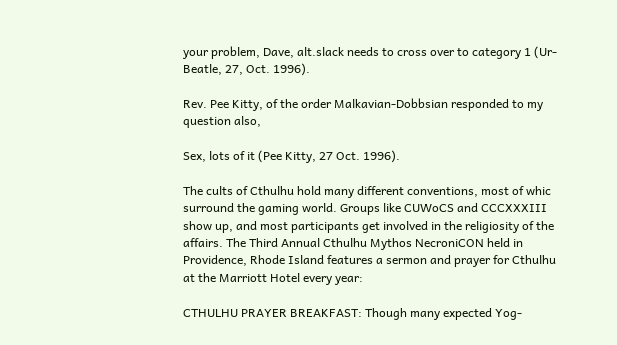your problem, Dave, alt.slack needs to cross over to category 1 (Ur-Beatle, 27, Oct. 1996).

Rev. Pee Kitty, of the order Malkavian-Dobbsian responded to my question also,

Sex, lots of it (Pee Kitty, 27 Oct. 1996).

The cults of Cthulhu hold many different conventions, most of whic surround the gaming world. Groups like CUWoCS and CCCXXXIII show up, and most participants get involved in the religiosity of the affairs. The Third Annual Cthulhu Mythos NecroniCON held in Providence, Rhode Island features a sermon and prayer for Cthulhu at the Marriott Hotel every year:

CTHULHU PRAYER BREAKFAST: Though many expected Yog-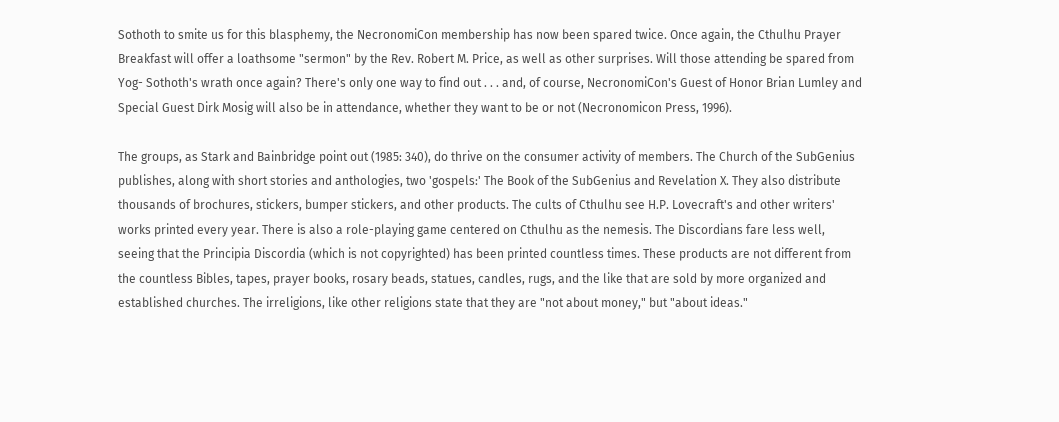Sothoth to smite us for this blasphemy, the NecronomiCon membership has now been spared twice. Once again, the Cthulhu Prayer Breakfast will offer a loathsome "sermon" by the Rev. Robert M. Price, as well as other surprises. Will those attending be spared from Yog- Sothoth's wrath once again? There's only one way to find out . . . and, of course, NecronomiCon's Guest of Honor Brian Lumley and Special Guest Dirk Mosig will also be in attendance, whether they want to be or not (Necronomicon Press, 1996).

The groups, as Stark and Bainbridge point out (1985: 340), do thrive on the consumer activity of members. The Church of the SubGenius publishes, along with short stories and anthologies, two 'gospels:' The Book of the SubGenius and Revelation X. They also distribute thousands of brochures, stickers, bumper stickers, and other products. The cults of Cthulhu see H.P. Lovecraft's and other writers' works printed every year. There is also a role-playing game centered on Cthulhu as the nemesis. The Discordians fare less well, seeing that the Principia Discordia (which is not copyrighted) has been printed countless times. These products are not different from the countless Bibles, tapes, prayer books, rosary beads, statues, candles, rugs, and the like that are sold by more organized and established churches. The irreligions, like other religions state that they are "not about money," but "about ideas."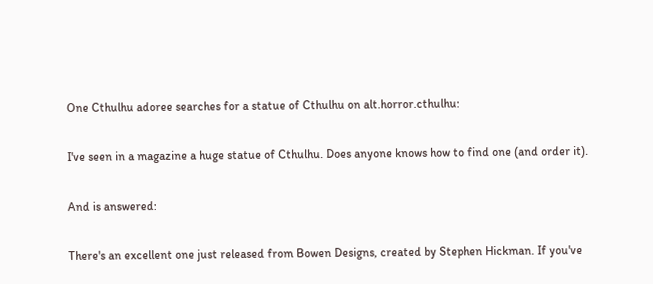One Cthulhu adoree searches for a statue of Cthulhu on alt.horror.cthulhu:

I've seen in a magazine a huge statue of Cthulhu. Does anyone knows how to find one (and order it).

And is answered:

There's an excellent one just released from Bowen Designs, created by Stephen Hickman. If you've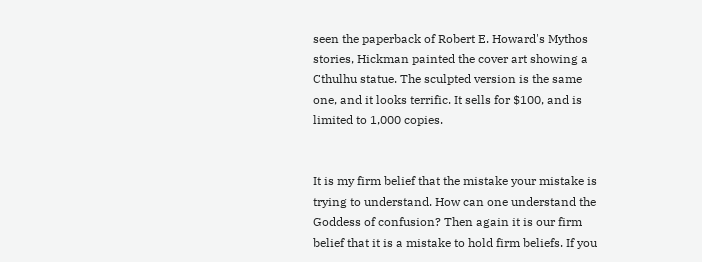seen the paperback of Robert E. Howard's Mythos stories, Hickman painted the cover art showing a Cthulhu statue. The sculpted version is the same one, and it looks terrific. It sells for $100, and is limited to 1,000 copies.


It is my firm belief that the mistake your mistake is trying to understand. How can one understand the Goddess of confusion? Then again it is our firm belief that it is a mistake to hold firm beliefs. If you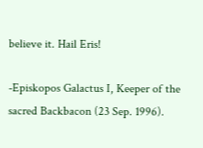believe it. Hail Eris!

-Episkopos Galactus I, Keeper of the sacred Backbacon (23 Sep. 1996).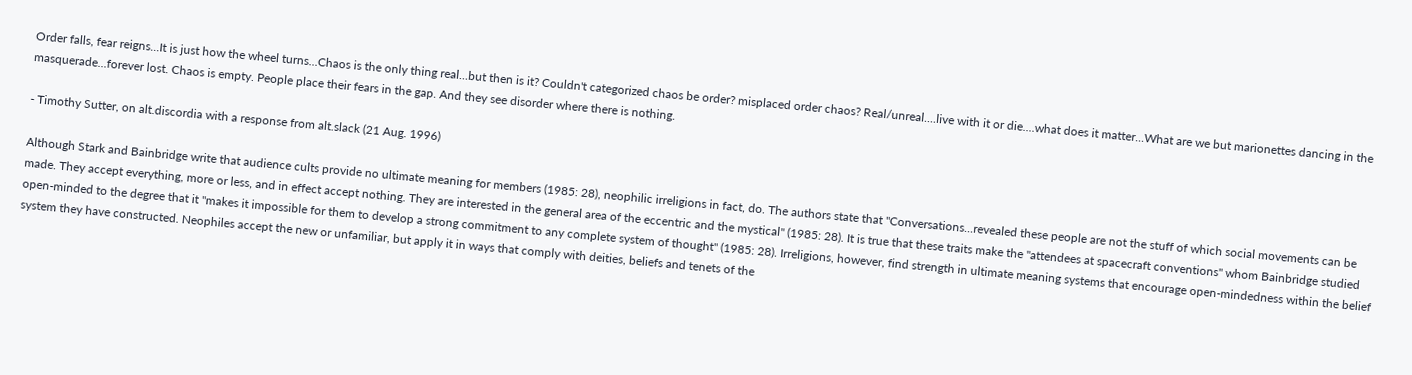Order falls, fear reigns...It is just how the wheel turns...Chaos is the only thing real...but then is it? Couldn't categorized chaos be order? misplaced order chaos? Real/unreal....live with it or die....what does it matter...What are we but marionettes dancing in the masquerade...forever lost. Chaos is empty. People place their fears in the gap. And they see disorder where there is nothing.

- Timothy Sutter, on alt.discordia with a response from alt.slack (21 Aug. 1996)

Although Stark and Bainbridge write that audience cults provide no ultimate meaning for members (1985: 28), neophilic irreligions in fact, do. The authors state that "Conversations...revealed these people are not the stuff of which social movements can be made. They accept everything, more or less, and in effect accept nothing. They are interested in the general area of the eccentric and the mystical" (1985: 28). It is true that these traits make the "attendees at spacecraft conventions" whom Bainbridge studied open-minded to the degree that it "makes it impossible for them to develop a strong commitment to any complete system of thought" (1985: 28). Irreligions, however, find strength in ultimate meaning systems that encourage open-mindedness within the belief system they have constructed. Neophiles accept the new or unfamiliar, but apply it in ways that comply with deities, beliefs and tenets of the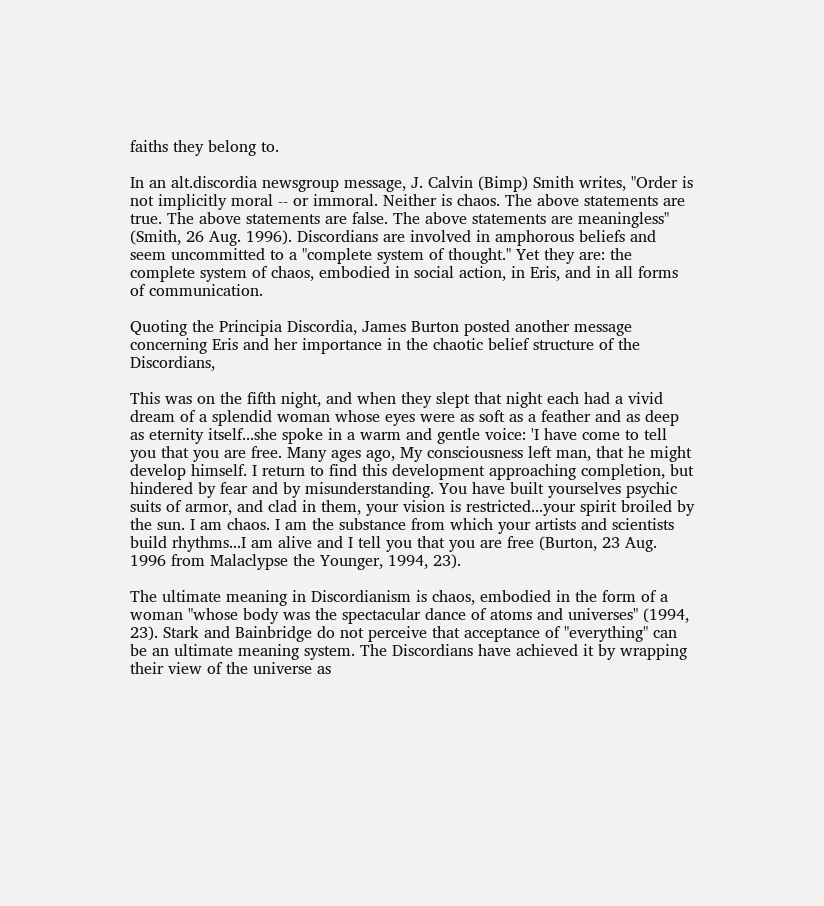faiths they belong to.

In an alt.discordia newsgroup message, J. Calvin (Bimp) Smith writes, "Order is not implicitly moral -- or immoral. Neither is chaos. The above statements are true. The above statements are false. The above statements are meaningless" (Smith, 26 Aug. 1996). Discordians are involved in amphorous beliefs and seem uncommitted to a "complete system of thought." Yet they are: the complete system of chaos, embodied in social action, in Eris, and in all forms of communication.

Quoting the Principia Discordia, James Burton posted another message concerning Eris and her importance in the chaotic belief structure of the Discordians,

This was on the fifth night, and when they slept that night each had a vivid dream of a splendid woman whose eyes were as soft as a feather and as deep as eternity itself...she spoke in a warm and gentle voice: 'I have come to tell you that you are free. Many ages ago, My consciousness left man, that he might develop himself. I return to find this development approaching completion, but hindered by fear and by misunderstanding. You have built yourselves psychic suits of armor, and clad in them, your vision is restricted...your spirit broiled by the sun. I am chaos. I am the substance from which your artists and scientists build rhythms...I am alive and I tell you that you are free (Burton, 23 Aug. 1996 from Malaclypse the Younger, 1994, 23).

The ultimate meaning in Discordianism is chaos, embodied in the form of a woman "whose body was the spectacular dance of atoms and universes" (1994, 23). Stark and Bainbridge do not perceive that acceptance of "everything" can be an ultimate meaning system. The Discordians have achieved it by wrapping their view of the universe as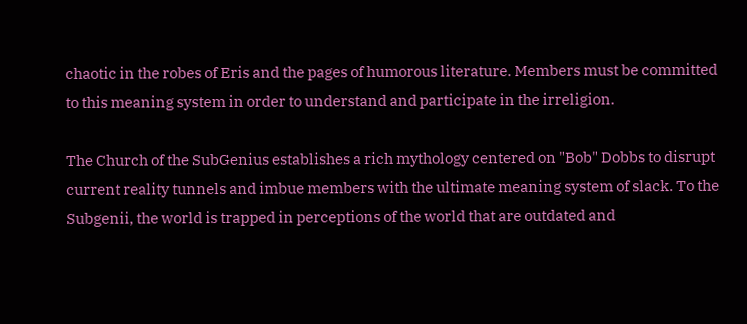chaotic in the robes of Eris and the pages of humorous literature. Members must be committed to this meaning system in order to understand and participate in the irreligion.

The Church of the SubGenius establishes a rich mythology centered on "Bob" Dobbs to disrupt current reality tunnels and imbue members with the ultimate meaning system of slack. To the Subgenii, the world is trapped in perceptions of the world that are outdated and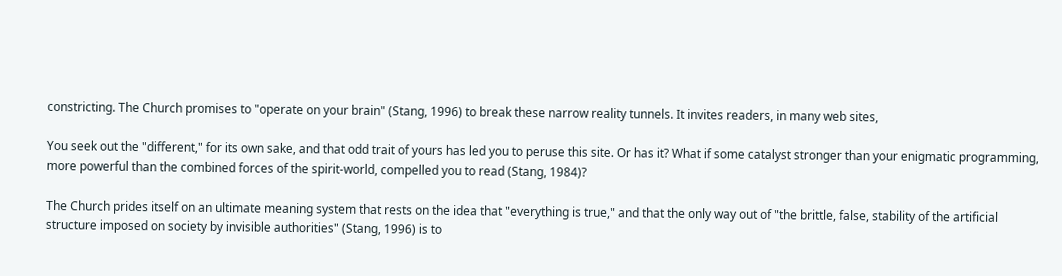constricting. The Church promises to "operate on your brain" (Stang, 1996) to break these narrow reality tunnels. It invites readers, in many web sites,

You seek out the "different," for its own sake, and that odd trait of yours has led you to peruse this site. Or has it? What if some catalyst stronger than your enigmatic programming, more powerful than the combined forces of the spirit-world, compelled you to read (Stang, 1984)?

The Church prides itself on an ultimate meaning system that rests on the idea that "everything is true," and that the only way out of "the brittle, false, stability of the artificial structure imposed on society by invisible authorities" (Stang, 1996) is to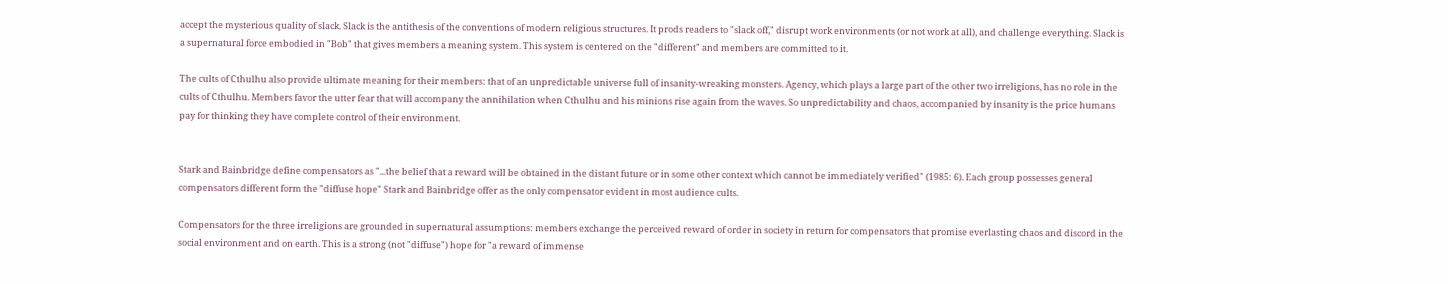accept the mysterious quality of slack. Slack is the antithesis of the conventions of modern religious structures. It prods readers to "slack off," disrupt work environments (or not work at all), and challenge everything. Slack is a supernatural force embodied in "Bob" that gives members a meaning system. This system is centered on the "different" and members are committed to it.

The cults of Cthulhu also provide ultimate meaning for their members: that of an unpredictable universe full of insanity-wreaking monsters. Agency, which plays a large part of the other two irreligions, has no role in the cults of Cthulhu. Members favor the utter fear that will accompany the annihilation when Cthulhu and his minions rise again from the waves. So unpredictability and chaos, accompanied by insanity is the price humans pay for thinking they have complete control of their environment.


Stark and Bainbridge define compensators as "...the belief that a reward will be obtained in the distant future or in some other context which cannot be immediately verified" (1985: 6). Each group possesses general compensators different form the "diffuse hope" Stark and Bainbridge offer as the only compensator evident in most audience cults.

Compensators for the three irreligions are grounded in supernatural assumptions: members exchange the perceived reward of order in society in return for compensators that promise everlasting chaos and discord in the social environment and on earth. This is a strong (not "diffuse") hope for "a reward of immense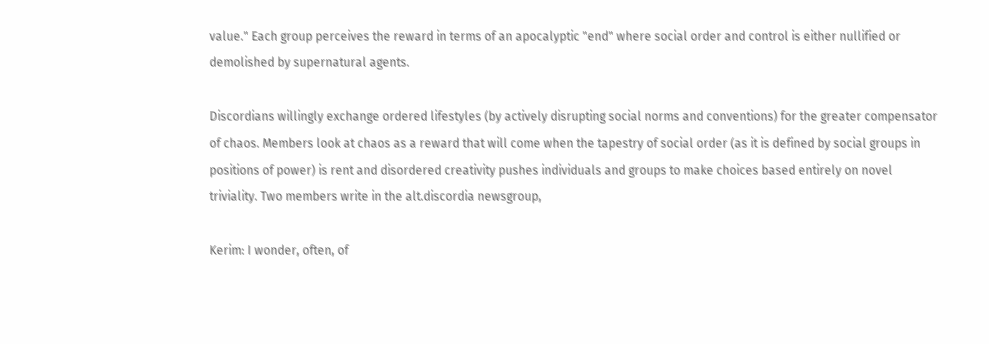value." Each group perceives the reward in terms of an apocalyptic "end" where social order and control is either nullified or demolished by supernatural agents.

Discordians willingly exchange ordered lifestyles (by actively disrupting social norms and conventions) for the greater compensator of chaos. Members look at chaos as a reward that will come when the tapestry of social order (as it is defined by social groups in positions of power) is rent and disordered creativity pushes individuals and groups to make choices based entirely on novel triviality. Two members write in the alt.discordia newsgroup,

Kerim: I wonder, often, of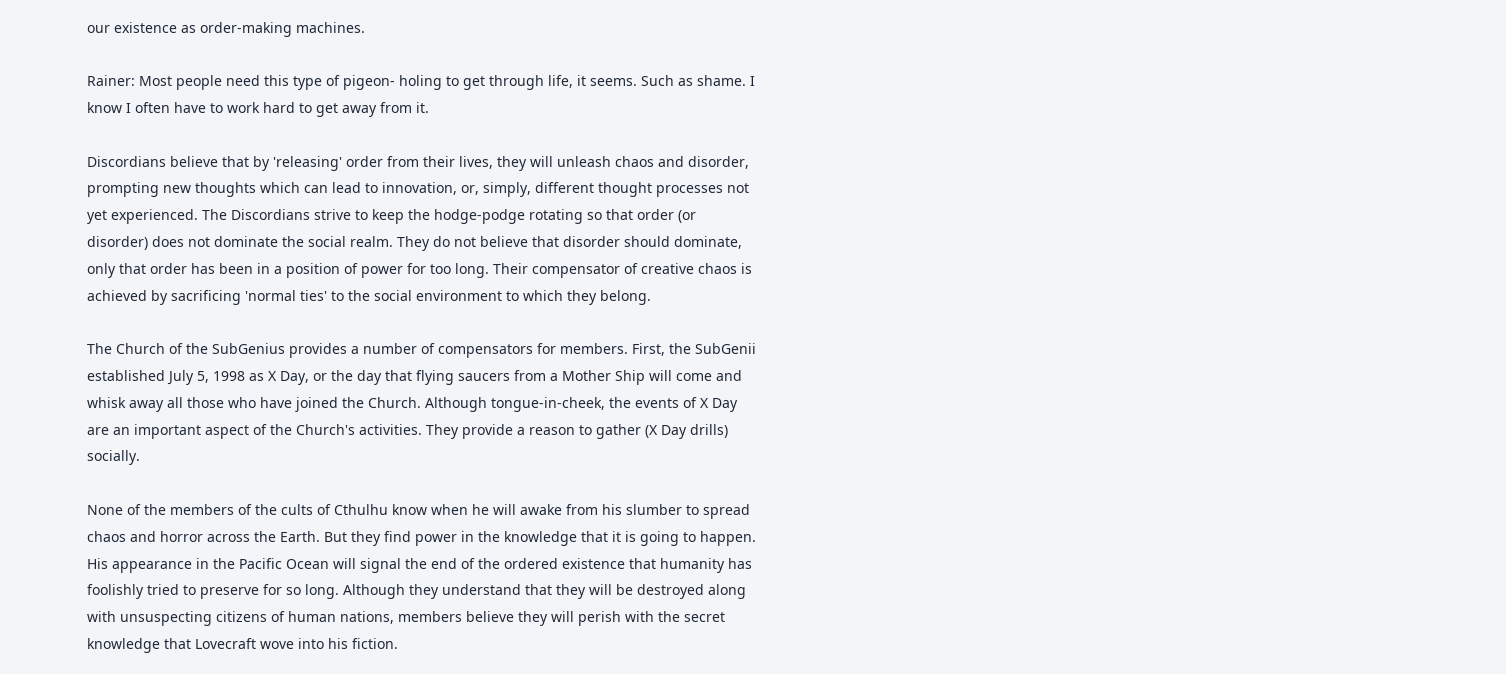our existence as order-making machines.

Rainer: Most people need this type of pigeon- holing to get through life, it seems. Such as shame. I know I often have to work hard to get away from it.

Discordians believe that by 'releasing' order from their lives, they will unleash chaos and disorder, prompting new thoughts which can lead to innovation, or, simply, different thought processes not yet experienced. The Discordians strive to keep the hodge-podge rotating so that order (or disorder) does not dominate the social realm. They do not believe that disorder should dominate, only that order has been in a position of power for too long. Their compensator of creative chaos is achieved by sacrificing 'normal ties' to the social environment to which they belong.

The Church of the SubGenius provides a number of compensators for members. First, the SubGenii established July 5, 1998 as X Day, or the day that flying saucers from a Mother Ship will come and whisk away all those who have joined the Church. Although tongue-in-cheek, the events of X Day are an important aspect of the Church's activities. They provide a reason to gather (X Day drills) socially.

None of the members of the cults of Cthulhu know when he will awake from his slumber to spread chaos and horror across the Earth. But they find power in the knowledge that it is going to happen. His appearance in the Pacific Ocean will signal the end of the ordered existence that humanity has foolishly tried to preserve for so long. Although they understand that they will be destroyed along with unsuspecting citizens of human nations, members believe they will perish with the secret knowledge that Lovecraft wove into his fiction.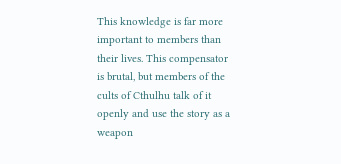This knowledge is far more important to members than their lives. This compensator is brutal, but members of the cults of Cthulhu talk of it openly and use the story as a weapon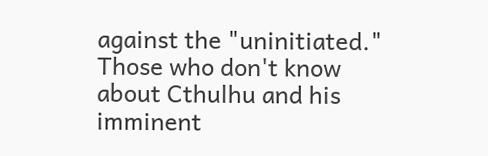against the "uninitiated." Those who don't know about Cthulhu and his imminent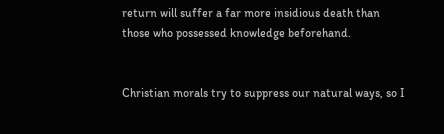return will suffer a far more insidious death than those who possessed knowledge beforehand.


Christian morals try to suppress our natural ways, so I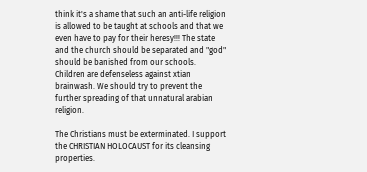think it's a shame that such an anti-life religion is allowed to be taught at schools and that we even have to pay for their heresy!!! The state and the church should be separated and "god" should be banished from our schools. Children are defenseless against xtian brainwash. We should try to prevent the further spreading of that unnatural arabian religion.

The Christians must be exterminated. I support the CHRISTIAN HOLOCAUST for its cleansing properties.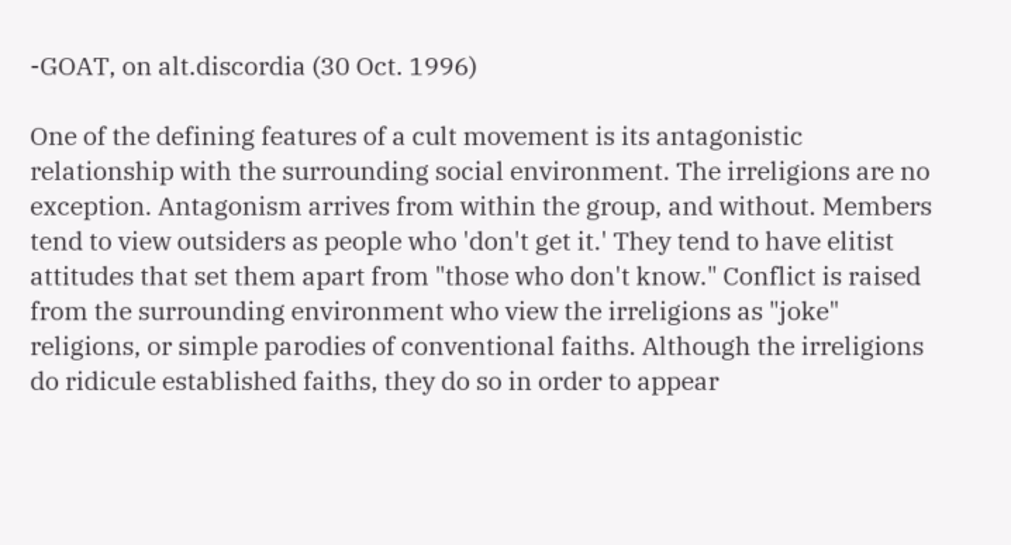-GOAT, on alt.discordia (30 Oct. 1996)

One of the defining features of a cult movement is its antagonistic relationship with the surrounding social environment. The irreligions are no exception. Antagonism arrives from within the group, and without. Members tend to view outsiders as people who 'don't get it.' They tend to have elitist attitudes that set them apart from "those who don't know." Conflict is raised from the surrounding environment who view the irreligions as "joke" religions, or simple parodies of conventional faiths. Although the irreligions do ridicule established faiths, they do so in order to appear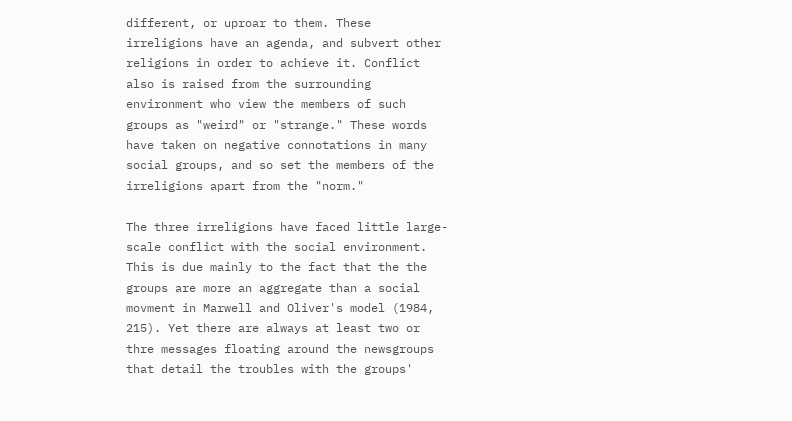different, or uproar to them. These irreligions have an agenda, and subvert other religions in order to achieve it. Conflict also is raised from the surrounding environment who view the members of such groups as "weird" or "strange." These words have taken on negative connotations in many social groups, and so set the members of the irreligions apart from the "norm."

The three irreligions have faced little large-scale conflict with the social environment. This is due mainly to the fact that the the groups are more an aggregate than a social movment in Marwell and Oliver's model (1984, 215). Yet there are always at least two or thre messages floating around the newsgroups that detail the troubles with the groups'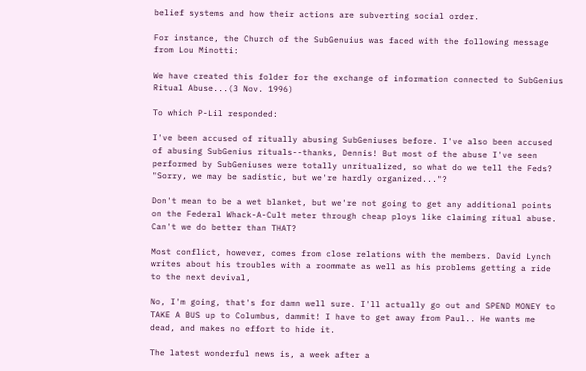belief systems and how their actions are subverting social order.

For instance, the Church of the SubGenuius was faced with the following message from Lou Minotti:

We have created this folder for the exchange of information connected to SubGenius Ritual Abuse...(3 Nov. 1996)

To which P-Lil responded:

I've been accused of ritually abusing SubGeniuses before. I've also been accused of abusing SubGenius rituals--thanks, Dennis! But most of the abuse I've seen performed by SubGeniuses were totally unritualized, so what do we tell the Feds? "Sorry, we may be sadistic, but we're hardly organized..."?

Don't mean to be a wet blanket, but we're not going to get any additional points on the Federal Whack-A-Cult meter through cheap ploys like claiming ritual abuse. Can't we do better than THAT?

Most conflict, however, comes from close relations with the members. David Lynch writes about his troubles with a roommate as well as his problems getting a ride to the next devival,

No, I'm going, that's for damn well sure. I'll actually go out and SPEND MONEY to TAKE A BUS up to Columbus, dammit! I have to get away from Paul.. He wants me dead, and makes no effort to hide it.

The latest wonderful news is, a week after a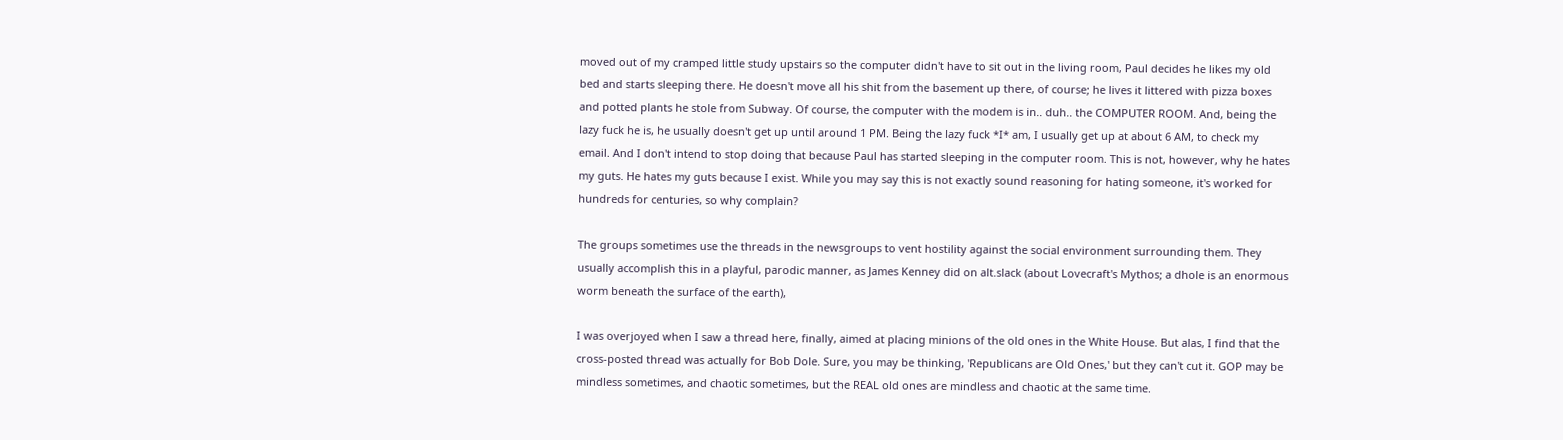moved out of my cramped little study upstairs so the computer didn't have to sit out in the living room, Paul decides he likes my old bed and starts sleeping there. He doesn't move all his shit from the basement up there, of course; he lives it littered with pizza boxes and potted plants he stole from Subway. Of course, the computer with the modem is in.. duh.. the COMPUTER ROOM. And, being the lazy fuck he is, he usually doesn't get up until around 1 PM. Being the lazy fuck *I* am, I usually get up at about 6 AM, to check my email. And I don't intend to stop doing that because Paul has started sleeping in the computer room. This is not, however, why he hates my guts. He hates my guts because I exist. While you may say this is not exactly sound reasoning for hating someone, it's worked for hundreds for centuries, so why complain?

The groups sometimes use the threads in the newsgroups to vent hostility against the social environment surrounding them. They usually accomplish this in a playful, parodic manner, as James Kenney did on alt.slack (about Lovecraft's Mythos; a dhole is an enormous worm beneath the surface of the earth),

I was overjoyed when I saw a thread here, finally, aimed at placing minions of the old ones in the White House. But alas, I find that the cross-posted thread was actually for Bob Dole. Sure, you may be thinking, 'Republicans are Old Ones,' but they can't cut it. GOP may be mindless sometimes, and chaotic sometimes, but the REAL old ones are mindless and chaotic at the same time.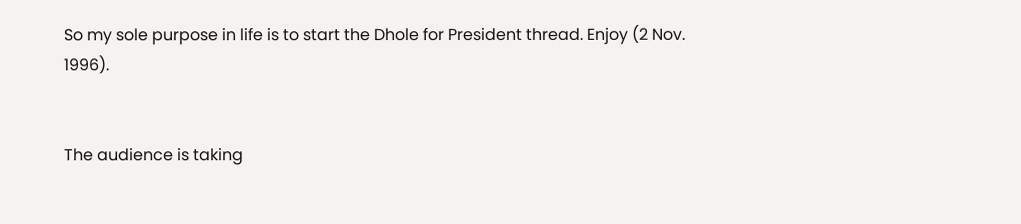So my sole purpose in life is to start the Dhole for President thread. Enjoy (2 Nov. 1996).


The audience is taking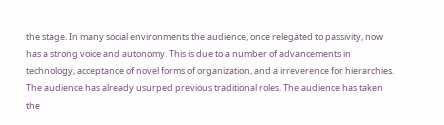the stage. In many social environments the audience, once relegated to passivity, now has a strong voice and autonomy. This is due to a number of advancements in technology, acceptance of novel forms of organization, and a irreverence for hierarchies. The audience has already usurped previous traditional roles. The audience has taken the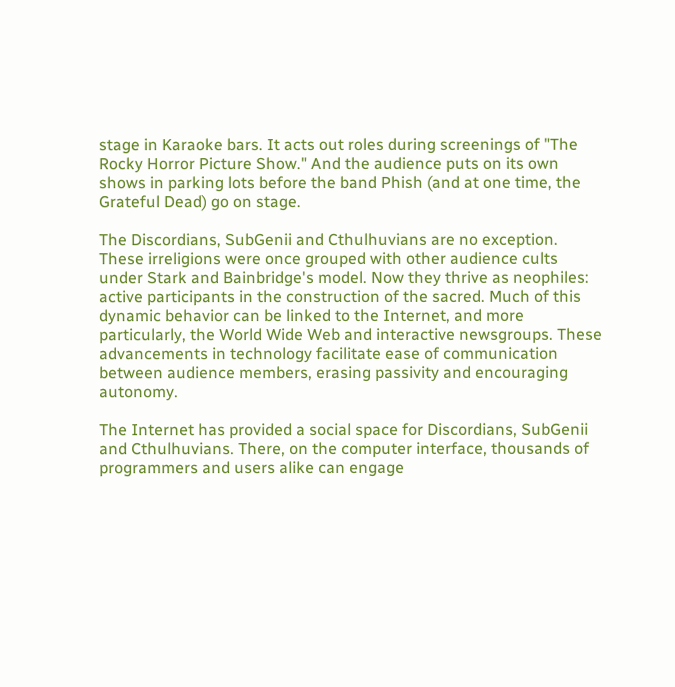stage in Karaoke bars. It acts out roles during screenings of "The Rocky Horror Picture Show." And the audience puts on its own shows in parking lots before the band Phish (and at one time, the Grateful Dead) go on stage.

The Discordians, SubGenii and Cthulhuvians are no exception. These irreligions were once grouped with other audience cults under Stark and Bainbridge's model. Now they thrive as neophiles: active participants in the construction of the sacred. Much of this dynamic behavior can be linked to the Internet, and more particularly, the World Wide Web and interactive newsgroups. These advancements in technology facilitate ease of communication between audience members, erasing passivity and encouraging autonomy.

The Internet has provided a social space for Discordians, SubGenii and Cthulhuvians. There, on the computer interface, thousands of programmers and users alike can engage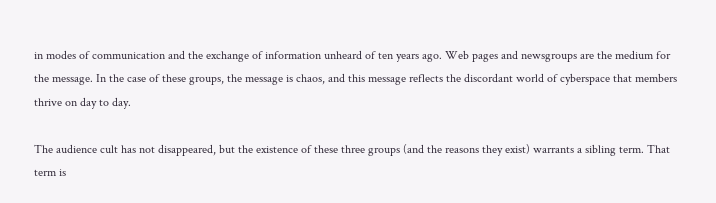in modes of communication and the exchange of information unheard of ten years ago. Web pages and newsgroups are the medium for the message. In the case of these groups, the message is chaos, and this message reflects the discordant world of cyberspace that members thrive on day to day.

The audience cult has not disappeared, but the existence of these three groups (and the reasons they exist) warrants a sibling term. That term is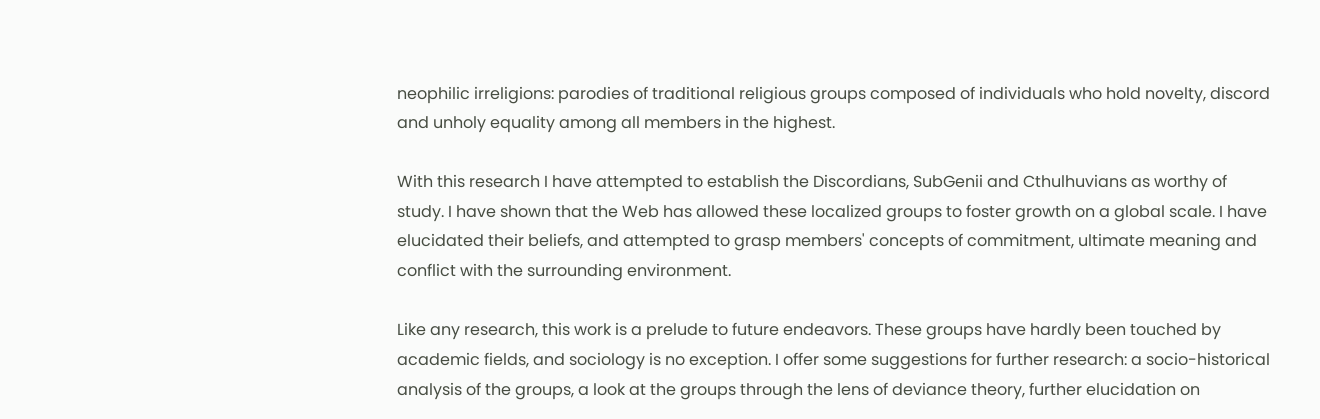neophilic irreligions: parodies of traditional religious groups composed of individuals who hold novelty, discord and unholy equality among all members in the highest.

With this research I have attempted to establish the Discordians, SubGenii and Cthulhuvians as worthy of study. I have shown that the Web has allowed these localized groups to foster growth on a global scale. I have elucidated their beliefs, and attempted to grasp members' concepts of commitment, ultimate meaning and conflict with the surrounding environment.

Like any research, this work is a prelude to future endeavors. These groups have hardly been touched by academic fields, and sociology is no exception. I offer some suggestions for further research: a socio-historical analysis of the groups, a look at the groups through the lens of deviance theory, further elucidation on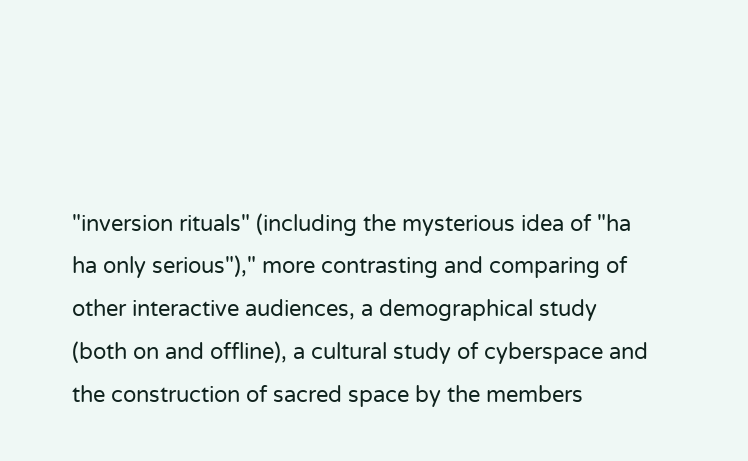"inversion rituals" (including the mysterious idea of "ha ha only serious")," more contrasting and comparing of other interactive audiences, a demographical study (both on and offline), a cultural study of cyberspace and the construction of sacred space by the members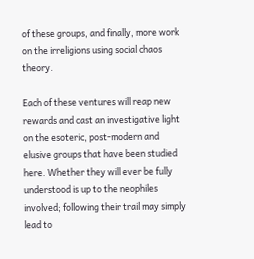of these groups, and finally, more work on the irreligions using social chaos theory.

Each of these ventures will reap new rewards and cast an investigative light on the esoteric, post-modern and elusive groups that have been studied here. Whether they will ever be fully understood is up to the neophiles involved; following their trail may simply lead to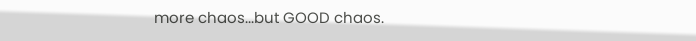more chaos...but GOOD chaos.